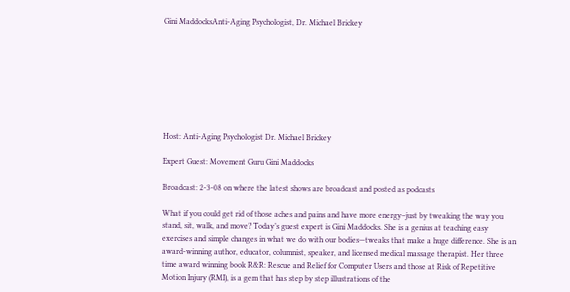Gini MaddocksAnti-Aging Psychologist, Dr. Michael Brickey








Host: Anti-Aging Psychologist Dr. Michael Brickey

Expert Guest: Movement Guru Gini Maddocks

Broadcast: 2-3-08 on where the latest shows are broadcast and posted as podcasts

What if you could get rid of those aches and pains and have more energy–just by tweaking the way you stand, sit, walk, and move? Today’s guest expert is Gini Maddocks. She is a genius at teaching easy exercises and simple changes in what we do with our bodies—tweaks that make a huge difference. She is an award-winning author, educator, columnist, speaker, and licensed medical massage therapist. Her three time award winning book R&R: Rescue and Relief for Computer Users and those at Risk of Repetitive Motion Injury (RMI), is a gem that has step by step illustrations of the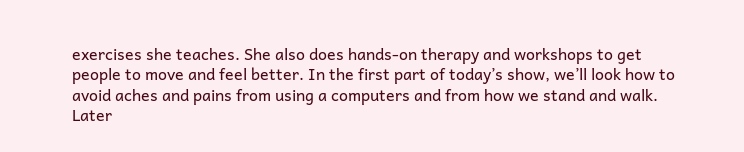exercises she teaches. She also does hands-on therapy and workshops to get people to move and feel better. In the first part of today’s show, we’ll look how to avoid aches and pains from using a computers and from how we stand and walk. Later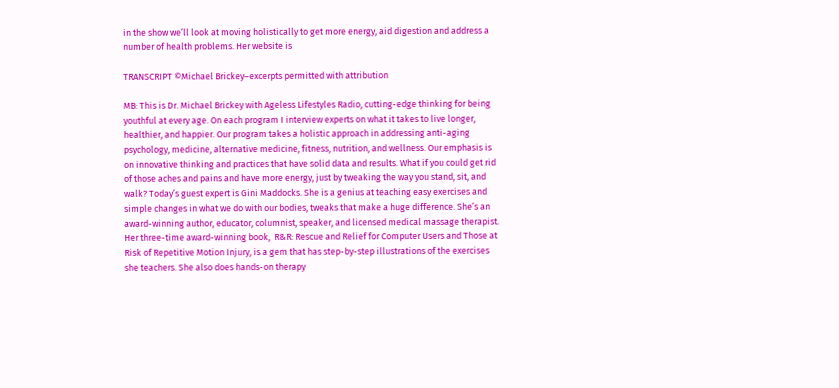in the show we’ll look at moving holistically to get more energy, aid digestion and address a number of health problems. Her website is

TRANSCRIPT ©Michael Brickey–excerpts permitted with attribution

MB: This is Dr. Michael Brickey with Ageless Lifestyles Radio, cutting-edge thinking for being youthful at every age. On each program I interview experts on what it takes to live longer, healthier, and happier. Our program takes a holistic approach in addressing anti-aging psychology, medicine, alternative medicine, fitness, nutrition, and wellness. Our emphasis is on innovative thinking and practices that have solid data and results. What if you could get rid of those aches and pains and have more energy, just by tweaking the way you stand, sit, and walk? Today’s guest expert is Gini Maddocks. She is a genius at teaching easy exercises and simple changes in what we do with our bodies, tweaks that make a huge difference. She’s an award-winning author, educator, columnist, speaker, and licensed medical massage therapist. Her three-time award-winning book,  R&R: Rescue and Relief for Computer Users and Those at Risk of Repetitive Motion Injury, is a gem that has step-by-step illustrations of the exercises she teachers. She also does hands-on therapy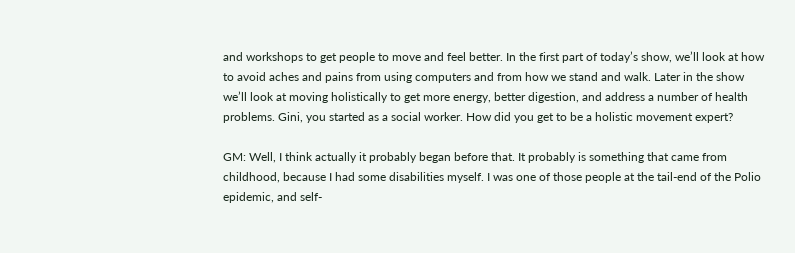and workshops to get people to move and feel better. In the first part of today’s show, we’ll look at how to avoid aches and pains from using computers and from how we stand and walk. Later in the show we’ll look at moving holistically to get more energy, better digestion, and address a number of health problems. Gini, you started as a social worker. How did you get to be a holistic movement expert?

GM: Well, I think actually it probably began before that. It probably is something that came from childhood, because I had some disabilities myself. I was one of those people at the tail-end of the Polio epidemic, and self-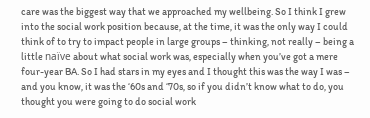care was the biggest way that we approached my wellbeing. So I think I grew into the social work position because, at the time, it was the only way I could think of to try to impact people in large groups – thinking, not really – being a little naïve about what social work was, especially when you’ve got a mere four-year BA. So I had stars in my eyes and I thought this was the way I was – and you know, it was the ‘60s and ‘70s, so if you didn’t know what to do, you thought you were going to do social work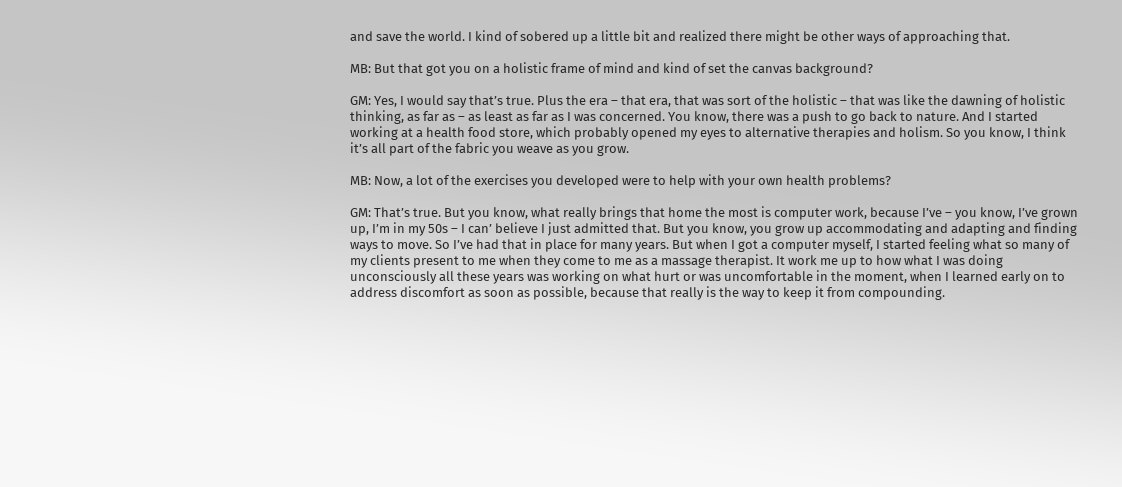and save the world. I kind of sobered up a little bit and realized there might be other ways of approaching that.

MB: But that got you on a holistic frame of mind and kind of set the canvas background?

GM: Yes, I would say that’s true. Plus the era – that era, that was sort of the holistic – that was like the dawning of holistic thinking, as far as – as least as far as I was concerned. You know, there was a push to go back to nature. And I started working at a health food store, which probably opened my eyes to alternative therapies and holism. So you know, I think it’s all part of the fabric you weave as you grow.

MB: Now, a lot of the exercises you developed were to help with your own health problems?

GM: That’s true. But you know, what really brings that home the most is computer work, because I’ve – you know, I’ve grown up, I’m in my 50s – I can’ believe I just admitted that. But you know, you grow up accommodating and adapting and finding ways to move. So I’ve had that in place for many years. But when I got a computer myself, I started feeling what so many of my clients present to me when they come to me as a massage therapist. It work me up to how what I was doing unconsciously all these years was working on what hurt or was uncomfortable in the moment, when I learned early on to address discomfort as soon as possible, because that really is the way to keep it from compounding.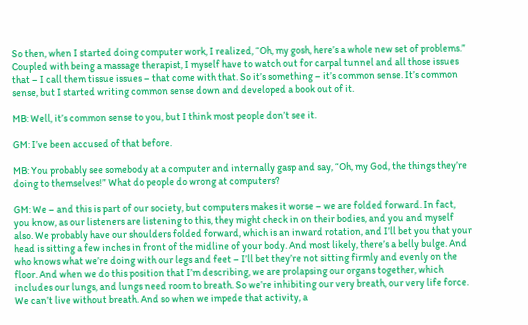So then, when I started doing computer work, I realized, “Oh, my gosh, here’s a whole new set of problems.” Coupled with being a massage therapist, I myself have to watch out for carpal tunnel and all those issues that – I call them tissue issues – that come with that. So it’s something – it’s common sense. It’s common sense, but I started writing common sense down and developed a book out of it.

MB: Well, it’s common sense to you, but I think most people don’t see it.

GM: I’ve been accused of that before.

MB: You probably see somebody at a computer and internally gasp and say, “Oh, my God, the things they’re doing to themselves!” What do people do wrong at computers?

GM: We – and this is part of our society, but computers makes it worse – we are folded forward. In fact, you know, as our listeners are listening to this, they might check in on their bodies, and you and myself also. We probably have our shoulders folded forward, which is an inward rotation, and I’ll bet you that your head is sitting a few inches in front of the midline of your body. And most likely, there’s a belly bulge. And who knows what we’re doing with our legs and feet – I’ll bet they’re not sitting firmly and evenly on the floor. And when we do this position that I’m describing, we are prolapsing our organs together, which includes our lungs, and lungs need room to breath. So we’re inhibiting our very breath, our very life force. We can’t live without breath. And so when we impede that activity, a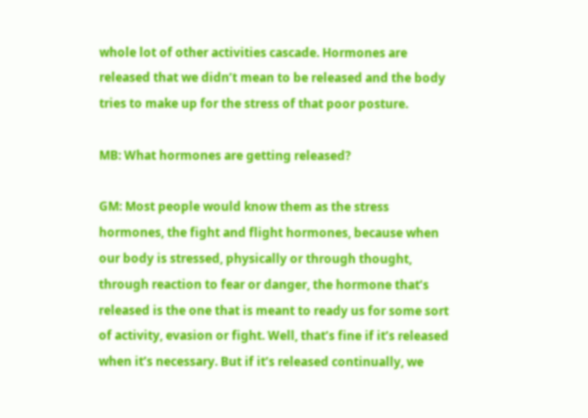whole lot of other activities cascade. Hormones are released that we didn’t mean to be released and the body tries to make up for the stress of that poor posture.

MB: What hormones are getting released?

GM: Most people would know them as the stress hormones, the fight and flight hormones, because when our body is stressed, physically or through thought, through reaction to fear or danger, the hormone that’s released is the one that is meant to ready us for some sort of activity, evasion or fight. Well, that’s fine if it’s released when it’s necessary. But if it’s released continually, we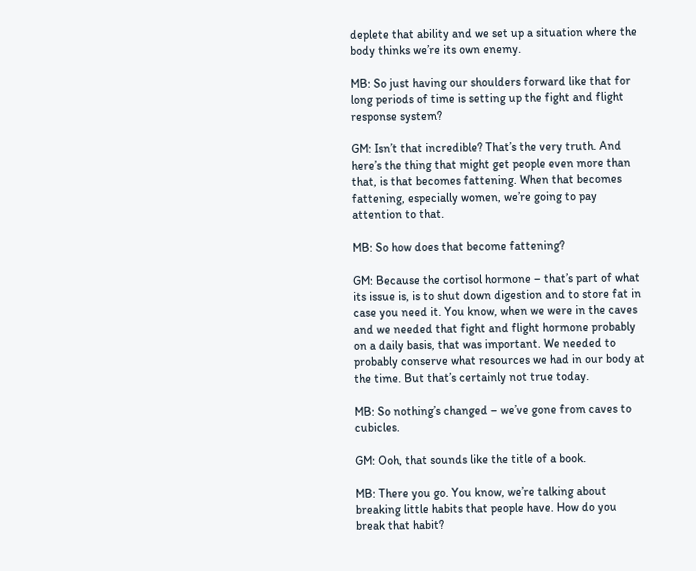deplete that ability and we set up a situation where the body thinks we’re its own enemy.

MB: So just having our shoulders forward like that for long periods of time is setting up the fight and flight response system?

GM: Isn’t that incredible? That’s the very truth. And here’s the thing that might get people even more than that, is that becomes fattening. When that becomes fattening, especially women, we’re going to pay attention to that.

MB: So how does that become fattening?

GM: Because the cortisol hormone – that’s part of what its issue is, is to shut down digestion and to store fat in case you need it. You know, when we were in the caves and we needed that fight and flight hormone probably on a daily basis, that was important. We needed to probably conserve what resources we had in our body at the time. But that’s certainly not true today.

MB: So nothing’s changed – we’ve gone from caves to cubicles.

GM: Ooh, that sounds like the title of a book.

MB: There you go. You know, we’re talking about breaking little habits that people have. How do you break that habit?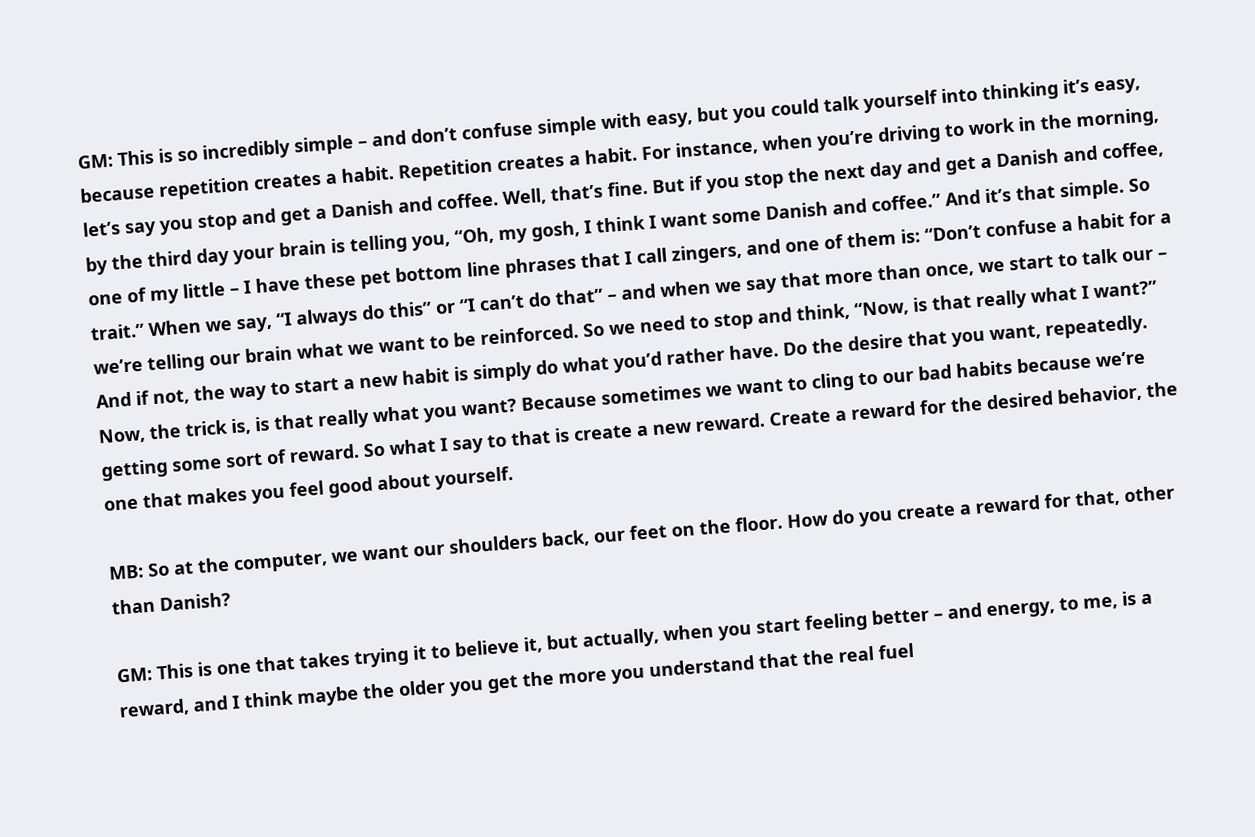GM: This is so incredibly simple – and don’t confuse simple with easy, but you could talk yourself into thinking it’s easy, because repetition creates a habit. Repetition creates a habit. For instance, when you’re driving to work in the morning, let’s say you stop and get a Danish and coffee. Well, that’s fine. But if you stop the next day and get a Danish and coffee, by the third day your brain is telling you, “Oh, my gosh, I think I want some Danish and coffee.” And it’s that simple. So one of my little – I have these pet bottom line phrases that I call zingers, and one of them is: “Don’t confuse a habit for a trait.” When we say, “I always do this” or “I can’t do that” – and when we say that more than once, we start to talk our – we’re telling our brain what we want to be reinforced. So we need to stop and think, “Now, is that really what I want?” And if not, the way to start a new habit is simply do what you’d rather have. Do the desire that you want, repeatedly. Now, the trick is, is that really what you want? Because sometimes we want to cling to our bad habits because we’re getting some sort of reward. So what I say to that is create a new reward. Create a reward for the desired behavior, the one that makes you feel good about yourself.

MB: So at the computer, we want our shoulders back, our feet on the floor. How do you create a reward for that, other than Danish?

GM: This is one that takes trying it to believe it, but actually, when you start feeling better – and energy, to me, is a reward, and I think maybe the older you get the more you understand that the real fuel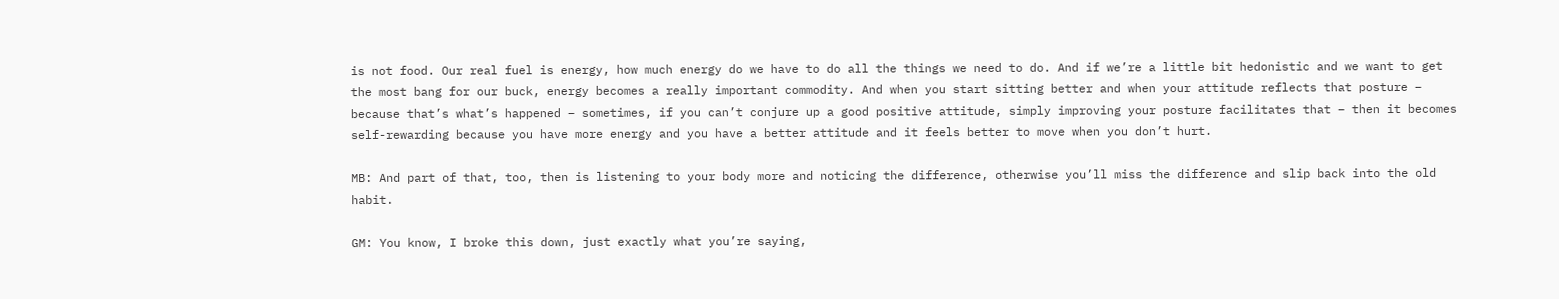is not food. Our real fuel is energy, how much energy do we have to do all the things we need to do. And if we’re a little bit hedonistic and we want to get the most bang for our buck, energy becomes a really important commodity. And when you start sitting better and when your attitude reflects that posture – because that’s what’s happened – sometimes, if you can’t conjure up a good positive attitude, simply improving your posture facilitates that – then it becomes self-rewarding because you have more energy and you have a better attitude and it feels better to move when you don’t hurt.

MB: And part of that, too, then is listening to your body more and noticing the difference, otherwise you’ll miss the difference and slip back into the old habit.

GM: You know, I broke this down, just exactly what you’re saying,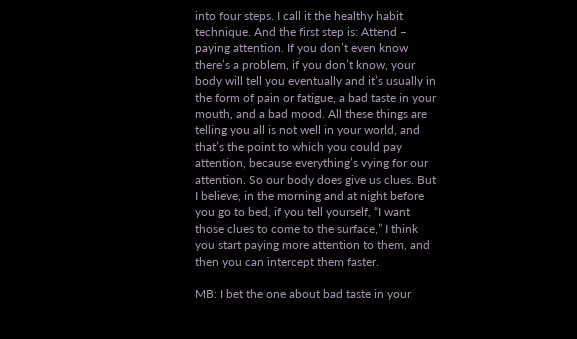into four steps. I call it the healthy habit technique. And the first step is: Attend – paying attention. If you don’t even know there’s a problem, if you don’t know, your body will tell you eventually and it’s usually in the form of pain or fatigue, a bad taste in your mouth, and a bad mood. All these things are telling you all is not well in your world, and that’s the point to which you could pay attention, because everything’s vying for our attention. So our body does give us clues. But I believe, in the morning and at night before you go to bed, if you tell yourself, “I want those clues to come to the surface,” I think you start paying more attention to them, and then you can intercept them faster.

MB: I bet the one about bad taste in your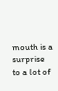mouth is a surprise to a lot of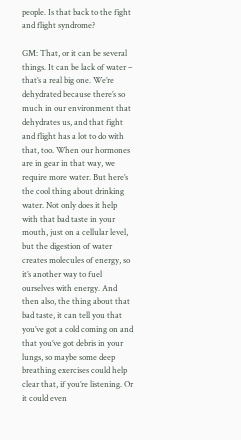people. Is that back to the fight and flight syndrome?

GM: That, or it can be several things. It can be lack of water – that’s a real big one. We’re dehydrated because there’s so much in our environment that dehydrates us, and that fight and flight has a lot to do with that, too. When our hormones are in gear in that way, we require more water. But here’s the cool thing about drinking water. Not only does it help with that bad taste in your mouth, just on a cellular level, but the digestion of water creates molecules of energy, so it’s another way to fuel ourselves with energy. And then also, the thing about that bad taste, it can tell you that you’ve got a cold coming on and that you’ve got debris in your lungs, so maybe some deep breathing exercises could help clear that, if you’re listening. Or it could even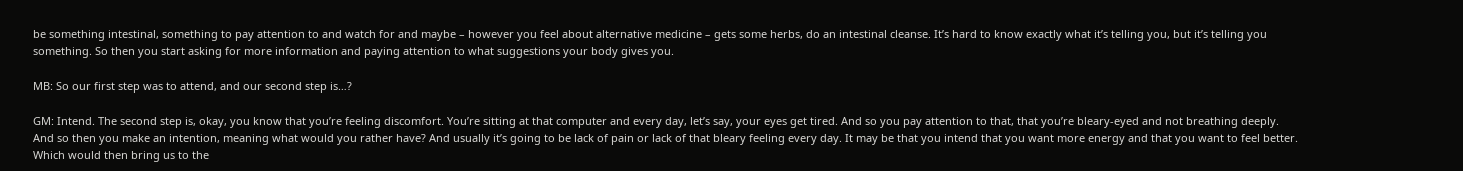be something intestinal, something to pay attention to and watch for and maybe – however you feel about alternative medicine – gets some herbs, do an intestinal cleanse. It’s hard to know exactly what it’s telling you, but it’s telling you something. So then you start asking for more information and paying attention to what suggestions your body gives you.

MB: So our first step was to attend, and our second step is…?

GM: Intend. The second step is, okay, you know that you’re feeling discomfort. You’re sitting at that computer and every day, let’s say, your eyes get tired. And so you pay attention to that, that you’re bleary-eyed and not breathing deeply. And so then you make an intention, meaning what would you rather have? And usually it’s going to be lack of pain or lack of that bleary feeling every day. It may be that you intend that you want more energy and that you want to feel better. Which would then bring us to the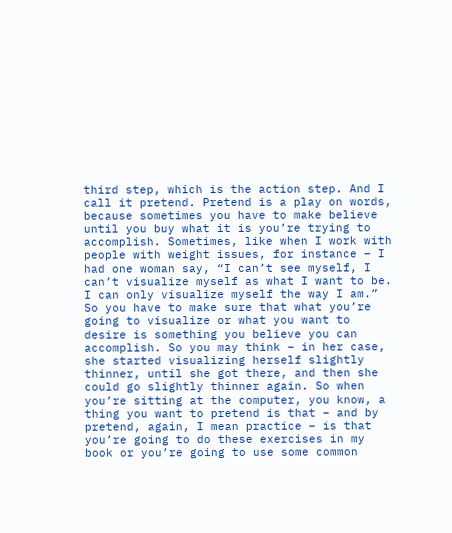third step, which is the action step. And I call it pretend. Pretend is a play on words, because sometimes you have to make believe until you buy what it is you’re trying to accomplish. Sometimes, like when I work with people with weight issues, for instance – I had one woman say, “I can’t see myself, I can’t visualize myself as what I want to be. I can only visualize myself the way I am.” So you have to make sure that what you’re going to visualize or what you want to desire is something you believe you can accomplish. So you may think – in her case, she started visualizing herself slightly thinner, until she got there, and then she could go slightly thinner again. So when you’re sitting at the computer, you know, a thing you want to pretend is that – and by pretend, again, I mean practice – is that you’re going to do these exercises in my book or you’re going to use some common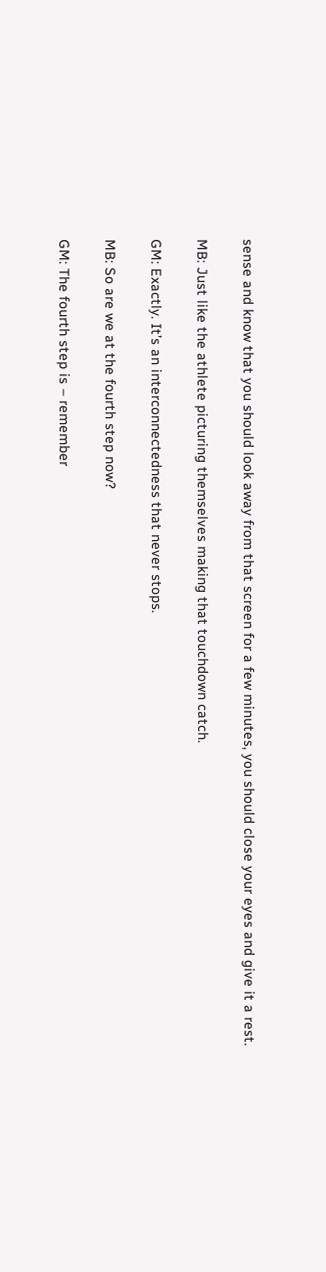sense and know that you should look away from that screen for a few minutes, you should close your eyes and give it a rest.

MB: Just like the athlete picturing themselves making that touchdown catch.

GM: Exactly. It’s an interconnectedness that never stops.

MB: So are we at the fourth step now?

GM: The fourth step is – remember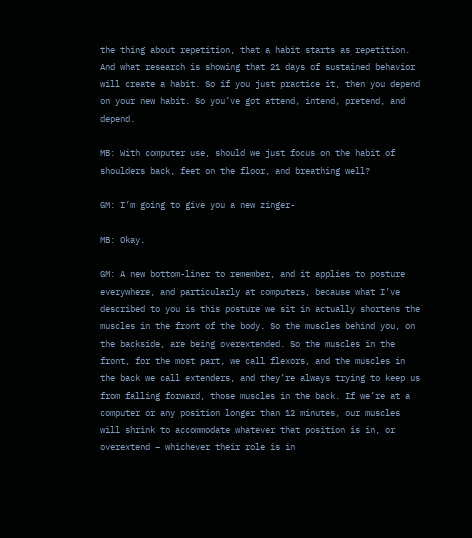the thing about repetition, that a habit starts as repetition. And what research is showing that 21 days of sustained behavior will create a habit. So if you just practice it, then you depend on your new habit. So you’ve got attend, intend, pretend, and depend.

MB: With computer use, should we just focus on the habit of shoulders back, feet on the floor, and breathing well?

GM: I’m going to give you a new zinger-

MB: Okay.

GM: A new bottom-liner to remember, and it applies to posture everywhere, and particularly at computers, because what I’ve described to you is this posture we sit in actually shortens the muscles in the front of the body. So the muscles behind you, on the backside, are being overextended. So the muscles in the front, for the most part, we call flexors, and the muscles in the back we call extenders, and they’re always trying to keep us from falling forward, those muscles in the back. If we’re at a computer or any position longer than 12 minutes, our muscles will shrink to accommodate whatever that position is in, or overextend – whichever their role is in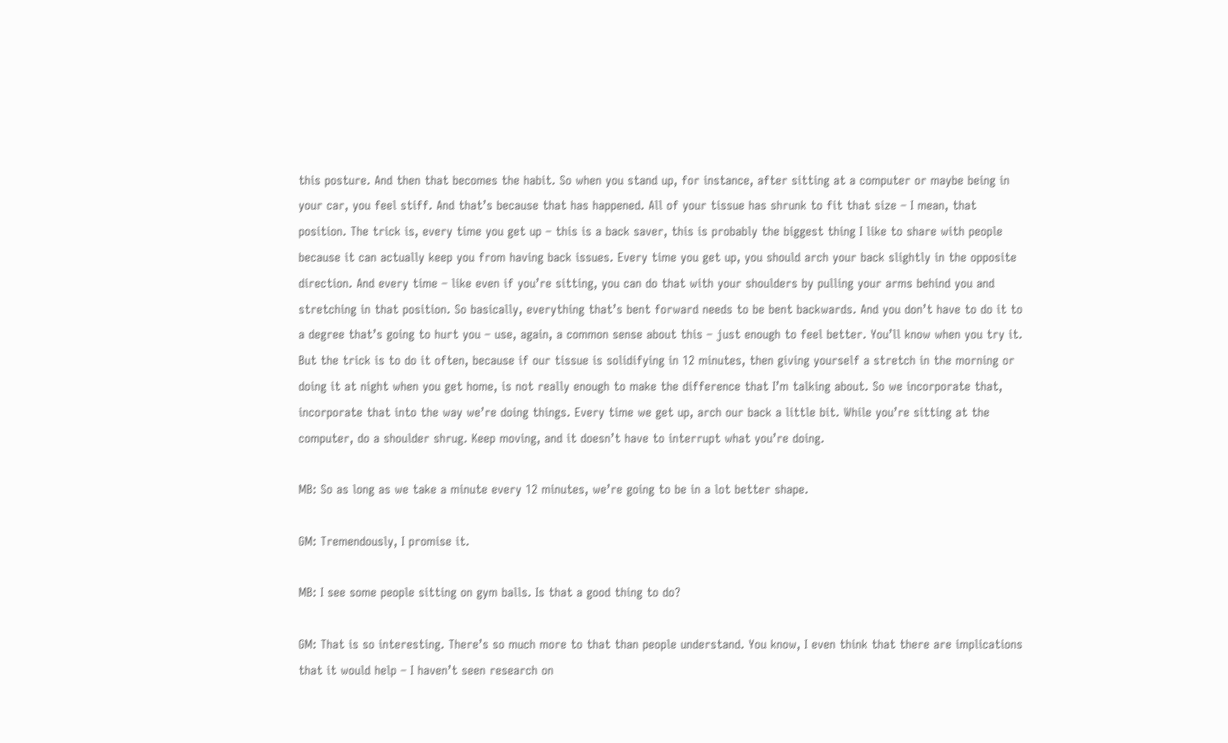this posture. And then that becomes the habit. So when you stand up, for instance, after sitting at a computer or maybe being in your car, you feel stiff. And that’s because that has happened. All of your tissue has shrunk to fit that size – I mean, that position. The trick is, every time you get up – this is a back saver, this is probably the biggest thing I like to share with people because it can actually keep you from having back issues. Every time you get up, you should arch your back slightly in the opposite direction. And every time – like even if you’re sitting, you can do that with your shoulders by pulling your arms behind you and stretching in that position. So basically, everything that’s bent forward needs to be bent backwards. And you don’t have to do it to a degree that’s going to hurt you – use, again, a common sense about this – just enough to feel better. You’ll know when you try it. But the trick is to do it often, because if our tissue is solidifying in 12 minutes, then giving yourself a stretch in the morning or doing it at night when you get home, is not really enough to make the difference that I’m talking about. So we incorporate that, incorporate that into the way we’re doing things. Every time we get up, arch our back a little bit. While you’re sitting at the computer, do a shoulder shrug. Keep moving, and it doesn’t have to interrupt what you’re doing.

MB: So as long as we take a minute every 12 minutes, we’re going to be in a lot better shape.

GM: Tremendously, I promise it.

MB: I see some people sitting on gym balls. Is that a good thing to do?

GM: That is so interesting. There’s so much more to that than people understand. You know, I even think that there are implications that it would help – I haven’t seen research on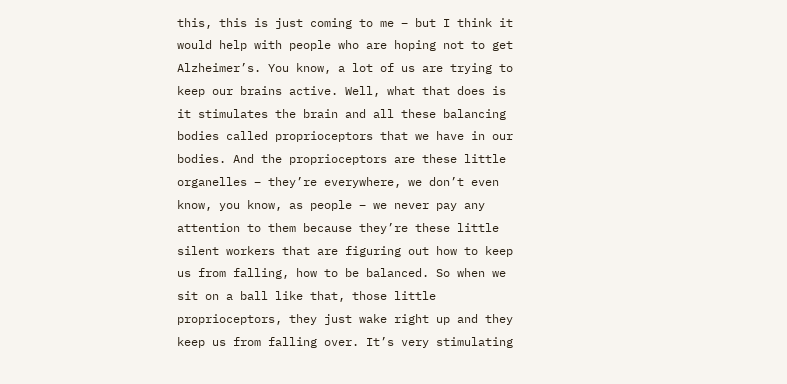this, this is just coming to me – but I think it would help with people who are hoping not to get Alzheimer’s. You know, a lot of us are trying to keep our brains active. Well, what that does is it stimulates the brain and all these balancing bodies called proprioceptors that we have in our bodies. And the proprioceptors are these little organelles – they’re everywhere, we don’t even know, you know, as people – we never pay any attention to them because they’re these little silent workers that are figuring out how to keep us from falling, how to be balanced. So when we sit on a ball like that, those little proprioceptors, they just wake right up and they keep us from falling over. It’s very stimulating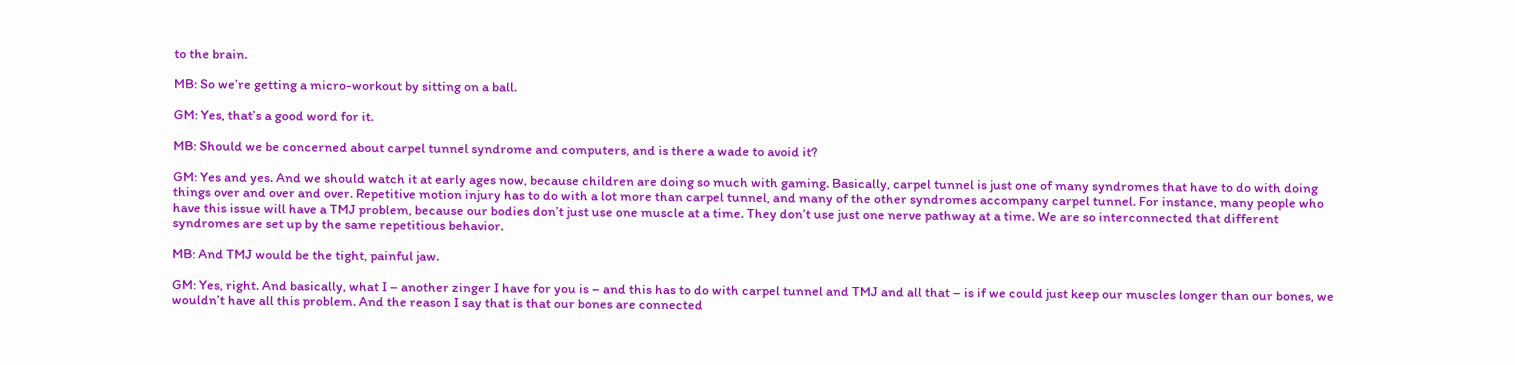to the brain.

MB: So we’re getting a micro-workout by sitting on a ball.

GM: Yes, that’s a good word for it.

MB: Should we be concerned about carpel tunnel syndrome and computers, and is there a wade to avoid it?

GM: Yes and yes. And we should watch it at early ages now, because children are doing so much with gaming. Basically, carpel tunnel is just one of many syndromes that have to do with doing things over and over and over. Repetitive motion injury has to do with a lot more than carpel tunnel, and many of the other syndromes accompany carpel tunnel. For instance, many people who have this issue will have a TMJ problem, because our bodies don’t just use one muscle at a time. They don’t use just one nerve pathway at a time. We are so interconnected that different syndromes are set up by the same repetitious behavior.

MB: And TMJ would be the tight, painful jaw.

GM: Yes, right. And basically, what I – another zinger I have for you is – and this has to do with carpel tunnel and TMJ and all that – is if we could just keep our muscles longer than our bones, we wouldn’t have all this problem. And the reason I say that is that our bones are connected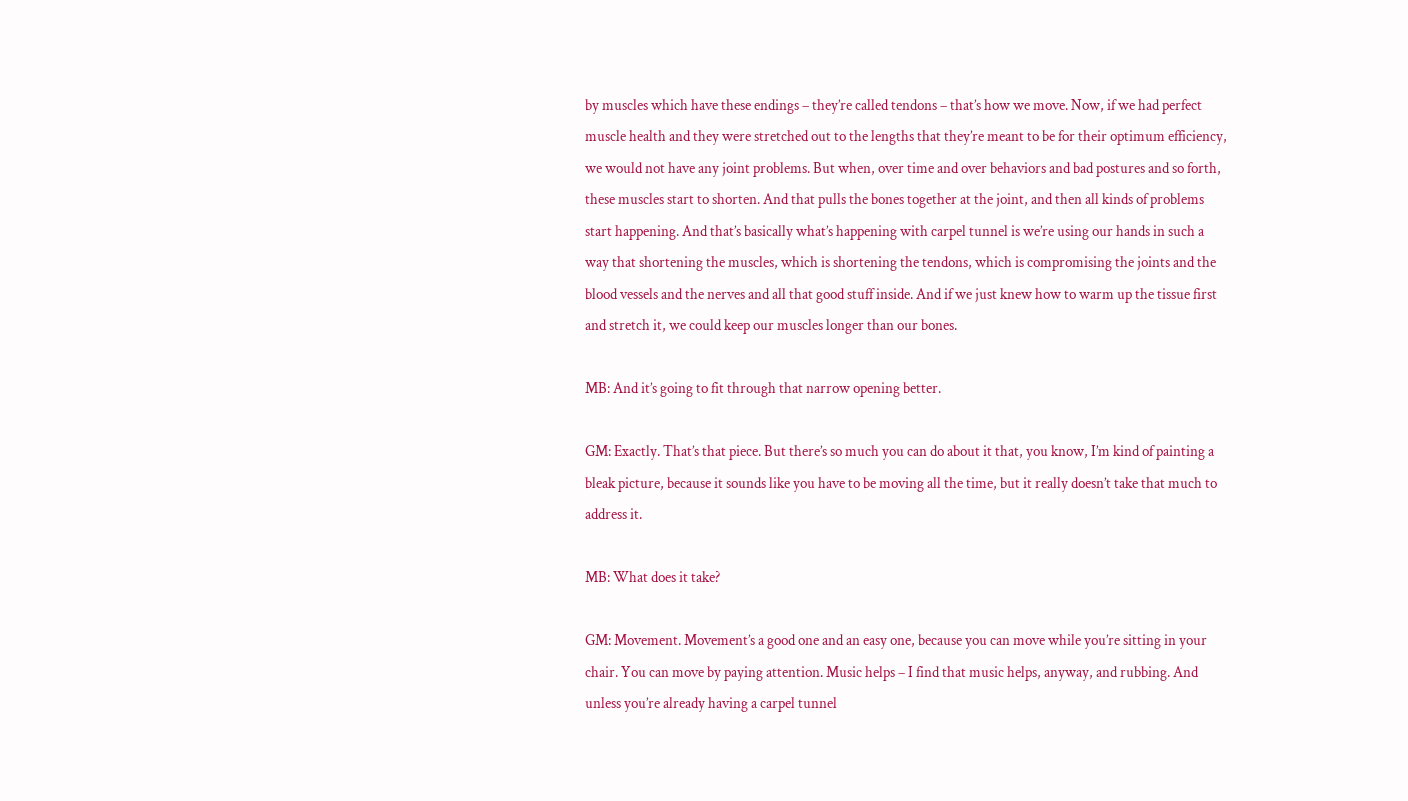by muscles which have these endings – they’re called tendons – that’s how we move. Now, if we had perfect muscle health and they were stretched out to the lengths that they’re meant to be for their optimum efficiency, we would not have any joint problems. But when, over time and over behaviors and bad postures and so forth, these muscles start to shorten. And that pulls the bones together at the joint, and then all kinds of problems start happening. And that’s basically what’s happening with carpel tunnel is we’re using our hands in such a way that shortening the muscles, which is shortening the tendons, which is compromising the joints and the blood vessels and the nerves and all that good stuff inside. And if we just knew how to warm up the tissue first and stretch it, we could keep our muscles longer than our bones.

MB: And it’s going to fit through that narrow opening better.

GM: Exactly. That’s that piece. But there’s so much you can do about it that, you know, I’m kind of painting a bleak picture, because it sounds like you have to be moving all the time, but it really doesn’t take that much to address it.

MB: What does it take?

GM: Movement. Movement’s a good one and an easy one, because you can move while you’re sitting in your chair. You can move by paying attention. Music helps – I find that music helps, anyway, and rubbing. And unless you’re already having a carpel tunnel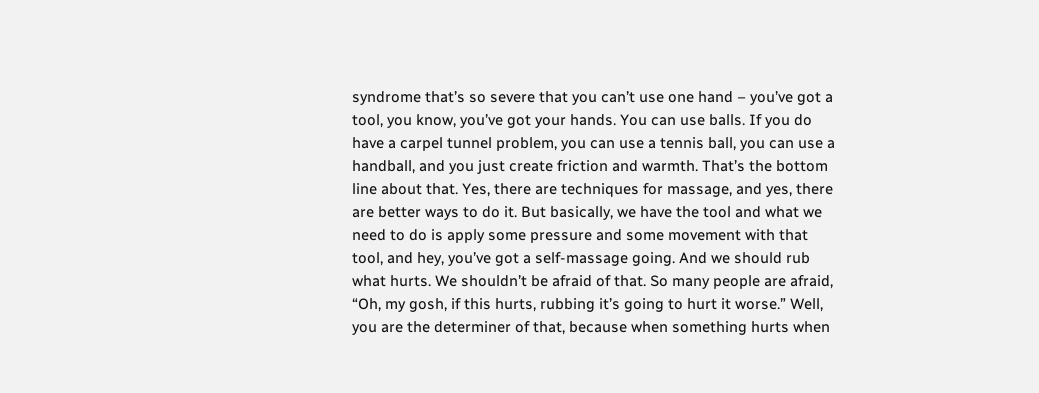syndrome that’s so severe that you can’t use one hand – you’ve got a tool, you know, you’ve got your hands. You can use balls. If you do have a carpel tunnel problem, you can use a tennis ball, you can use a handball, and you just create friction and warmth. That’s the bottom line about that. Yes, there are techniques for massage, and yes, there are better ways to do it. But basically, we have the tool and what we need to do is apply some pressure and some movement with that tool, and hey, you’ve got a self-massage going. And we should rub what hurts. We shouldn’t be afraid of that. So many people are afraid, “Oh, my gosh, if this hurts, rubbing it’s going to hurt it worse.” Well, you are the determiner of that, because when something hurts when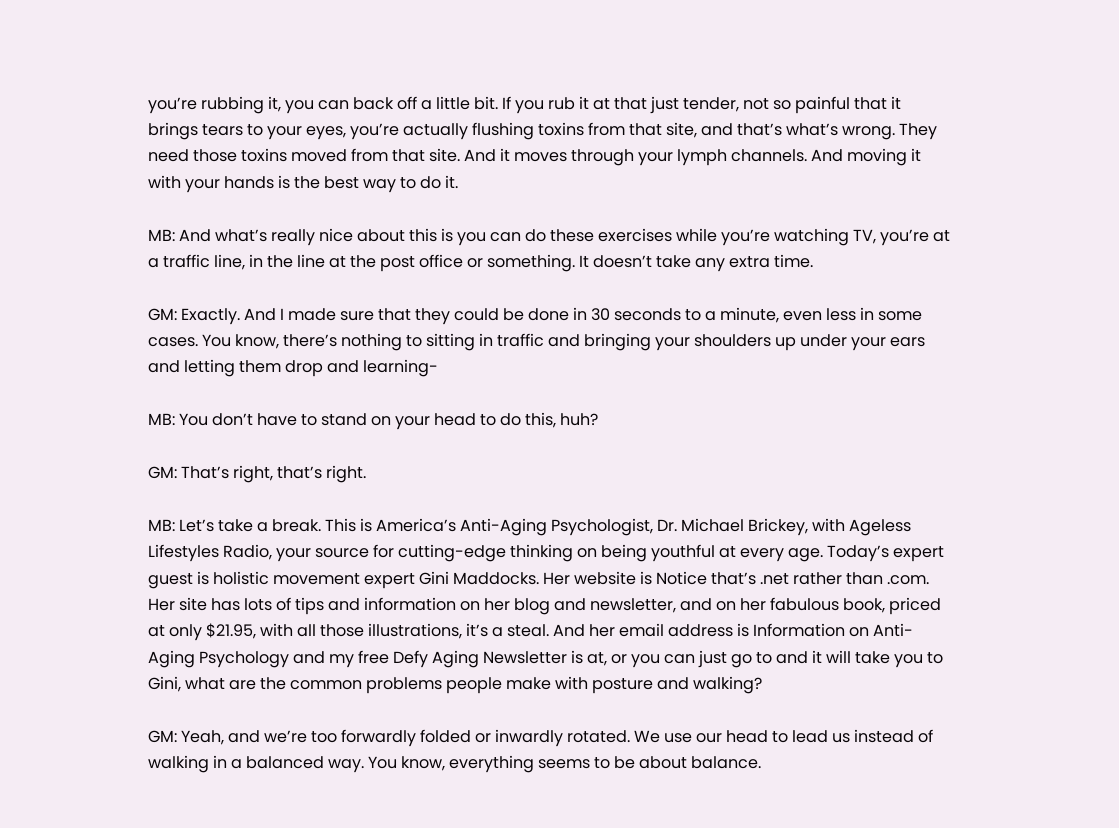you’re rubbing it, you can back off a little bit. If you rub it at that just tender, not so painful that it brings tears to your eyes, you’re actually flushing toxins from that site, and that’s what’s wrong. They need those toxins moved from that site. And it moves through your lymph channels. And moving it with your hands is the best way to do it.

MB: And what’s really nice about this is you can do these exercises while you’re watching TV, you’re at a traffic line, in the line at the post office or something. It doesn’t take any extra time.

GM: Exactly. And I made sure that they could be done in 30 seconds to a minute, even less in some cases. You know, there’s nothing to sitting in traffic and bringing your shoulders up under your ears and letting them drop and learning-

MB: You don’t have to stand on your head to do this, huh?

GM: That’s right, that’s right.

MB: Let’s take a break. This is America’s Anti-Aging Psychologist, Dr. Michael Brickey, with Ageless Lifestyles Radio, your source for cutting-edge thinking on being youthful at every age. Today’s expert guest is holistic movement expert Gini Maddocks. Her website is Notice that’s .net rather than .com. Her site has lots of tips and information on her blog and newsletter, and on her fabulous book, priced at only $21.95, with all those illustrations, it’s a steal. And her email address is Information on Anti-Aging Psychology and my free Defy Aging Newsletter is at, or you can just go to and it will take you to Gini, what are the common problems people make with posture and walking?

GM: Yeah, and we’re too forwardly folded or inwardly rotated. We use our head to lead us instead of walking in a balanced way. You know, everything seems to be about balance.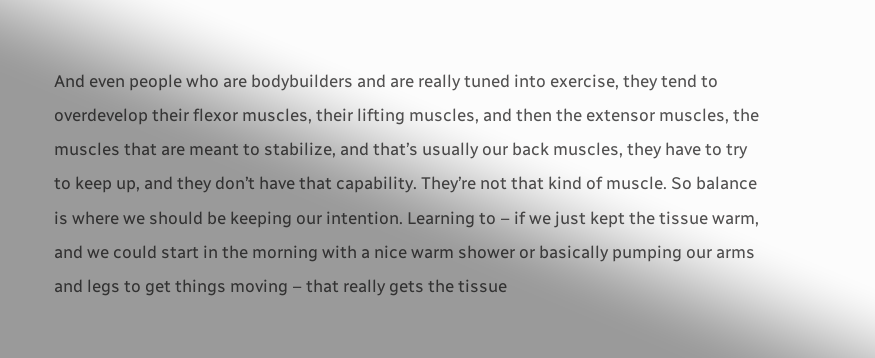And even people who are bodybuilders and are really tuned into exercise, they tend to overdevelop their flexor muscles, their lifting muscles, and then the extensor muscles, the muscles that are meant to stabilize, and that’s usually our back muscles, they have to try to keep up, and they don’t have that capability. They’re not that kind of muscle. So balance is where we should be keeping our intention. Learning to – if we just kept the tissue warm, and we could start in the morning with a nice warm shower or basically pumping our arms and legs to get things moving – that really gets the tissue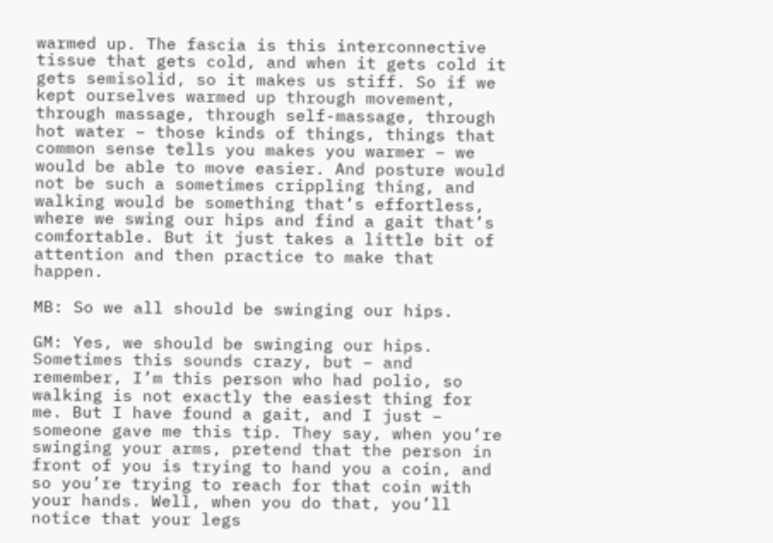warmed up. The fascia is this interconnective tissue that gets cold, and when it gets cold it gets semisolid, so it makes us stiff. So if we kept ourselves warmed up through movement, through massage, through self-massage, through hot water – those kinds of things, things that common sense tells you makes you warmer – we would be able to move easier. And posture would not be such a sometimes crippling thing, and walking would be something that’s effortless, where we swing our hips and find a gait that’s comfortable. But it just takes a little bit of attention and then practice to make that happen.

MB: So we all should be swinging our hips.

GM: Yes, we should be swinging our hips. Sometimes this sounds crazy, but – and remember, I’m this person who had polio, so walking is not exactly the easiest thing for me. But I have found a gait, and I just – someone gave me this tip. They say, when you’re swinging your arms, pretend that the person in front of you is trying to hand you a coin, and so you’re trying to reach for that coin with your hands. Well, when you do that, you’ll notice that your legs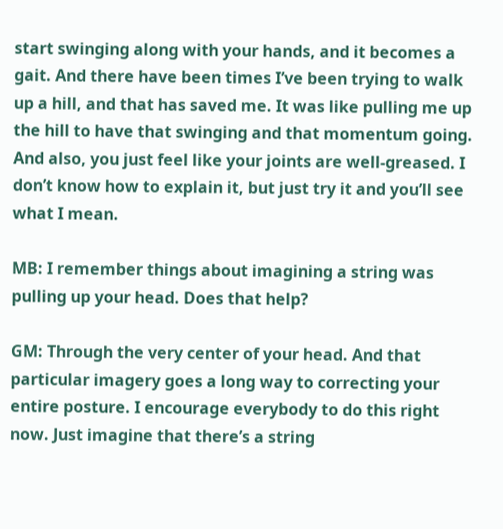start swinging along with your hands, and it becomes a gait. And there have been times I’ve been trying to walk up a hill, and that has saved me. It was like pulling me up the hill to have that swinging and that momentum going. And also, you just feel like your joints are well-greased. I don’t know how to explain it, but just try it and you’ll see what I mean.

MB: I remember things about imagining a string was pulling up your head. Does that help?

GM: Through the very center of your head. And that particular imagery goes a long way to correcting your entire posture. I encourage everybody to do this right now. Just imagine that there’s a string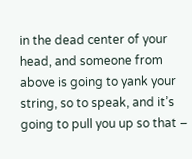in the dead center of your head, and someone from above is going to yank your string, so to speak, and it’s going to pull you up so that –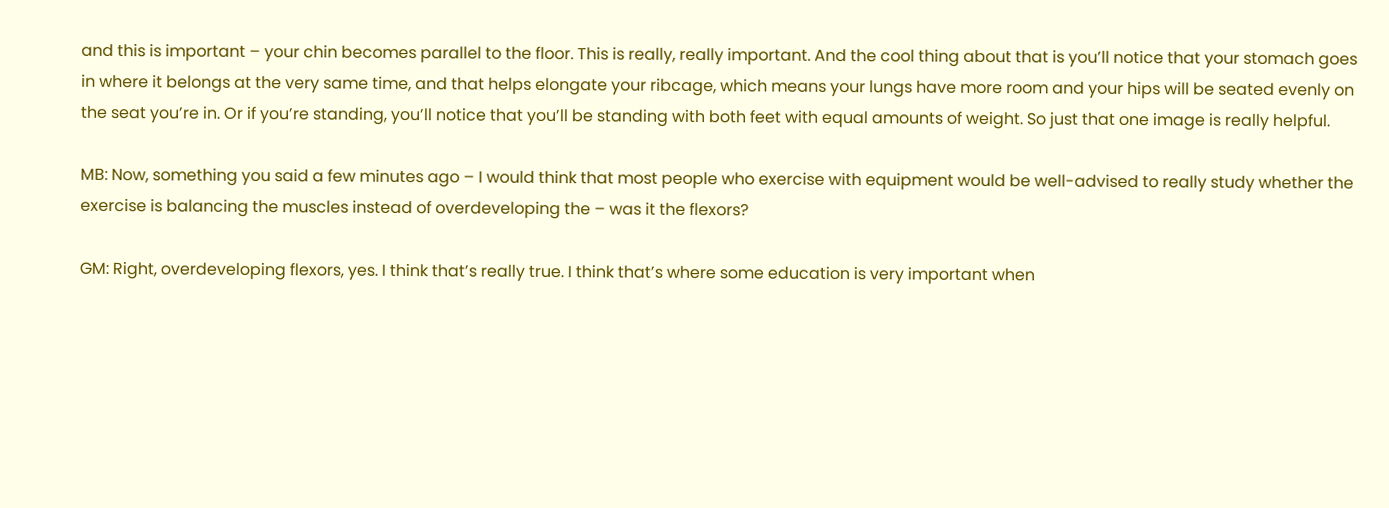and this is important – your chin becomes parallel to the floor. This is really, really important. And the cool thing about that is you’ll notice that your stomach goes in where it belongs at the very same time, and that helps elongate your ribcage, which means your lungs have more room and your hips will be seated evenly on the seat you’re in. Or if you’re standing, you’ll notice that you’ll be standing with both feet with equal amounts of weight. So just that one image is really helpful.

MB: Now, something you said a few minutes ago – I would think that most people who exercise with equipment would be well-advised to really study whether the exercise is balancing the muscles instead of overdeveloping the – was it the flexors?

GM: Right, overdeveloping flexors, yes. I think that’s really true. I think that’s where some education is very important when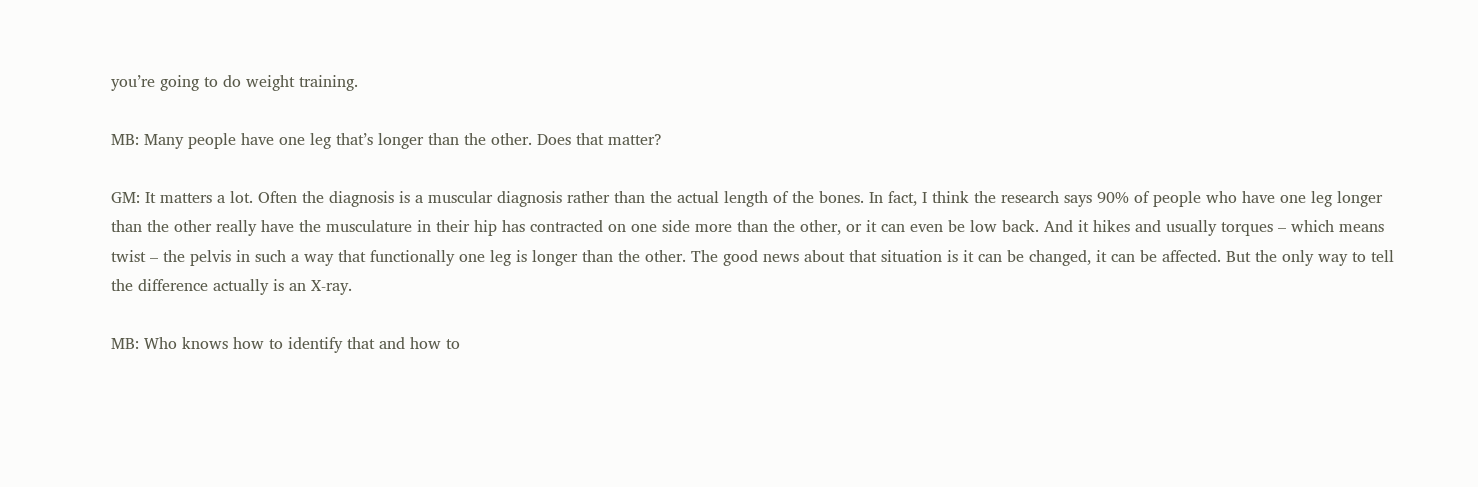you’re going to do weight training.

MB: Many people have one leg that’s longer than the other. Does that matter?

GM: It matters a lot. Often the diagnosis is a muscular diagnosis rather than the actual length of the bones. In fact, I think the research says 90% of people who have one leg longer than the other really have the musculature in their hip has contracted on one side more than the other, or it can even be low back. And it hikes and usually torques – which means twist – the pelvis in such a way that functionally one leg is longer than the other. The good news about that situation is it can be changed, it can be affected. But the only way to tell the difference actually is an X-ray.

MB: Who knows how to identify that and how to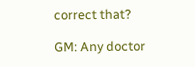correct that?

GM: Any doctor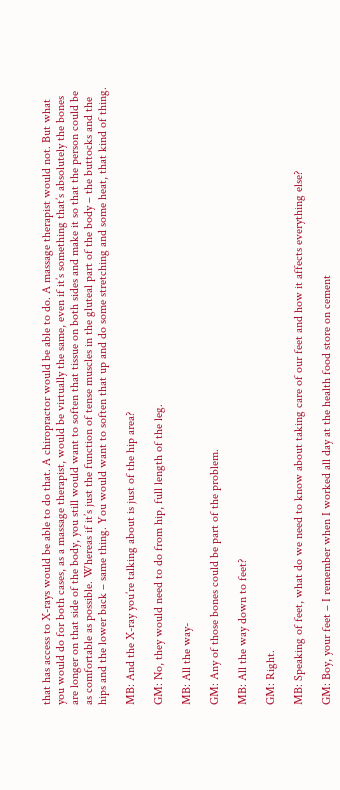that has access to X-rays would be able to do that. A chiropractor would be able to do. A massage therapist would not. But what you would do for both cases, as a massage therapist, would be virtually the same, even if it’s something that’s absolutely the bones are longer on that side of the body, you still would want to soften that tissue on both sides and make it so that the person could be as comfortable as possible. Whereas if it’s just the function of tense muscles in the gluteal part of the body – the buttocks and the hips and the lower back – same thing. You would want to soften that up and do some stretching and some heat, that kind of thing.

MB: And the X-ray you’re talking about is just of the hip area?

GM: No, they would need to do from hip, full length of the leg.

MB: All the way-

GM: Any of those bones could be part of the problem.

MB: All the way down to feet?

GM: Right.

MB: Speaking of feet, what do we need to know about taking care of our feet and how it affects everything else?

GM: Boy, your feet – I remember when I worked all day at the health food store on cement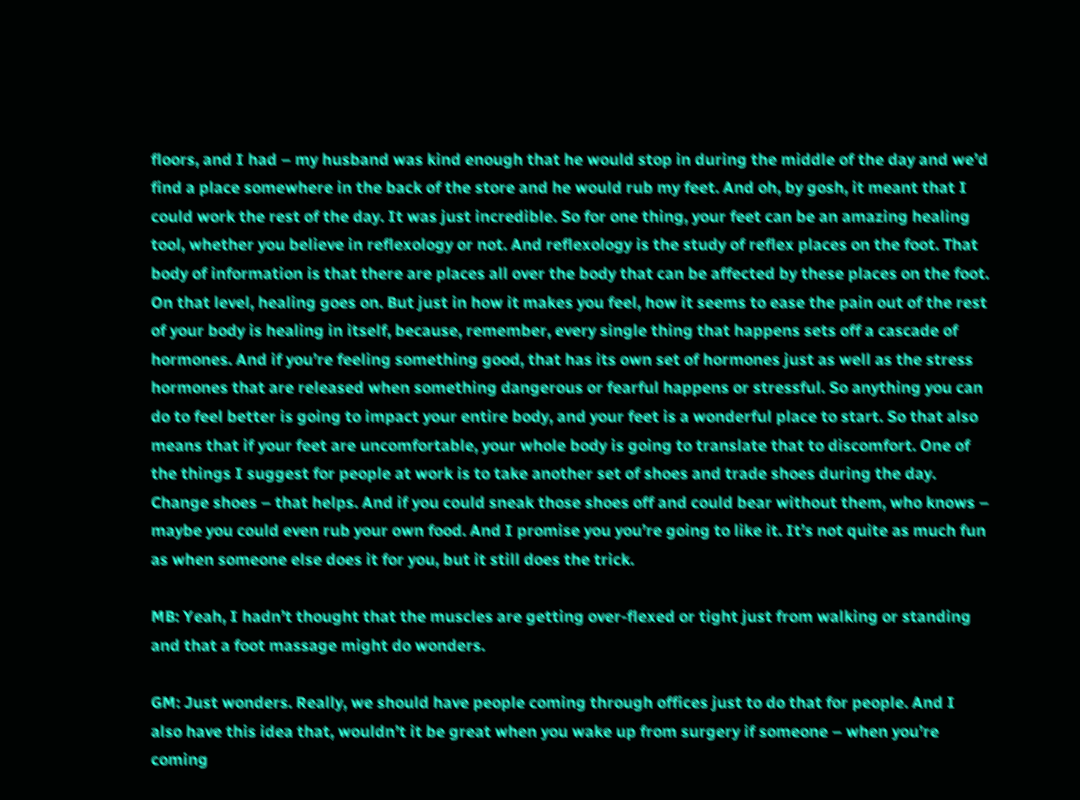floors, and I had – my husband was kind enough that he would stop in during the middle of the day and we’d find a place somewhere in the back of the store and he would rub my feet. And oh, by gosh, it meant that I could work the rest of the day. It was just incredible. So for one thing, your feet can be an amazing healing tool, whether you believe in reflexology or not. And reflexology is the study of reflex places on the foot. That body of information is that there are places all over the body that can be affected by these places on the foot. On that level, healing goes on. But just in how it makes you feel, how it seems to ease the pain out of the rest of your body is healing in itself, because, remember, every single thing that happens sets off a cascade of hormones. And if you’re feeling something good, that has its own set of hormones just as well as the stress hormones that are released when something dangerous or fearful happens or stressful. So anything you can do to feel better is going to impact your entire body, and your feet is a wonderful place to start. So that also means that if your feet are uncomfortable, your whole body is going to translate that to discomfort. One of the things I suggest for people at work is to take another set of shoes and trade shoes during the day. Change shoes – that helps. And if you could sneak those shoes off and could bear without them, who knows – maybe you could even rub your own food. And I promise you you’re going to like it. It’s not quite as much fun as when someone else does it for you, but it still does the trick.

MB: Yeah, I hadn’t thought that the muscles are getting over-flexed or tight just from walking or standing and that a foot massage might do wonders.

GM: Just wonders. Really, we should have people coming through offices just to do that for people. And I also have this idea that, wouldn’t it be great when you wake up from surgery if someone – when you’re coming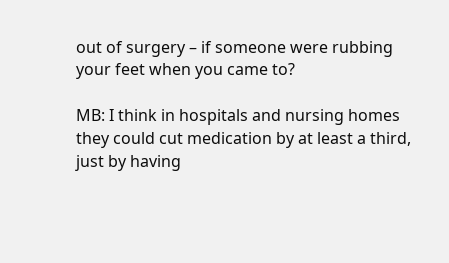out of surgery – if someone were rubbing your feet when you came to?

MB: I think in hospitals and nursing homes they could cut medication by at least a third, just by having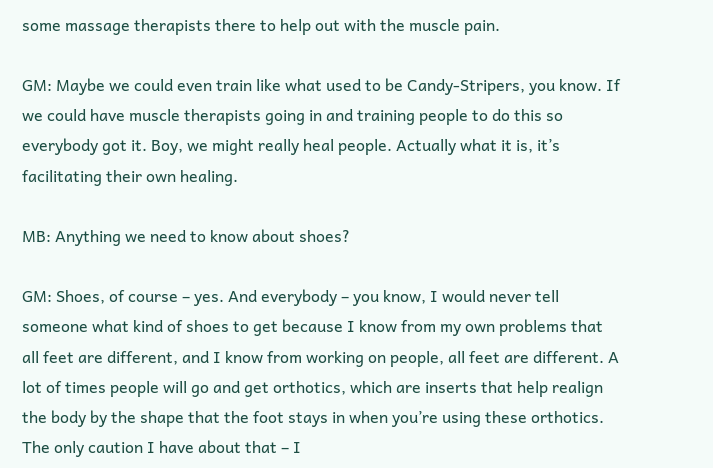some massage therapists there to help out with the muscle pain.

GM: Maybe we could even train like what used to be Candy-Stripers, you know. If we could have muscle therapists going in and training people to do this so everybody got it. Boy, we might really heal people. Actually what it is, it’s facilitating their own healing.

MB: Anything we need to know about shoes?

GM: Shoes, of course – yes. And everybody – you know, I would never tell someone what kind of shoes to get because I know from my own problems that all feet are different, and I know from working on people, all feet are different. A lot of times people will go and get orthotics, which are inserts that help realign the body by the shape that the foot stays in when you’re using these orthotics. The only caution I have about that – I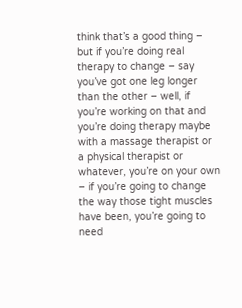think that’s a good thing – but if you’re doing real therapy to change – say you’ve got one leg longer than the other – well, if you’re working on that and you’re doing therapy maybe with a massage therapist or a physical therapist or whatever, you’re on your own – if you’re going to change the way those tight muscles have been, you’re going to need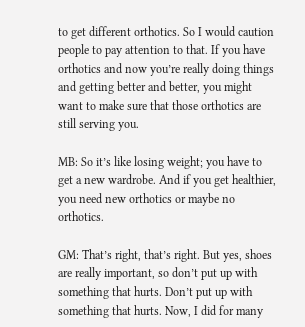to get different orthotics. So I would caution people to pay attention to that. If you have orthotics and now you’re really doing things and getting better and better, you might want to make sure that those orthotics are still serving you.

MB: So it’s like losing weight; you have to get a new wardrobe. And if you get healthier, you need new orthotics or maybe no orthotics.

GM: That’s right, that’s right. But yes, shoes are really important, so don’t put up with something that hurts. Don’t put up with something that hurts. Now, I did for many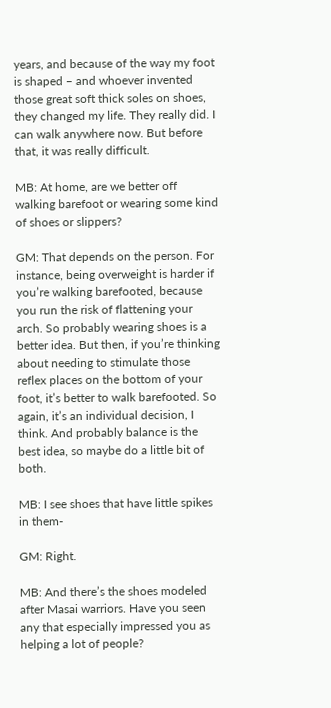years, and because of the way my foot is shaped – and whoever invented those great soft thick soles on shoes, they changed my life. They really did. I can walk anywhere now. But before that, it was really difficult.

MB: At home, are we better off walking barefoot or wearing some kind of shoes or slippers?

GM: That depends on the person. For instance, being overweight is harder if you’re walking barefooted, because you run the risk of flattening your arch. So probably wearing shoes is a better idea. But then, if you’re thinking about needing to stimulate those reflex places on the bottom of your foot, it’s better to walk barefooted. So again, it’s an individual decision, I think. And probably balance is the best idea, so maybe do a little bit of both.

MB: I see shoes that have little spikes in them-

GM: Right.

MB: And there’s the shoes modeled after Masai warriors. Have you seen any that especially impressed you as helping a lot of people?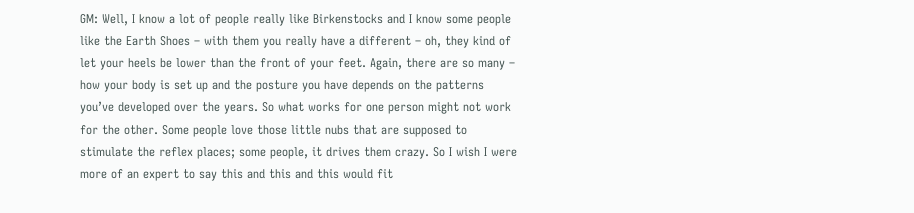GM: Well, I know a lot of people really like Birkenstocks and I know some people like the Earth Shoes – with them you really have a different – oh, they kind of let your heels be lower than the front of your feet. Again, there are so many – how your body is set up and the posture you have depends on the patterns you’ve developed over the years. So what works for one person might not work for the other. Some people love those little nubs that are supposed to stimulate the reflex places; some people, it drives them crazy. So I wish I were more of an expert to say this and this and this would fit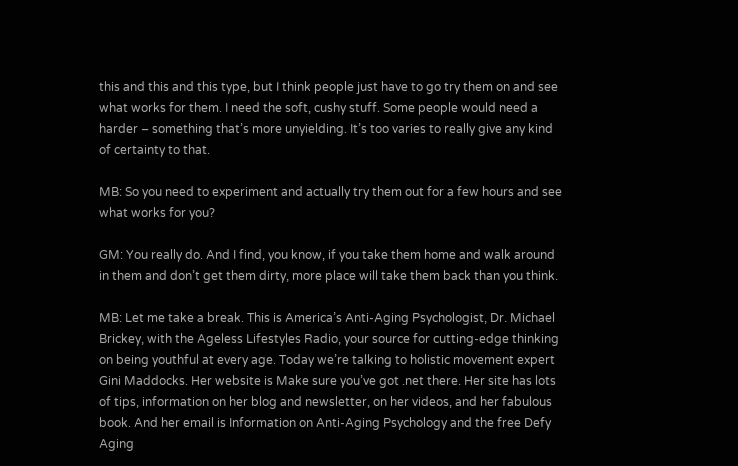this and this and this type, but I think people just have to go try them on and see what works for them. I need the soft, cushy stuff. Some people would need a harder – something that’s more unyielding. It’s too varies to really give any kind of certainty to that.

MB: So you need to experiment and actually try them out for a few hours and see what works for you?

GM: You really do. And I find, you know, if you take them home and walk around in them and don’t get them dirty, more place will take them back than you think.

MB: Let me take a break. This is America’s Anti-Aging Psychologist, Dr. Michael Brickey, with the Ageless Lifestyles Radio, your source for cutting-edge thinking on being youthful at every age. Today we’re talking to holistic movement expert Gini Maddocks. Her website is Make sure you’ve got .net there. Her site has lots of tips, information on her blog and newsletter, on her videos, and her fabulous book. And her email is Information on Anti-Aging Psychology and the free Defy Aging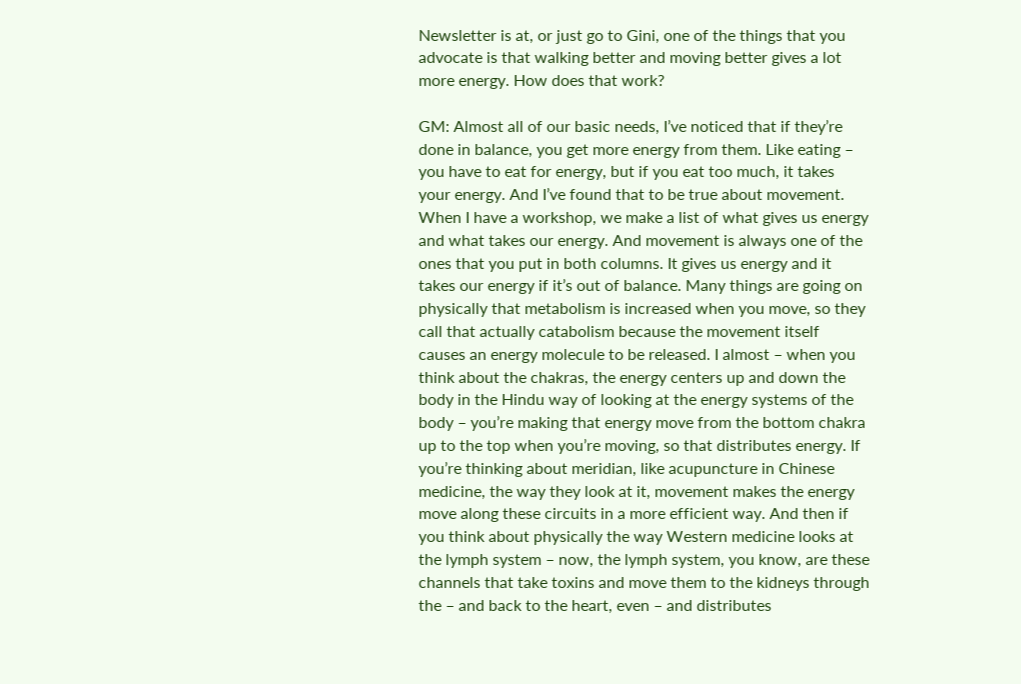Newsletter is at, or just go to Gini, one of the things that you advocate is that walking better and moving better gives a lot more energy. How does that work?

GM: Almost all of our basic needs, I’ve noticed that if they’re done in balance, you get more energy from them. Like eating – you have to eat for energy, but if you eat too much, it takes your energy. And I’ve found that to be true about movement. When I have a workshop, we make a list of what gives us energy and what takes our energy. And movement is always one of the ones that you put in both columns. It gives us energy and it takes our energy if it’s out of balance. Many things are going on physically that metabolism is increased when you move, so they call that actually catabolism because the movement itself causes an energy molecule to be released. I almost – when you think about the chakras, the energy centers up and down the body in the Hindu way of looking at the energy systems of the body – you’re making that energy move from the bottom chakra up to the top when you’re moving, so that distributes energy. If you’re thinking about meridian, like acupuncture in Chinese medicine, the way they look at it, movement makes the energy move along these circuits in a more efficient way. And then if you think about physically the way Western medicine looks at the lymph system – now, the lymph system, you know, are these channels that take toxins and move them to the kidneys through the – and back to the heart, even – and distributes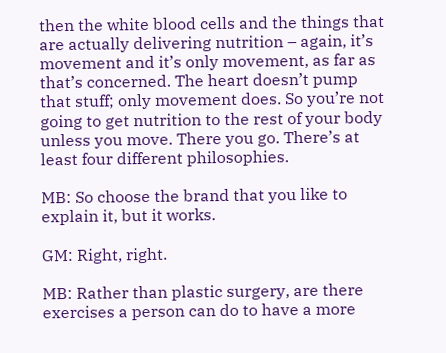then the white blood cells and the things that are actually delivering nutrition – again, it’s movement and it’s only movement, as far as that’s concerned. The heart doesn’t pump that stuff; only movement does. So you’re not going to get nutrition to the rest of your body unless you move. There you go. There’s at least four different philosophies.

MB: So choose the brand that you like to explain it, but it works.

GM: Right, right.

MB: Rather than plastic surgery, are there exercises a person can do to have a more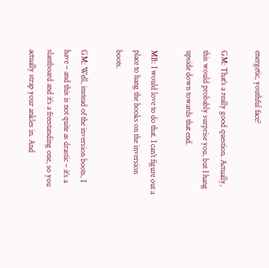energetic, youthful face?

GM: That’s a really good question. Actually, this would probably surprise you, but I hang upside down towards that end.

MB: I would love to do that. I can’t figure out a place to hang the hooks on the inversion boots.

GM: Well, instead of the inversion boots, I have – and this is not quite as drastic – it’s a slantboard and it’s a freestanding one, so you actually strap your ankles in. And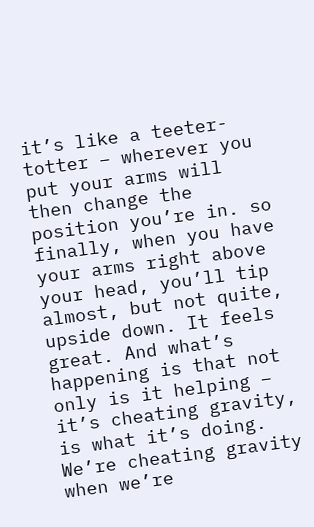it’s like a teeter-totter – wherever you put your arms will then change the position you’re in. so finally, when you have your arms right above your head, you’ll tip almost, but not quite, upside down. It feels great. And what’s happening is that not only is it helping – it’s cheating gravity, is what it’s doing. We’re cheating gravity when we’re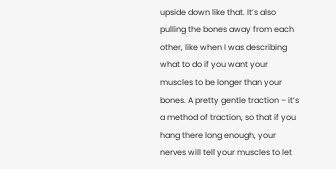upside down like that. It’s also pulling the bones away from each other, like when I was describing what to do if you want your muscles to be longer than your bones. A pretty gentle traction – it’s a method of traction, so that if you hang there long enough, your nerves will tell your muscles to let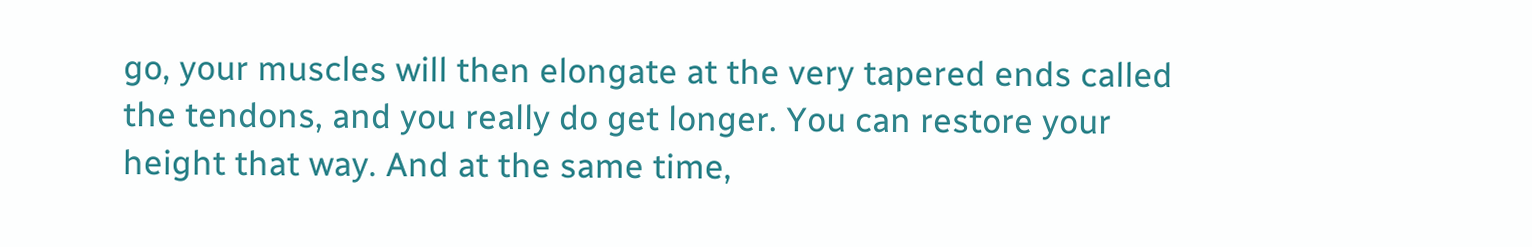go, your muscles will then elongate at the very tapered ends called the tendons, and you really do get longer. You can restore your height that way. And at the same time,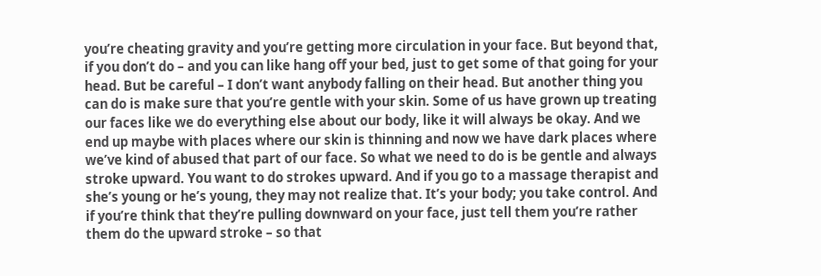you’re cheating gravity and you’re getting more circulation in your face. But beyond that, if you don’t do – and you can like hang off your bed, just to get some of that going for your head. But be careful – I don’t want anybody falling on their head. But another thing you can do is make sure that you’re gentle with your skin. Some of us have grown up treating our faces like we do everything else about our body, like it will always be okay. And we end up maybe with places where our skin is thinning and now we have dark places where we’ve kind of abused that part of our face. So what we need to do is be gentle and always stroke upward. You want to do strokes upward. And if you go to a massage therapist and she’s young or he’s young, they may not realize that. It’s your body; you take control. And if you’re think that they’re pulling downward on your face, just tell them you’re rather them do the upward stroke – so that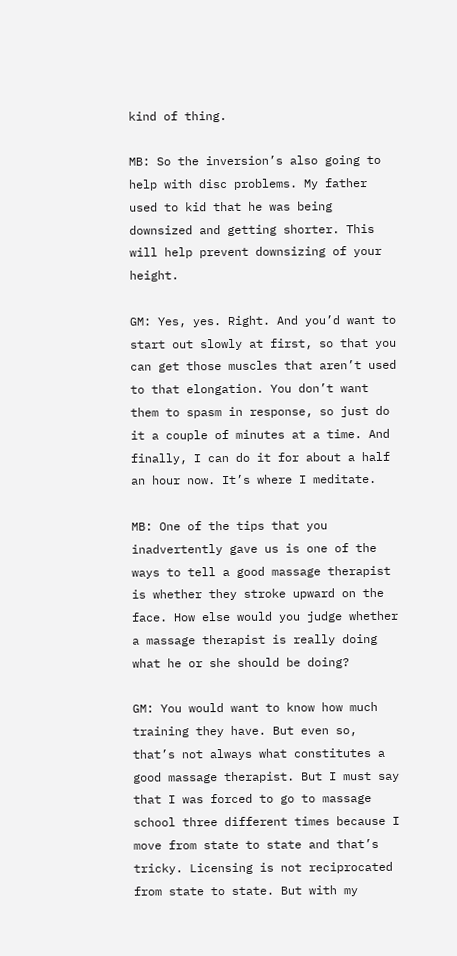kind of thing.

MB: So the inversion’s also going to help with disc problems. My father used to kid that he was being downsized and getting shorter. This will help prevent downsizing of your height.

GM: Yes, yes. Right. And you’d want to start out slowly at first, so that you can get those muscles that aren’t used to that elongation. You don’t want them to spasm in response, so just do it a couple of minutes at a time. And finally, I can do it for about a half an hour now. It’s where I meditate.

MB: One of the tips that you inadvertently gave us is one of the ways to tell a good massage therapist is whether they stroke upward on the face. How else would you judge whether a massage therapist is really doing what he or she should be doing?

GM: You would want to know how much training they have. But even so, that’s not always what constitutes a good massage therapist. But I must say that I was forced to go to massage school three different times because I move from state to state and that’s tricky. Licensing is not reciprocated from state to state. But with my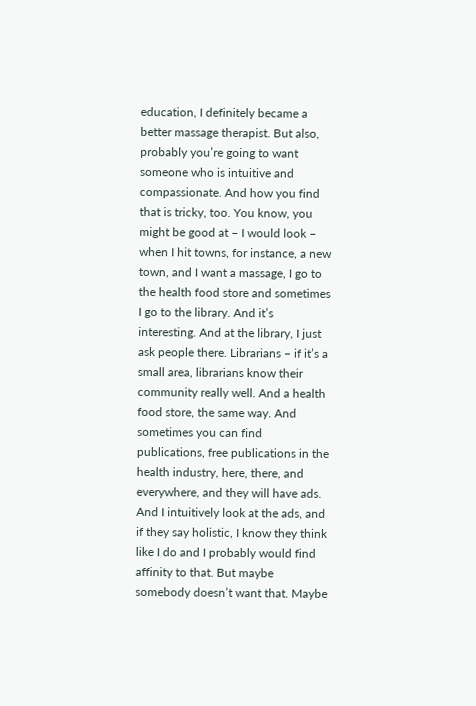education, I definitely became a better massage therapist. But also, probably you’re going to want someone who is intuitive and compassionate. And how you find that is tricky, too. You know, you might be good at – I would look – when I hit towns, for instance, a new town, and I want a massage, I go to the health food store and sometimes I go to the library. And it’s interesting. And at the library, I just ask people there. Librarians – if it’s a small area, librarians know their community really well. And a health food store, the same way. And sometimes you can find publications, free publications in the health industry, here, there, and everywhere, and they will have ads. And I intuitively look at the ads, and if they say holistic, I know they think like I do and I probably would find affinity to that. But maybe somebody doesn’t want that. Maybe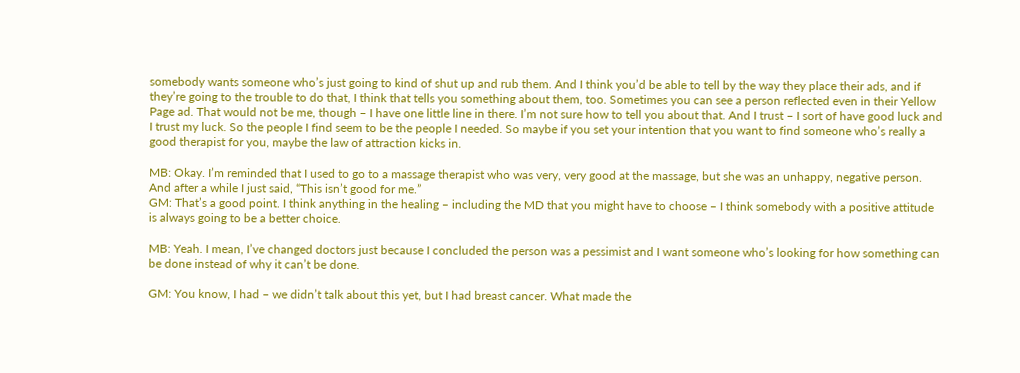somebody wants someone who’s just going to kind of shut up and rub them. And I think you’d be able to tell by the way they place their ads, and if they’re going to the trouble to do that, I think that tells you something about them, too. Sometimes you can see a person reflected even in their Yellow Page ad. That would not be me, though – I have one little line in there. I’m not sure how to tell you about that. And I trust – I sort of have good luck and I trust my luck. So the people I find seem to be the people I needed. So maybe if you set your intention that you want to find someone who’s really a good therapist for you, maybe the law of attraction kicks in.

MB: Okay. I’m reminded that I used to go to a massage therapist who was very, very good at the massage, but she was an unhappy, negative person. And after a while I just said, “This isn’t good for me.”
GM: That’s a good point. I think anything in the healing – including the MD that you might have to choose – I think somebody with a positive attitude is always going to be a better choice.

MB: Yeah. I mean, I’ve changed doctors just because I concluded the person was a pessimist and I want someone who’s looking for how something can be done instead of why it can’t be done.

GM: You know, I had – we didn’t talk about this yet, but I had breast cancer. What made the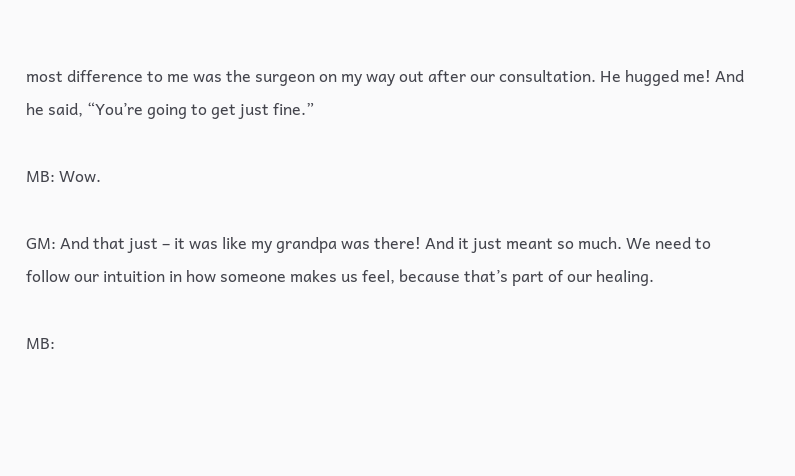most difference to me was the surgeon on my way out after our consultation. He hugged me! And he said, “You’re going to get just fine.”

MB: Wow.

GM: And that just – it was like my grandpa was there! And it just meant so much. We need to follow our intuition in how someone makes us feel, because that’s part of our healing.

MB: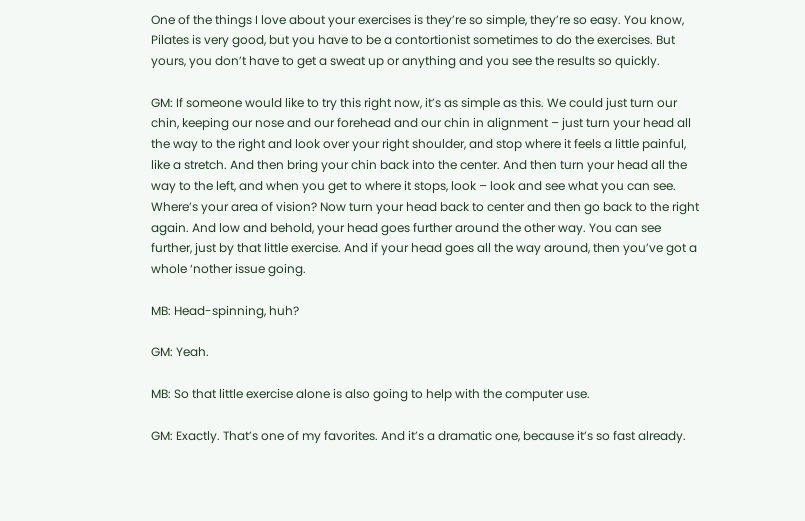One of the things I love about your exercises is they’re so simple, they’re so easy. You know, Pilates is very good, but you have to be a contortionist sometimes to do the exercises. But yours, you don’t have to get a sweat up or anything and you see the results so quickly.

GM: If someone would like to try this right now, it’s as simple as this. We could just turn our chin, keeping our nose and our forehead and our chin in alignment – just turn your head all the way to the right and look over your right shoulder, and stop where it feels a little painful, like a stretch. And then bring your chin back into the center. And then turn your head all the way to the left, and when you get to where it stops, look – look and see what you can see. Where’s your area of vision? Now turn your head back to center and then go back to the right again. And low and behold, your head goes further around the other way. You can see further, just by that little exercise. And if your head goes all the way around, then you’ve got a whole ‘nother issue going.

MB: Head-spinning, huh?

GM: Yeah.

MB: So that little exercise alone is also going to help with the computer use.

GM: Exactly. That’s one of my favorites. And it’s a dramatic one, because it’s so fast already.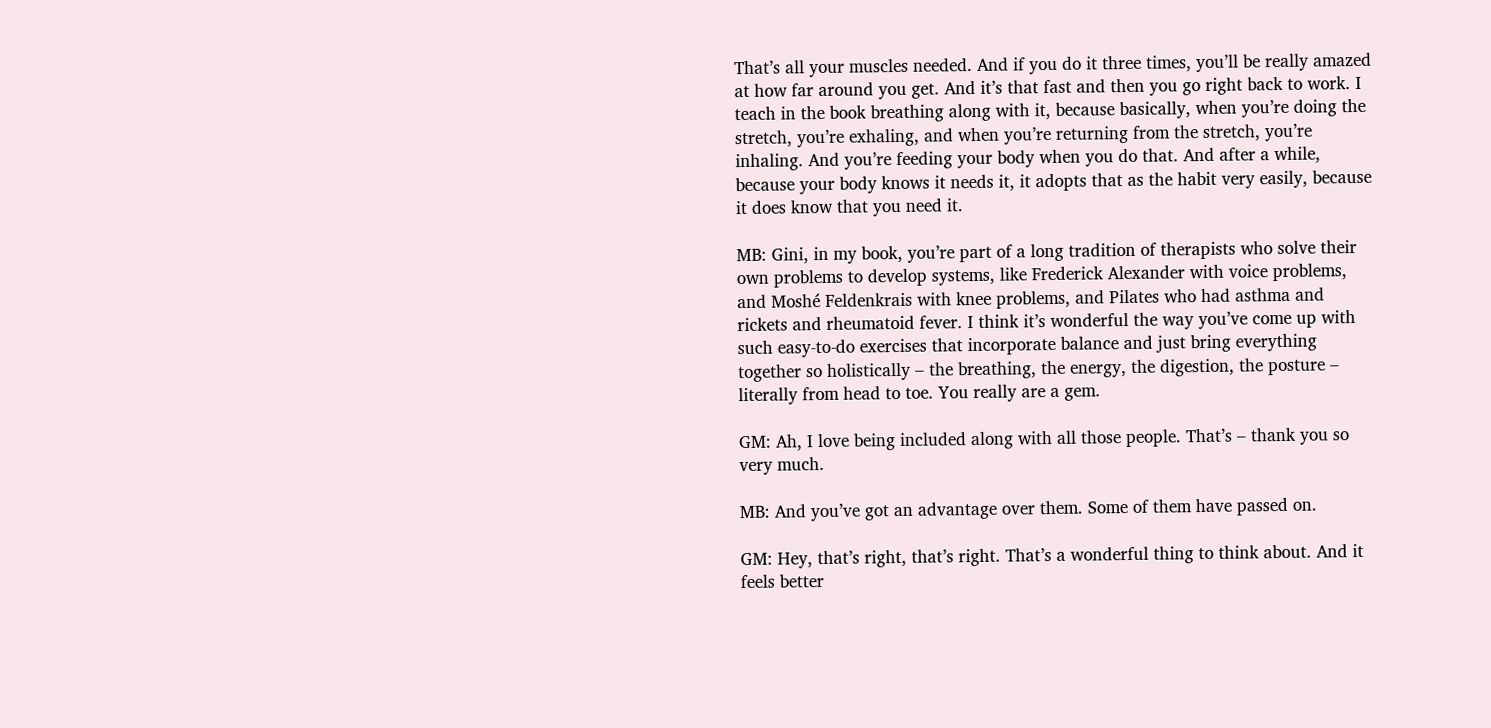That’s all your muscles needed. And if you do it three times, you’ll be really amazed at how far around you get. And it’s that fast and then you go right back to work. I teach in the book breathing along with it, because basically, when you’re doing the stretch, you’re exhaling, and when you’re returning from the stretch, you’re inhaling. And you’re feeding your body when you do that. And after a while, because your body knows it needs it, it adopts that as the habit very easily, because it does know that you need it.

MB: Gini, in my book, you’re part of a long tradition of therapists who solve their own problems to develop systems, like Frederick Alexander with voice problems, and Moshé Feldenkrais with knee problems, and Pilates who had asthma and rickets and rheumatoid fever. I think it’s wonderful the way you’ve come up with such easy-to-do exercises that incorporate balance and just bring everything together so holistically – the breathing, the energy, the digestion, the posture – literally from head to toe. You really are a gem.

GM: Ah, I love being included along with all those people. That’s – thank you so very much.

MB: And you’ve got an advantage over them. Some of them have passed on.

GM: Hey, that’s right, that’s right. That’s a wonderful thing to think about. And it feels better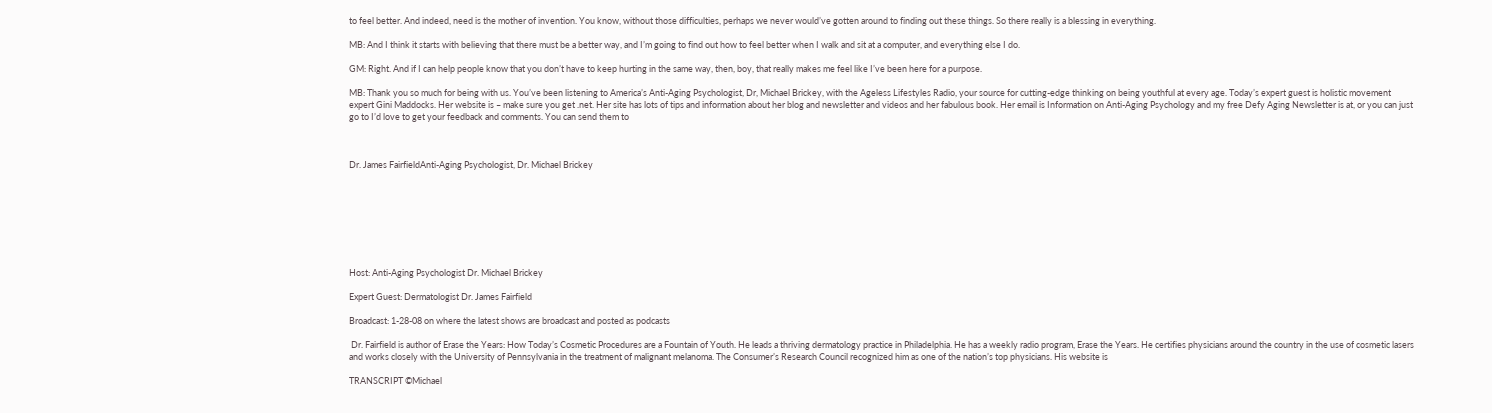to feel better. And indeed, need is the mother of invention. You know, without those difficulties, perhaps we never would’ve gotten around to finding out these things. So there really is a blessing in everything.

MB: And I think it starts with believing that there must be a better way, and I’m going to find out how to feel better when I walk and sit at a computer, and everything else I do.

GM: Right. And if I can help people know that you don’t have to keep hurting in the same way, then, boy, that really makes me feel like I’ve been here for a purpose.

MB: Thank you so much for being with us. You’ve been listening to America’s Anti-Aging Psychologist, Dr, Michael Brickey, with the Ageless Lifestyles Radio, your source for cutting-edge thinking on being youthful at every age. Today’s expert guest is holistic movement expert Gini Maddocks. Her website is – make sure you get .net. Her site has lots of tips and information about her blog and newsletter and videos and her fabulous book. Her email is Information on Anti-Aging Psychology and my free Defy Aging Newsletter is at, or you can just go to I’d love to get your feedback and comments. You can send them to



Dr. James FairfieldAnti-Aging Psychologist, Dr. Michael Brickey








Host: Anti-Aging Psychologist Dr. Michael Brickey

Expert Guest: Dermatologist Dr. James Fairfield

Broadcast: 1-28-08 on where the latest shows are broadcast and posted as podcasts

 Dr. Fairfield is author of Erase the Years: How Today’s Cosmetic Procedures are a Fountain of Youth. He leads a thriving dermatology practice in Philadelphia. He has a weekly radio program, Erase the Years. He certifies physicians around the country in the use of cosmetic lasers and works closely with the University of Pennsylvania in the treatment of malignant melanoma. The Consumer’s Research Council recognized him as one of the nation’s top physicians. His website is

TRANSCRIPT ©Michael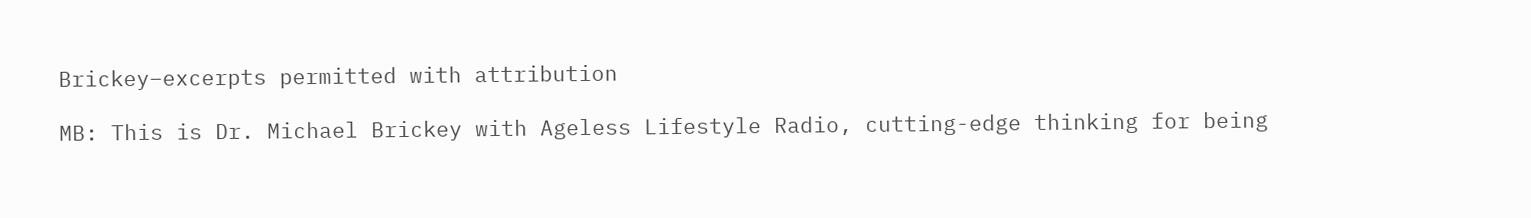Brickey–excerpts permitted with attribution

MB: This is Dr. Michael Brickey with Ageless Lifestyle Radio, cutting-edge thinking for being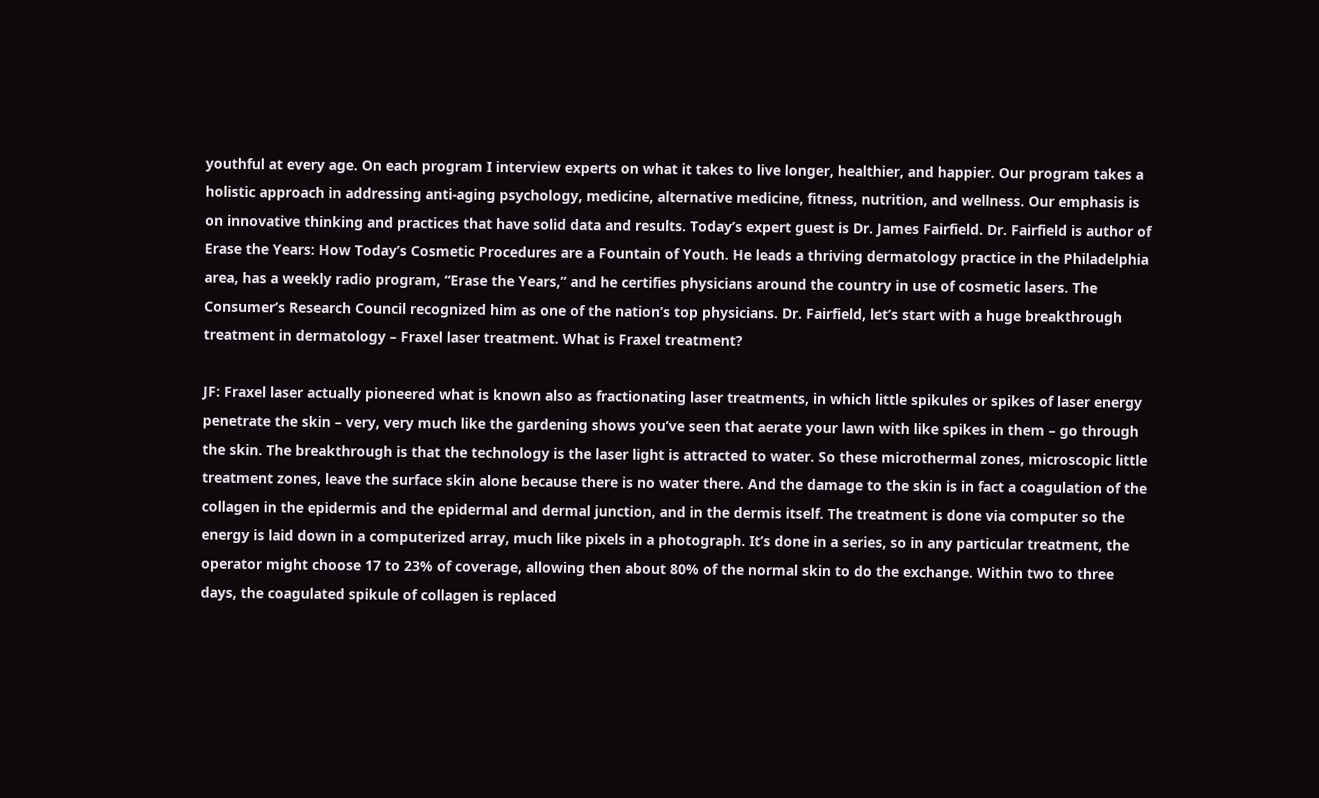youthful at every age. On each program I interview experts on what it takes to live longer, healthier, and happier. Our program takes a holistic approach in addressing anti-aging psychology, medicine, alternative medicine, fitness, nutrition, and wellness. Our emphasis is on innovative thinking and practices that have solid data and results. Today’s expert guest is Dr. James Fairfield. Dr. Fairfield is author of Erase the Years: How Today’s Cosmetic Procedures are a Fountain of Youth. He leads a thriving dermatology practice in the Philadelphia area, has a weekly radio program, “Erase the Years,” and he certifies physicians around the country in use of cosmetic lasers. The Consumer’s Research Council recognized him as one of the nation’s top physicians. Dr. Fairfield, let’s start with a huge breakthrough treatment in dermatology – Fraxel laser treatment. What is Fraxel treatment?

JF: Fraxel laser actually pioneered what is known also as fractionating laser treatments, in which little spikules or spikes of laser energy penetrate the skin – very, very much like the gardening shows you’ve seen that aerate your lawn with like spikes in them – go through the skin. The breakthrough is that the technology is the laser light is attracted to water. So these microthermal zones, microscopic little treatment zones, leave the surface skin alone because there is no water there. And the damage to the skin is in fact a coagulation of the collagen in the epidermis and the epidermal and dermal junction, and in the dermis itself. The treatment is done via computer so the energy is laid down in a computerized array, much like pixels in a photograph. It’s done in a series, so in any particular treatment, the operator might choose 17 to 23% of coverage, allowing then about 80% of the normal skin to do the exchange. Within two to three days, the coagulated spikule of collagen is replaced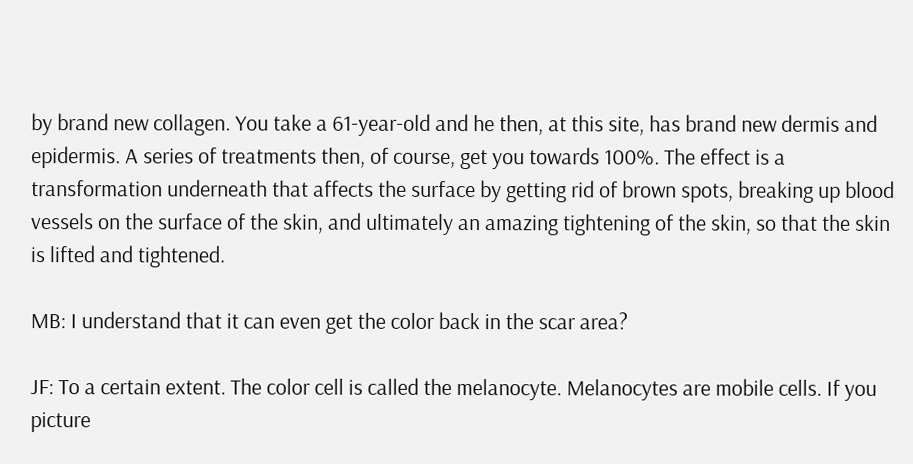by brand new collagen. You take a 61-year-old and he then, at this site, has brand new dermis and epidermis. A series of treatments then, of course, get you towards 100%. The effect is a transformation underneath that affects the surface by getting rid of brown spots, breaking up blood vessels on the surface of the skin, and ultimately an amazing tightening of the skin, so that the skin is lifted and tightened.

MB: I understand that it can even get the color back in the scar area?

JF: To a certain extent. The color cell is called the melanocyte. Melanocytes are mobile cells. If you picture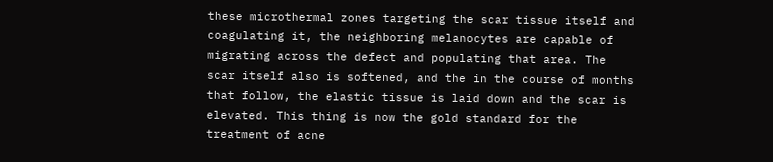these microthermal zones targeting the scar tissue itself and coagulating it, the neighboring melanocytes are capable of migrating across the defect and populating that area. The scar itself also is softened, and the in the course of months that follow, the elastic tissue is laid down and the scar is elevated. This thing is now the gold standard for the treatment of acne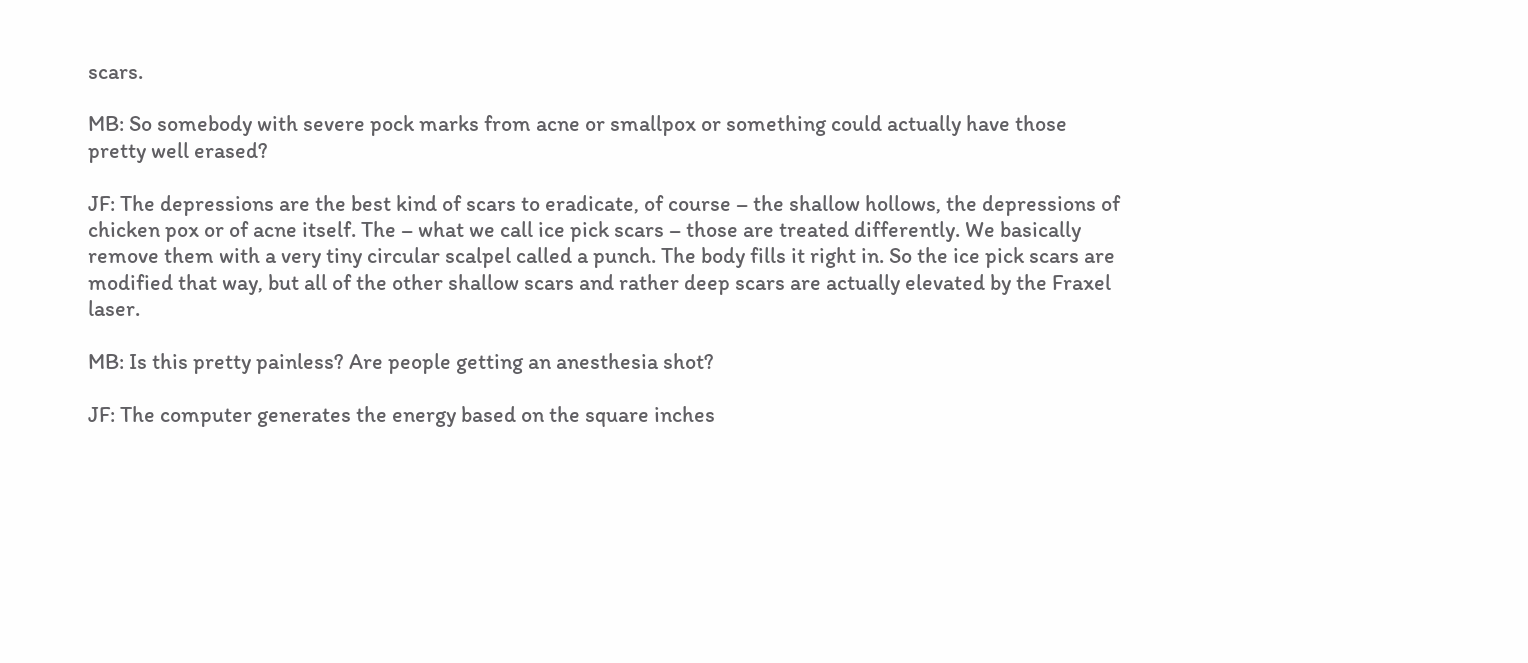scars.

MB: So somebody with severe pock marks from acne or smallpox or something could actually have those pretty well erased?

JF: The depressions are the best kind of scars to eradicate, of course – the shallow hollows, the depressions of chicken pox or of acne itself. The – what we call ice pick scars – those are treated differently. We basically remove them with a very tiny circular scalpel called a punch. The body fills it right in. So the ice pick scars are modified that way, but all of the other shallow scars and rather deep scars are actually elevated by the Fraxel laser.

MB: Is this pretty painless? Are people getting an anesthesia shot?

JF: The computer generates the energy based on the square inches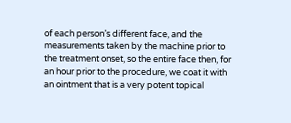of each person’s different face, and the measurements taken by the machine prior to the treatment onset, so the entire face then, for an hour prior to the procedure, we coat it with an ointment that is a very potent topical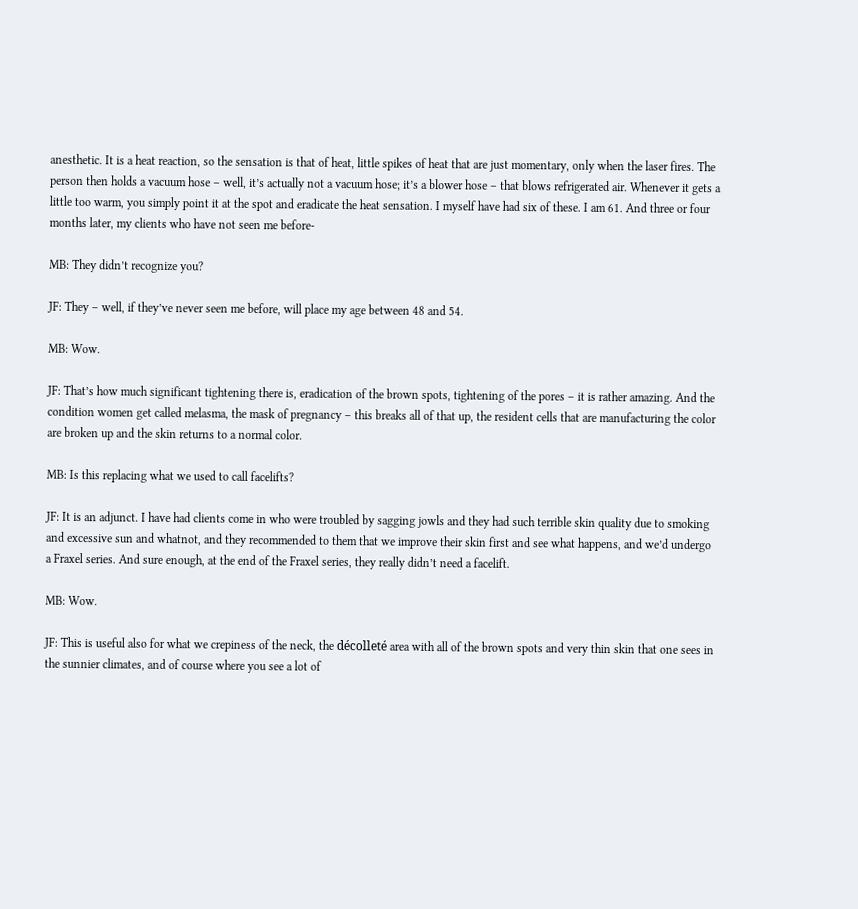anesthetic. It is a heat reaction, so the sensation is that of heat, little spikes of heat that are just momentary, only when the laser fires. The person then holds a vacuum hose – well, it’s actually not a vacuum hose; it’s a blower hose – that blows refrigerated air. Whenever it gets a little too warm, you simply point it at the spot and eradicate the heat sensation. I myself have had six of these. I am 61. And three or four months later, my clients who have not seen me before-

MB: They didn’t recognize you?

JF: They – well, if they’ve never seen me before, will place my age between 48 and 54.

MB: Wow.

JF: That’s how much significant tightening there is, eradication of the brown spots, tightening of the pores – it is rather amazing. And the condition women get called melasma, the mask of pregnancy – this breaks all of that up, the resident cells that are manufacturing the color are broken up and the skin returns to a normal color.

MB: Is this replacing what we used to call facelifts?

JF: It is an adjunct. I have had clients come in who were troubled by sagging jowls and they had such terrible skin quality due to smoking and excessive sun and whatnot, and they recommended to them that we improve their skin first and see what happens, and we’d undergo a Fraxel series. And sure enough, at the end of the Fraxel series, they really didn’t need a facelift.

MB: Wow.

JF: This is useful also for what we crepiness of the neck, the décolleté area with all of the brown spots and very thin skin that one sees in the sunnier climates, and of course where you see a lot of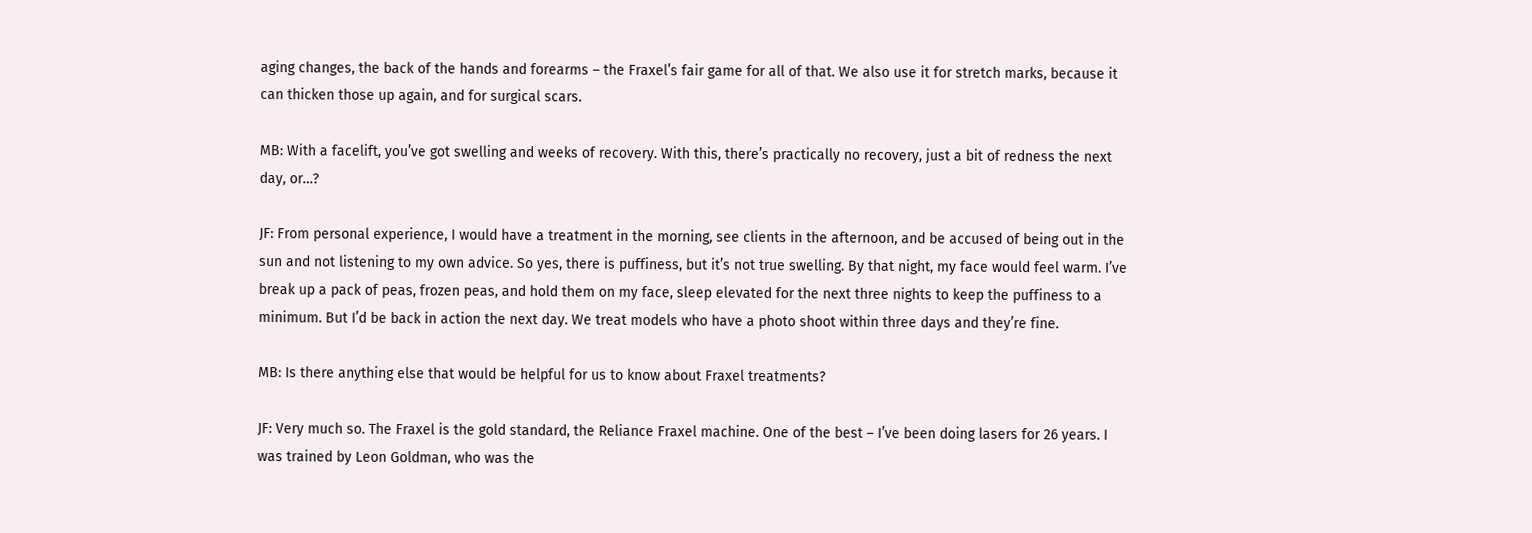aging changes, the back of the hands and forearms – the Fraxel’s fair game for all of that. We also use it for stretch marks, because it can thicken those up again, and for surgical scars.

MB: With a facelift, you’ve got swelling and weeks of recovery. With this, there’s practically no recovery, just a bit of redness the next day, or…?

JF: From personal experience, I would have a treatment in the morning, see clients in the afternoon, and be accused of being out in the sun and not listening to my own advice. So yes, there is puffiness, but it’s not true swelling. By that night, my face would feel warm. I’ve break up a pack of peas, frozen peas, and hold them on my face, sleep elevated for the next three nights to keep the puffiness to a minimum. But I’d be back in action the next day. We treat models who have a photo shoot within three days and they’re fine.

MB: Is there anything else that would be helpful for us to know about Fraxel treatments?

JF: Very much so. The Fraxel is the gold standard, the Reliance Fraxel machine. One of the best – I’ve been doing lasers for 26 years. I was trained by Leon Goldman, who was the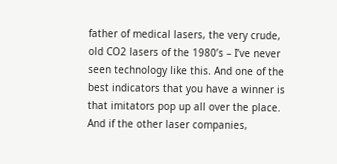father of medical lasers, the very crude, old CO2 lasers of the 1980’s – I’ve never seen technology like this. And one of the best indicators that you have a winner is that imitators pop up all over the place. And if the other laser companies,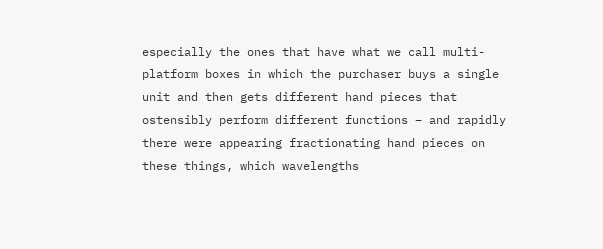especially the ones that have what we call multi-platform boxes in which the purchaser buys a single unit and then gets different hand pieces that ostensibly perform different functions – and rapidly there were appearing fractionating hand pieces on these things, which wavelengths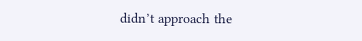didn’t approach the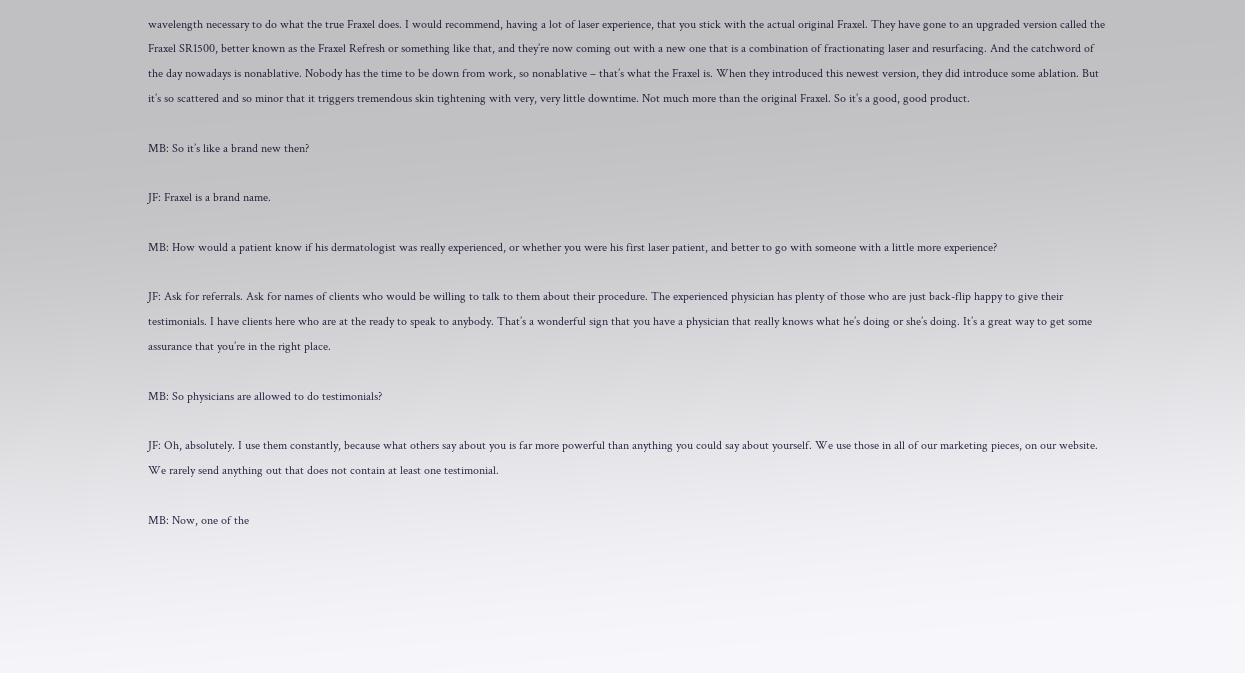wavelength necessary to do what the true Fraxel does. I would recommend, having a lot of laser experience, that you stick with the actual original Fraxel. They have gone to an upgraded version called the Fraxel SR1500, better known as the Fraxel Refresh or something like that, and they’re now coming out with a new one that is a combination of fractionating laser and resurfacing. And the catchword of the day nowadays is nonablative. Nobody has the time to be down from work, so nonablative – that’s what the Fraxel is. When they introduced this newest version, they did introduce some ablation. But it’s so scattered and so minor that it triggers tremendous skin tightening with very, very little downtime. Not much more than the original Fraxel. So it’s a good, good product.

MB: So it’s like a brand new then?

JF: Fraxel is a brand name.

MB: How would a patient know if his dermatologist was really experienced, or whether you were his first laser patient, and better to go with someone with a little more experience?

JF: Ask for referrals. Ask for names of clients who would be willing to talk to them about their procedure. The experienced physician has plenty of those who are just back-flip happy to give their testimonials. I have clients here who are at the ready to speak to anybody. That’s a wonderful sign that you have a physician that really knows what he’s doing or she’s doing. It’s a great way to get some assurance that you’re in the right place.

MB: So physicians are allowed to do testimonials?

JF: Oh, absolutely. I use them constantly, because what others say about you is far more powerful than anything you could say about yourself. We use those in all of our marketing pieces, on our website. We rarely send anything out that does not contain at least one testimonial.

MB: Now, one of the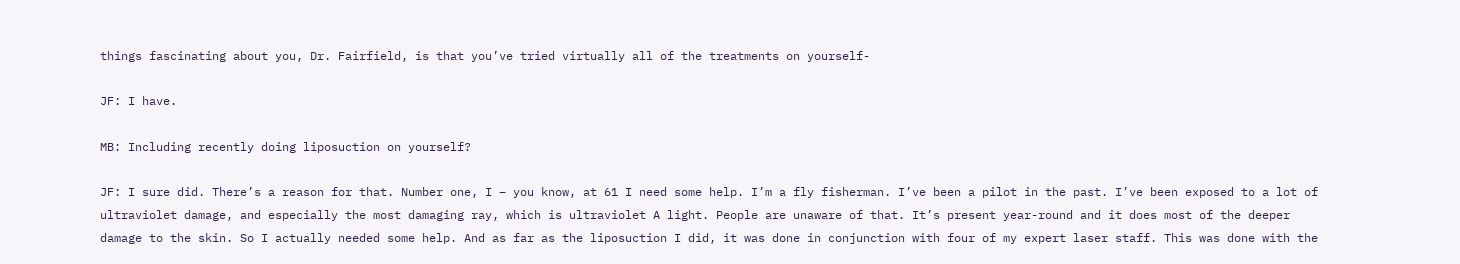things fascinating about you, Dr. Fairfield, is that you’ve tried virtually all of the treatments on yourself-

JF: I have.

MB: Including recently doing liposuction on yourself?

JF: I sure did. There’s a reason for that. Number one, I – you know, at 61 I need some help. I’m a fly fisherman. I’ve been a pilot in the past. I’ve been exposed to a lot of ultraviolet damage, and especially the most damaging ray, which is ultraviolet A light. People are unaware of that. It’s present year-round and it does most of the deeper damage to the skin. So I actually needed some help. And as far as the liposuction I did, it was done in conjunction with four of my expert laser staff. This was done with the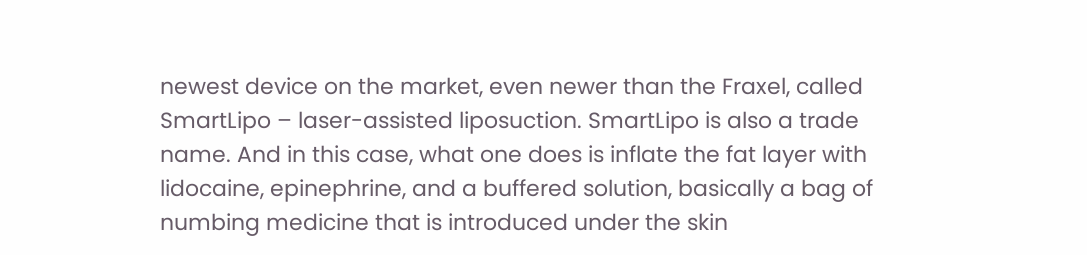newest device on the market, even newer than the Fraxel, called SmartLipo – laser-assisted liposuction. SmartLipo is also a trade name. And in this case, what one does is inflate the fat layer with lidocaine, epinephrine, and a buffered solution, basically a bag of numbing medicine that is introduced under the skin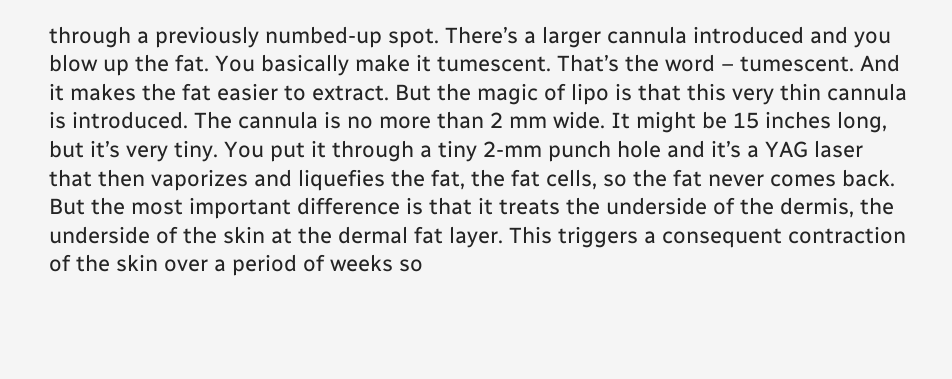through a previously numbed-up spot. There’s a larger cannula introduced and you blow up the fat. You basically make it tumescent. That’s the word – tumescent. And it makes the fat easier to extract. But the magic of lipo is that this very thin cannula is introduced. The cannula is no more than 2 mm wide. It might be 15 inches long, but it’s very tiny. You put it through a tiny 2-mm punch hole and it’s a YAG laser that then vaporizes and liquefies the fat, the fat cells, so the fat never comes back. But the most important difference is that it treats the underside of the dermis, the underside of the skin at the dermal fat layer. This triggers a consequent contraction of the skin over a period of weeks so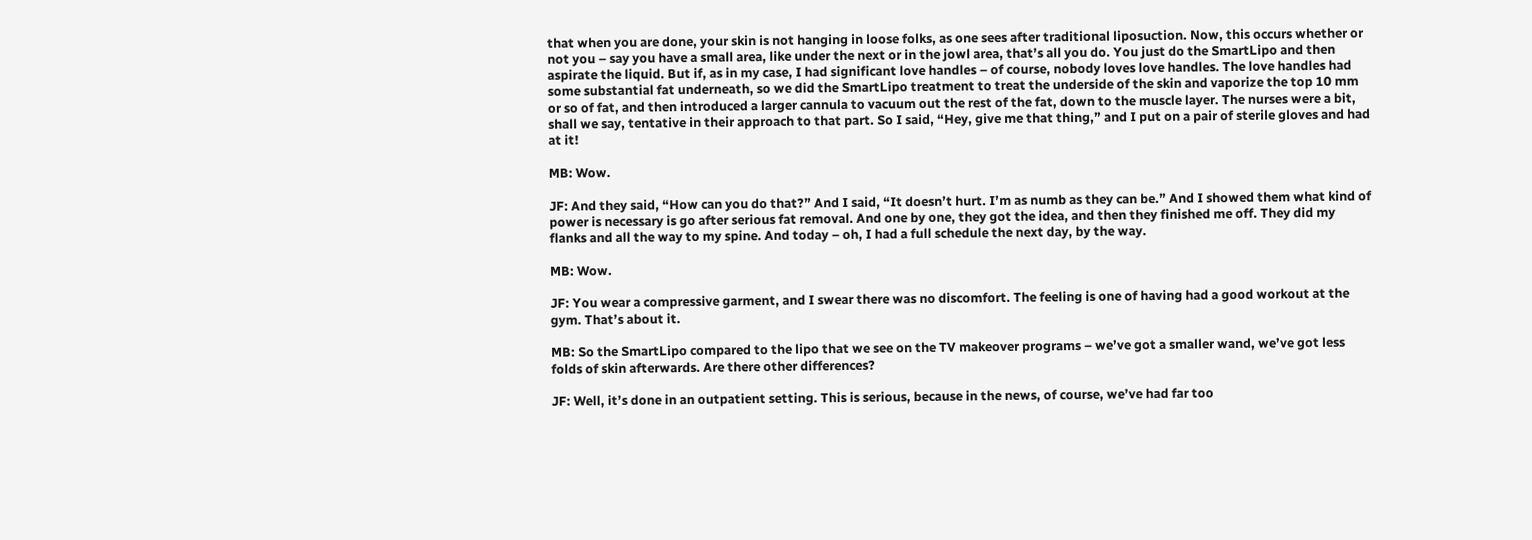that when you are done, your skin is not hanging in loose folks, as one sees after traditional liposuction. Now, this occurs whether or not you – say you have a small area, like under the next or in the jowl area, that’s all you do. You just do the SmartLipo and then aspirate the liquid. But if, as in my case, I had significant love handles – of course, nobody loves love handles. The love handles had some substantial fat underneath, so we did the SmartLipo treatment to treat the underside of the skin and vaporize the top 10 mm or so of fat, and then introduced a larger cannula to vacuum out the rest of the fat, down to the muscle layer. The nurses were a bit, shall we say, tentative in their approach to that part. So I said, “Hey, give me that thing,” and I put on a pair of sterile gloves and had at it!

MB: Wow.

JF: And they said, “How can you do that?” And I said, “It doesn’t hurt. I’m as numb as they can be.” And I showed them what kind of power is necessary is go after serious fat removal. And one by one, they got the idea, and then they finished me off. They did my flanks and all the way to my spine. And today – oh, I had a full schedule the next day, by the way.

MB: Wow.

JF: You wear a compressive garment, and I swear there was no discomfort. The feeling is one of having had a good workout at the gym. That’s about it.

MB: So the SmartLipo compared to the lipo that we see on the TV makeover programs – we’ve got a smaller wand, we’ve got less folds of skin afterwards. Are there other differences?

JF: Well, it’s done in an outpatient setting. This is serious, because in the news, of course, we’ve had far too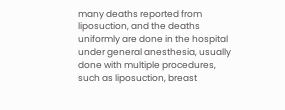many deaths reported from liposuction, and the deaths uniformly are done in the hospital under general anesthesia, usually done with multiple procedures, such as liposuction, breast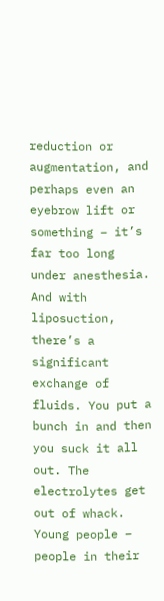reduction or augmentation, and perhaps even an eyebrow lift or something – it’s far too long under anesthesia. And with liposuction, there’s a significant exchange of fluids. You put a bunch in and then you suck it all out. The electrolytes get out of whack. Young people – people in their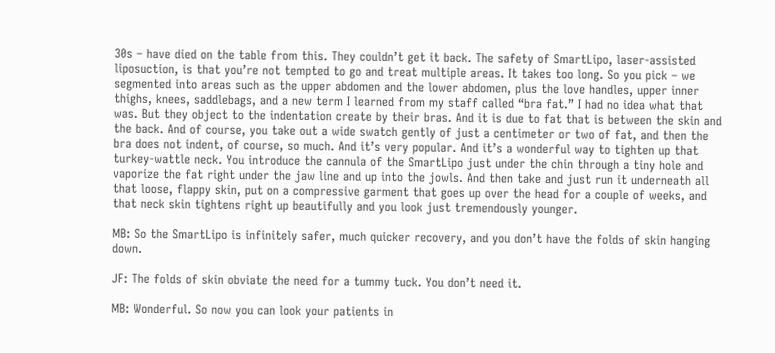30s – have died on the table from this. They couldn’t get it back. The safety of SmartLipo, laser-assisted liposuction, is that you’re not tempted to go and treat multiple areas. It takes too long. So you pick – we segmented into areas such as the upper abdomen and the lower abdomen, plus the love handles, upper inner thighs, knees, saddlebags, and a new term I learned from my staff called “bra fat.” I had no idea what that was. But they object to the indentation create by their bras. And it is due to fat that is between the skin and the back. And of course, you take out a wide swatch gently of just a centimeter or two of fat, and then the bra does not indent, of course, so much. And it’s very popular. And it’s a wonderful way to tighten up that turkey-wattle neck. You introduce the cannula of the SmartLipo just under the chin through a tiny hole and vaporize the fat right under the jaw line and up into the jowls. And then take and just run it underneath all that loose, flappy skin, put on a compressive garment that goes up over the head for a couple of weeks, and that neck skin tightens right up beautifully and you look just tremendously younger.

MB: So the SmartLipo is infinitely safer, much quicker recovery, and you don’t have the folds of skin hanging down.

JF: The folds of skin obviate the need for a tummy tuck. You don’t need it.

MB: Wonderful. So now you can look your patients in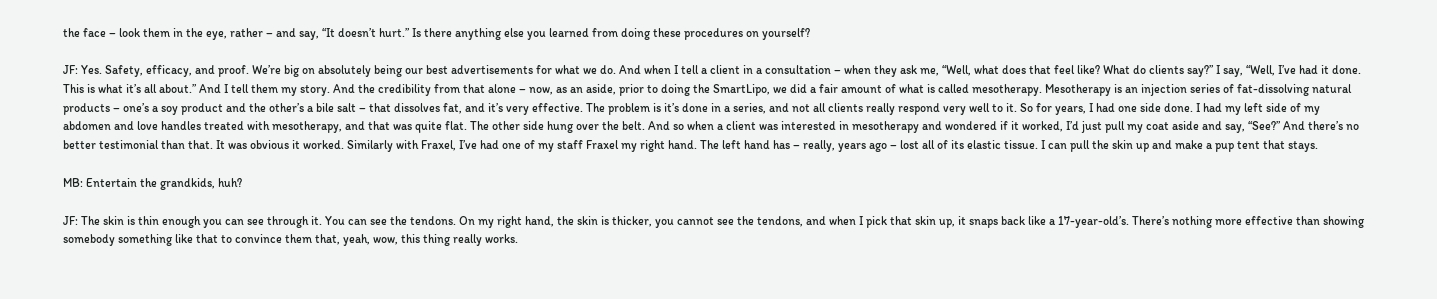the face – look them in the eye, rather – and say, “It doesn’t hurt.” Is there anything else you learned from doing these procedures on yourself?

JF: Yes. Safety, efficacy, and proof. We’re big on absolutely being our best advertisements for what we do. And when I tell a client in a consultation – when they ask me, “Well, what does that feel like? What do clients say?” I say, “Well, I’ve had it done. This is what it’s all about.” And I tell them my story. And the credibility from that alone – now, as an aside, prior to doing the SmartLipo, we did a fair amount of what is called mesotherapy. Mesotherapy is an injection series of fat-dissolving natural products – one’s a soy product and the other’s a bile salt – that dissolves fat, and it’s very effective. The problem is it’s done in a series, and not all clients really respond very well to it. So for years, I had one side done. I had my left side of my abdomen and love handles treated with mesotherapy, and that was quite flat. The other side hung over the belt. And so when a client was interested in mesotherapy and wondered if it worked, I’d just pull my coat aside and say, “See?” And there’s no better testimonial than that. It was obvious it worked. Similarly with Fraxel, I’ve had one of my staff Fraxel my right hand. The left hand has – really, years ago – lost all of its elastic tissue. I can pull the skin up and make a pup tent that stays.

MB: Entertain the grandkids, huh?

JF: The skin is thin enough you can see through it. You can see the tendons. On my right hand, the skin is thicker, you cannot see the tendons, and when I pick that skin up, it snaps back like a 17-year-old’s. There’s nothing more effective than showing somebody something like that to convince them that, yeah, wow, this thing really works.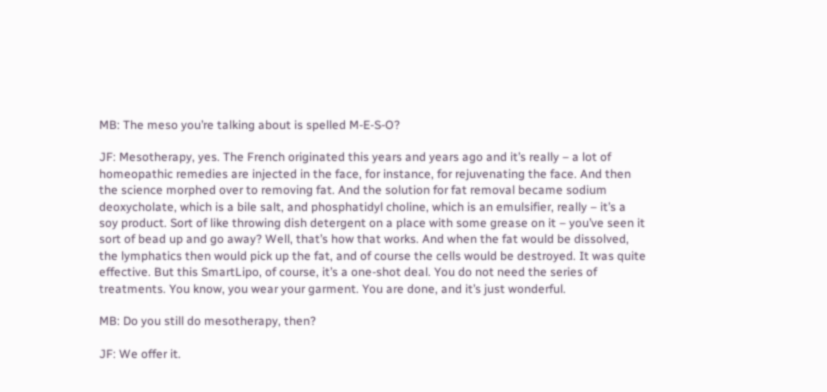MB: The meso you’re talking about is spelled M-E-S-O?

JF: Mesotherapy, yes. The French originated this years and years ago and it’s really – a lot of homeopathic remedies are injected in the face, for instance, for rejuvenating the face. And then the science morphed over to removing fat. And the solution for fat removal became sodium deoxycholate, which is a bile salt, and phosphatidyl choline, which is an emulsifier, really – it’s a soy product. Sort of like throwing dish detergent on a place with some grease on it – you’ve seen it sort of bead up and go away? Well, that’s how that works. And when the fat would be dissolved, the lymphatics then would pick up the fat, and of course the cells would be destroyed. It was quite effective. But this SmartLipo, of course, it’s a one-shot deal. You do not need the series of treatments. You know, you wear your garment. You are done, and it’s just wonderful.

MB: Do you still do mesotherapy, then?

JF: We offer it.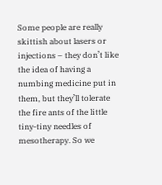Some people are really skittish about lasers or injections – they don’t like the idea of having a numbing medicine put in them, but they’ll tolerate the fire ants of the little tiny-tiny needles of mesotherapy. So we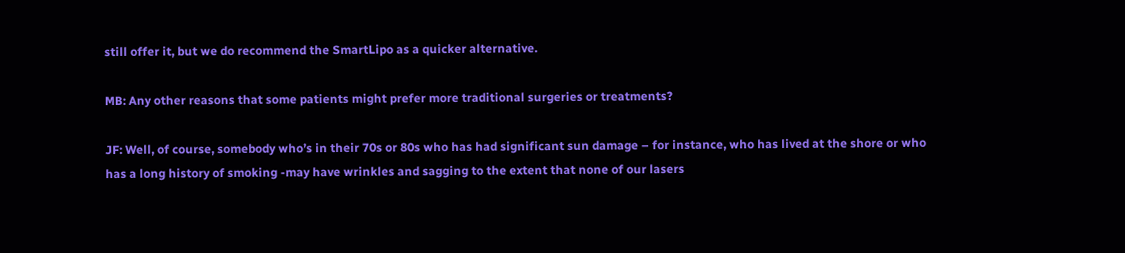still offer it, but we do recommend the SmartLipo as a quicker alternative.

MB: Any other reasons that some patients might prefer more traditional surgeries or treatments?

JF: Well, of course, somebody who’s in their 70s or 80s who has had significant sun damage – for instance, who has lived at the shore or who has a long history of smoking -may have wrinkles and sagging to the extent that none of our lasers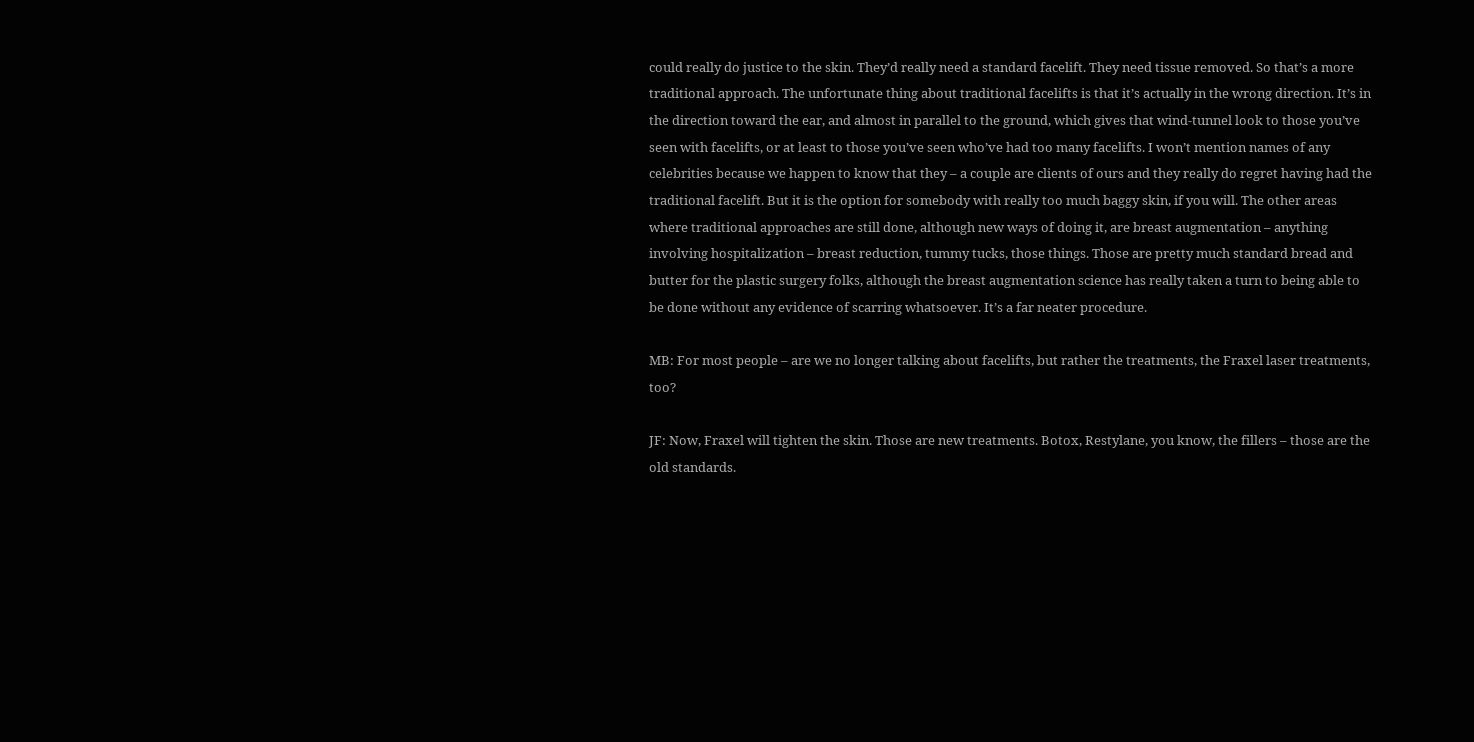could really do justice to the skin. They’d really need a standard facelift. They need tissue removed. So that’s a more traditional approach. The unfortunate thing about traditional facelifts is that it’s actually in the wrong direction. It’s in the direction toward the ear, and almost in parallel to the ground, which gives that wind-tunnel look to those you’ve seen with facelifts, or at least to those you’ve seen who’ve had too many facelifts. I won’t mention names of any celebrities because we happen to know that they – a couple are clients of ours and they really do regret having had the traditional facelift. But it is the option for somebody with really too much baggy skin, if you will. The other areas where traditional approaches are still done, although new ways of doing it, are breast augmentation – anything involving hospitalization – breast reduction, tummy tucks, those things. Those are pretty much standard bread and butter for the plastic surgery folks, although the breast augmentation science has really taken a turn to being able to be done without any evidence of scarring whatsoever. It’s a far neater procedure.

MB: For most people – are we no longer talking about facelifts, but rather the treatments, the Fraxel laser treatments, too?

JF: Now, Fraxel will tighten the skin. Those are new treatments. Botox, Restylane, you know, the fillers – those are the old standards.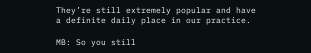They’re still extremely popular and have a definite daily place in our practice.

MB: So you still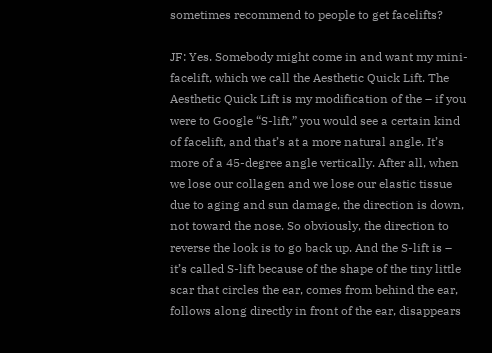sometimes recommend to people to get facelifts?

JF: Yes. Somebody might come in and want my mini-facelift, which we call the Aesthetic Quick Lift. The Aesthetic Quick Lift is my modification of the – if you were to Google “S-lift,” you would see a certain kind of facelift, and that’s at a more natural angle. It’s more of a 45-degree angle vertically. After all, when we lose our collagen and we lose our elastic tissue due to aging and sun damage, the direction is down, not toward the nose. So obviously, the direction to reverse the look is to go back up. And the S-lift is – it’s called S-lift because of the shape of the tiny little scar that circles the ear, comes from behind the ear, follows along directly in front of the ear, disappears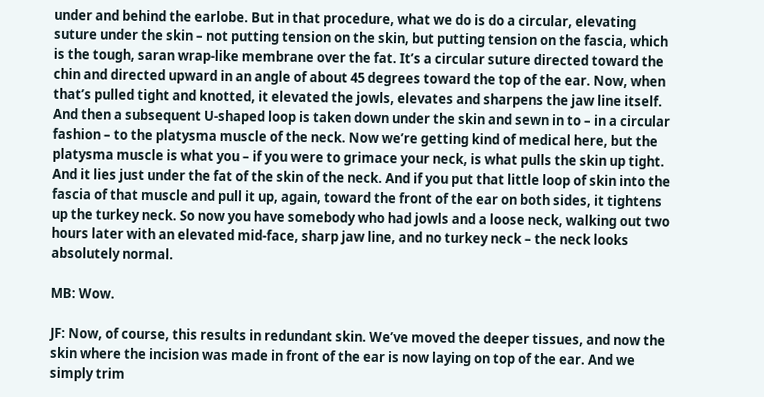under and behind the earlobe. But in that procedure, what we do is do a circular, elevating suture under the skin – not putting tension on the skin, but putting tension on the fascia, which is the tough, saran wrap-like membrane over the fat. It’s a circular suture directed toward the chin and directed upward in an angle of about 45 degrees toward the top of the ear. Now, when that’s pulled tight and knotted, it elevated the jowls, elevates and sharpens the jaw line itself. And then a subsequent U-shaped loop is taken down under the skin and sewn in to – in a circular fashion – to the platysma muscle of the neck. Now we’re getting kind of medical here, but the platysma muscle is what you – if you were to grimace your neck, is what pulls the skin up tight. And it lies just under the fat of the skin of the neck. And if you put that little loop of skin into the fascia of that muscle and pull it up, again, toward the front of the ear on both sides, it tightens up the turkey neck. So now you have somebody who had jowls and a loose neck, walking out two hours later with an elevated mid-face, sharp jaw line, and no turkey neck – the neck looks absolutely normal.

MB: Wow.

JF: Now, of course, this results in redundant skin. We’ve moved the deeper tissues, and now the skin where the incision was made in front of the ear is now laying on top of the ear. And we simply trim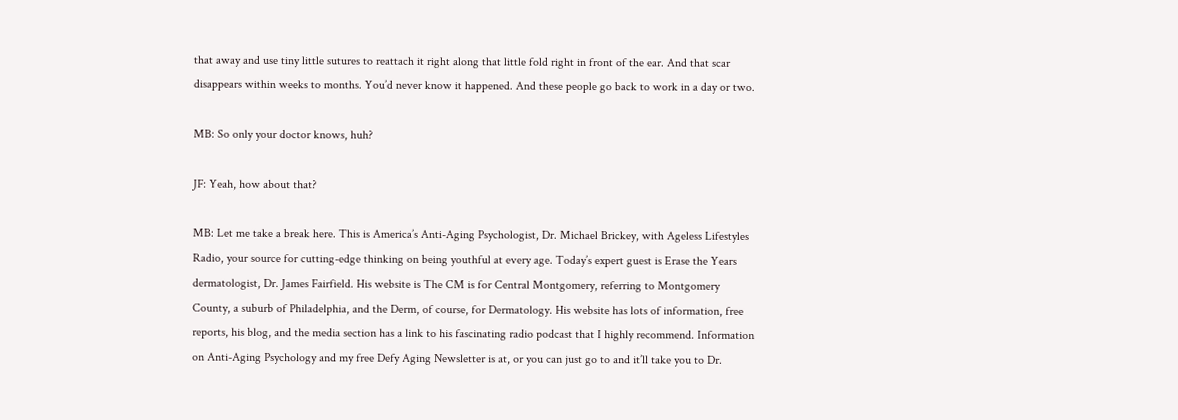that away and use tiny little sutures to reattach it right along that little fold right in front of the ear. And that scar disappears within weeks to months. You’d never know it happened. And these people go back to work in a day or two.

MB: So only your doctor knows, huh?

JF: Yeah, how about that?

MB: Let me take a break here. This is America’s Anti-Aging Psychologist, Dr. Michael Brickey, with Ageless Lifestyles Radio, your source for cutting-edge thinking on being youthful at every age. Today’s expert guest is Erase the Years dermatologist, Dr. James Fairfield. His website is The CM is for Central Montgomery, referring to Montgomery County, a suburb of Philadelphia, and the Derm, of course, for Dermatology. His website has lots of information, free reports, his blog, and the media section has a link to his fascinating radio podcast that I highly recommend. Information on Anti-Aging Psychology and my free Defy Aging Newsletter is at, or you can just go to and it’ll take you to Dr.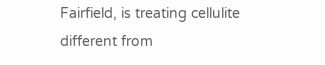Fairfield, is treating cellulite different from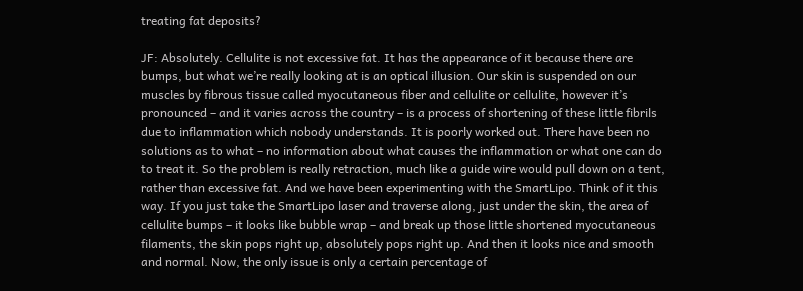treating fat deposits?

JF: Absolutely. Cellulite is not excessive fat. It has the appearance of it because there are bumps, but what we’re really looking at is an optical illusion. Our skin is suspended on our muscles by fibrous tissue called myocutaneous fiber and cellulite or cellulite, however it’s pronounced – and it varies across the country – is a process of shortening of these little fibrils due to inflammation which nobody understands. It is poorly worked out. There have been no solutions as to what – no information about what causes the inflammation or what one can do to treat it. So the problem is really retraction, much like a guide wire would pull down on a tent, rather than excessive fat. And we have been experimenting with the SmartLipo. Think of it this way. If you just take the SmartLipo laser and traverse along, just under the skin, the area of cellulite bumps – it looks like bubble wrap – and break up those little shortened myocutaneous filaments, the skin pops right up, absolutely pops right up. And then it looks nice and smooth and normal. Now, the only issue is only a certain percentage of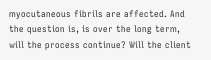myocutaneous fibrils are affected. And the question is, is over the long term, will the process continue? Will the client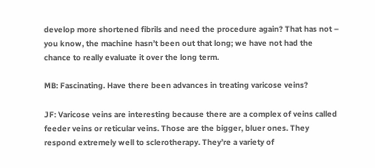develop more shortened fibrils and need the procedure again? That has not – you know, the machine hasn’t been out that long; we have not had the chance to really evaluate it over the long term.

MB: Fascinating. Have there been advances in treating varicose veins?

JF: Varicose veins are interesting because there are a complex of veins called feeder veins or reticular veins. Those are the bigger, bluer ones. They respond extremely well to sclerotherapy. They’re a variety of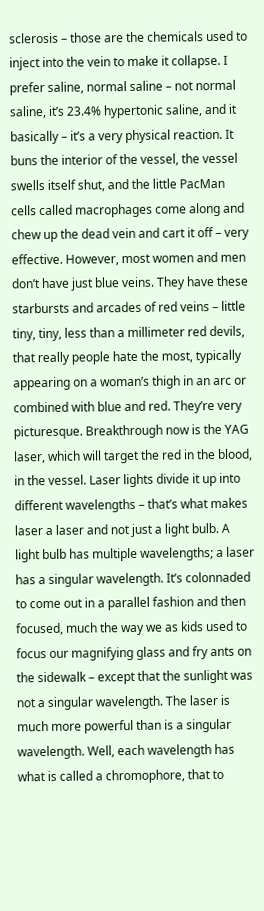sclerosis – those are the chemicals used to inject into the vein to make it collapse. I prefer saline, normal saline – not normal saline, it’s 23.4% hypertonic saline, and it basically – it’s a very physical reaction. It buns the interior of the vessel, the vessel swells itself shut, and the little PacMan cells called macrophages come along and chew up the dead vein and cart it off – very effective. However, most women and men don’t have just blue veins. They have these starbursts and arcades of red veins – little tiny, tiny, less than a millimeter red devils, that really people hate the most, typically appearing on a woman’s thigh in an arc or combined with blue and red. They’re very picturesque. Breakthrough now is the YAG laser, which will target the red in the blood, in the vessel. Laser lights divide it up into different wavelengths – that’s what makes laser a laser and not just a light bulb. A light bulb has multiple wavelengths; a laser has a singular wavelength. It’s colonnaded to come out in a parallel fashion and then focused, much the way we as kids used to focus our magnifying glass and fry ants on the sidewalk – except that the sunlight was not a singular wavelength. The laser is much more powerful than is a singular wavelength. Well, each wavelength has what is called a chromophore, that to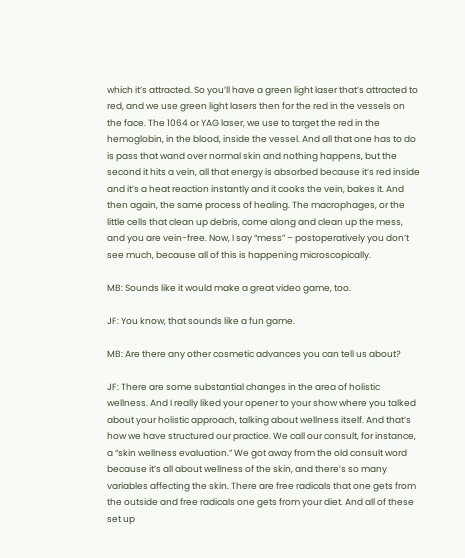which it’s attracted. So you’ll have a green light laser that’s attracted to red, and we use green light lasers then for the red in the vessels on the face. The 1064 or YAG laser, we use to target the red in the hemoglobin, in the blood, inside the vessel. And all that one has to do is pass that wand over normal skin and nothing happens, but the second it hits a vein, all that energy is absorbed because it’s red inside and it’s a heat reaction instantly and it cooks the vein, bakes it. And then again, the same process of healing. The macrophages, or the little cells that clean up debris, come along and clean up the mess, and you are vein-free. Now, I say “mess” – postoperatively you don’t see much, because all of this is happening microscopically.

MB: Sounds like it would make a great video game, too.

JF: You know, that sounds like a fun game.

MB: Are there any other cosmetic advances you can tell us about?

JF: There are some substantial changes in the area of holistic wellness. And I really liked your opener to your show where you talked about your holistic approach, talking about wellness itself. And that’s how we have structured our practice. We call our consult, for instance, a “skin wellness evaluation.” We got away from the old consult word because it’s all about wellness of the skin, and there’s so many variables affecting the skin. There are free radicals that one gets from the outside and free radicals one gets from your diet. And all of these set up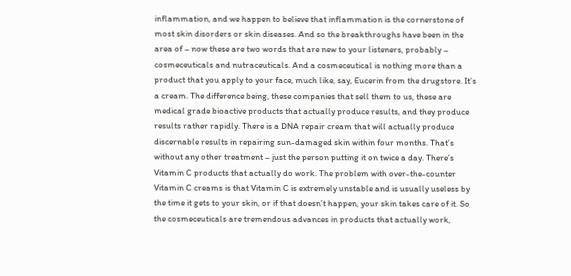inflammation, and we happen to believe that inflammation is the cornerstone of most skin disorders or skin diseases. And so the breakthroughs have been in the area of – now these are two words that are new to your listeners, probably – cosmeceuticals and nutraceuticals. And a cosmeceutical is nothing more than a product that you apply to your face, much like, say, Eucerin from the drugstore. It’s a cream. The difference being, these companies that sell them to us, these are medical grade bioactive products that actually produce results, and they produce results rather rapidly. There is a DNA repair cream that will actually produce discernable results in repairing sun-damaged skin within four months. That’s without any other treatment – just the person putting it on twice a day. There’s Vitamin C products that actually do work. The problem with over-the-counter Vitamin C creams is that Vitamin C is extremely unstable and is usually useless by the time it gets to your skin, or if that doesn’t happen, your skin takes care of it. So the cosmeceuticals are tremendous advances in products that actually work,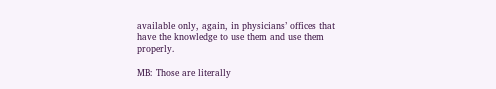available only, again, in physicians’ offices that have the knowledge to use them and use them properly.

MB: Those are literally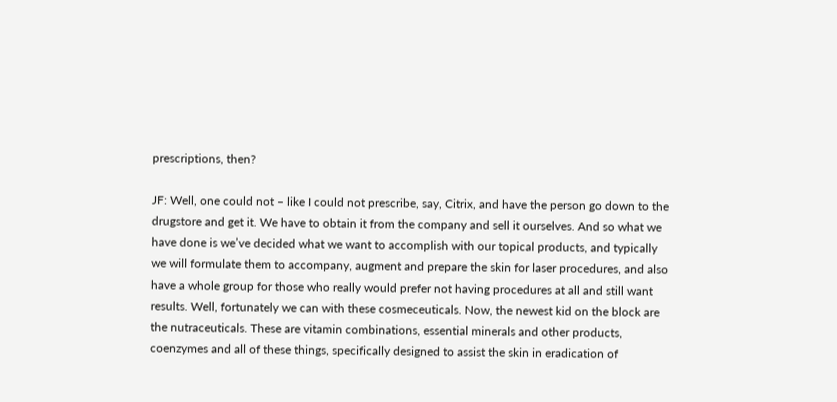prescriptions, then?

JF: Well, one could not – like I could not prescribe, say, Citrix, and have the person go down to the drugstore and get it. We have to obtain it from the company and sell it ourselves. And so what we have done is we’ve decided what we want to accomplish with our topical products, and typically we will formulate them to accompany, augment and prepare the skin for laser procedures, and also have a whole group for those who really would prefer not having procedures at all and still want results. Well, fortunately we can with these cosmeceuticals. Now, the newest kid on the block are the nutraceuticals. These are vitamin combinations, essential minerals and other products, coenzymes and all of these things, specifically designed to assist the skin in eradication of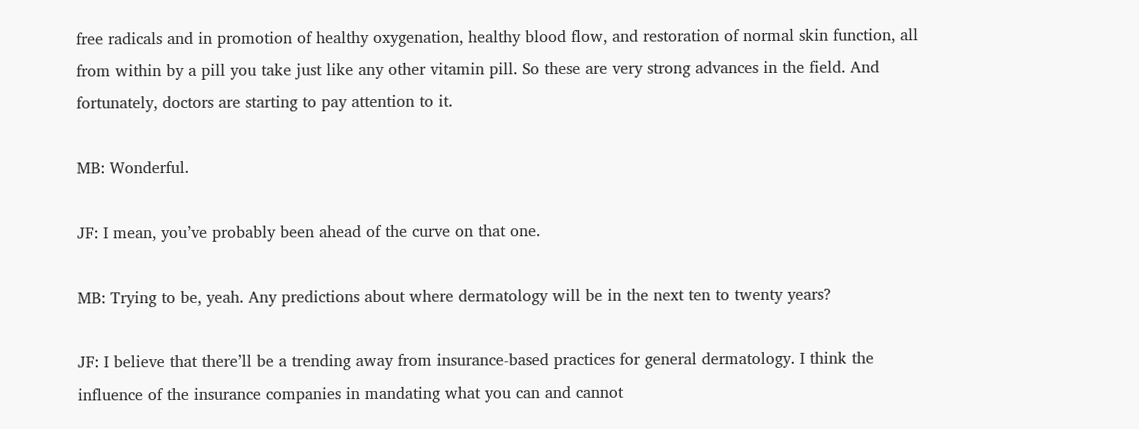free radicals and in promotion of healthy oxygenation, healthy blood flow, and restoration of normal skin function, all from within by a pill you take just like any other vitamin pill. So these are very strong advances in the field. And fortunately, doctors are starting to pay attention to it.

MB: Wonderful.

JF: I mean, you’ve probably been ahead of the curve on that one.

MB: Trying to be, yeah. Any predictions about where dermatology will be in the next ten to twenty years?

JF: I believe that there’ll be a trending away from insurance-based practices for general dermatology. I think the influence of the insurance companies in mandating what you can and cannot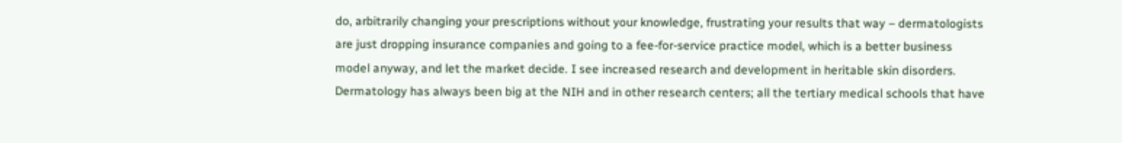do, arbitrarily changing your prescriptions without your knowledge, frustrating your results that way – dermatologists are just dropping insurance companies and going to a fee-for-service practice model, which is a better business model anyway, and let the market decide. I see increased research and development in heritable skin disorders. Dermatology has always been big at the NIH and in other research centers; all the tertiary medical schools that have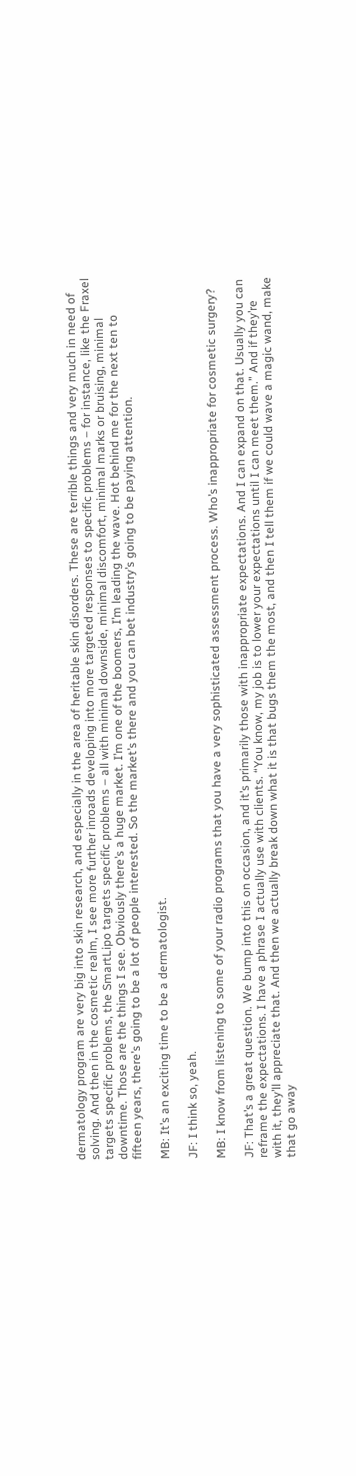dermatology program are very big into skin research, and especially in the area of heritable skin disorders. These are terrible things and very much in need of solving. And then in the cosmetic realm, I see more further inroads developing into more targeted responses to specific problems – for instance, like the Fraxel targets specific problems, the SmartLipo targets specific problems – all with minimal downside, minimal discomfort, minimal marks or bruising, minimal downtime. Those are the things I see. Obviously there’s a huge market. I’m one of the boomers, I’m leading the wave. Hot behind me for the next ten to fifteen years, there’s going to be a lot of people interested. So the market’s there and you can bet industry’s going to be paying attention.

MB: It’s an exciting time to be a dermatologist.

JF: I think so, yeah.

MB: I know from listening to some of your radio programs that you have a very sophisticated assessment process. Who’s inappropriate for cosmetic surgery?

JF: That’s a great question. We bump into this on occasion, and it’s primarily those with inappropriate expectations. And I can expand on that. Usually you can reframe the expectations. I have a phrase I actually use with clients. “You know, my job is to lower your expectations until I can meet them.” And if they’re with it, they’ll appreciate that. And then we actually break down what it is that bugs them the most, and then I tell them if we could wave a magic wand, make that go away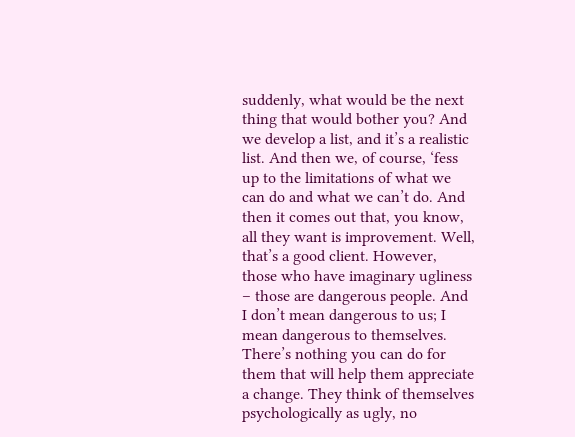suddenly, what would be the next thing that would bother you? And we develop a list, and it’s a realistic list. And then we, of course, ‘fess up to the limitations of what we can do and what we can’t do. And then it comes out that, you know, all they want is improvement. Well, that’s a good client. However, those who have imaginary ugliness – those are dangerous people. And I don’t mean dangerous to us; I mean dangerous to themselves. There’s nothing you can do for them that will help them appreciate a change. They think of themselves psychologically as ugly, no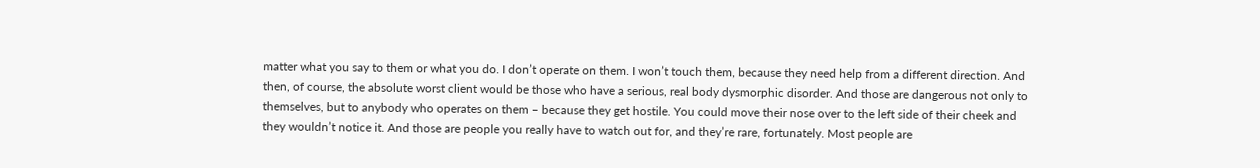matter what you say to them or what you do. I don’t operate on them. I won’t touch them, because they need help from a different direction. And then, of course, the absolute worst client would be those who have a serious, real body dysmorphic disorder. And those are dangerous not only to themselves, but to anybody who operates on them – because they get hostile. You could move their nose over to the left side of their cheek and they wouldn’t notice it. And those are people you really have to watch out for, and they’re rare, fortunately. Most people are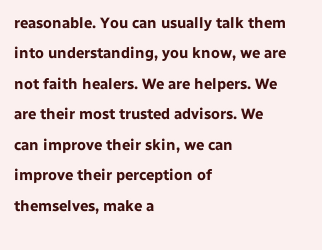reasonable. You can usually talk them into understanding, you know, we are not faith healers. We are helpers. We are their most trusted advisors. We can improve their skin, we can improve their perception of themselves, make a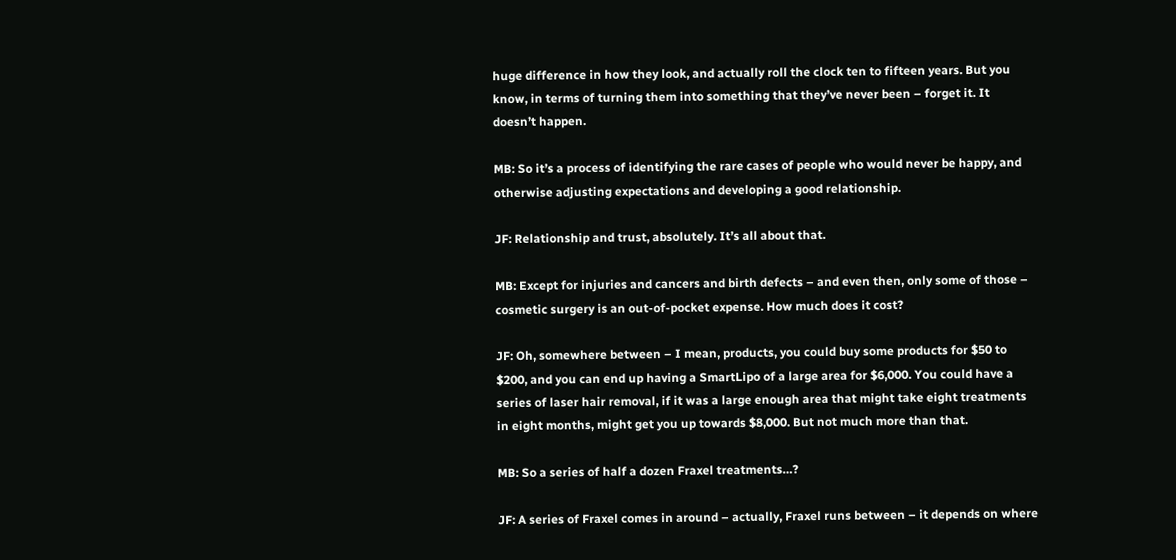huge difference in how they look, and actually roll the clock ten to fifteen years. But you know, in terms of turning them into something that they’ve never been – forget it. It doesn’t happen.

MB: So it’s a process of identifying the rare cases of people who would never be happy, and otherwise adjusting expectations and developing a good relationship.

JF: Relationship and trust, absolutely. It’s all about that.

MB: Except for injuries and cancers and birth defects – and even then, only some of those – cosmetic surgery is an out-of-pocket expense. How much does it cost?

JF: Oh, somewhere between – I mean, products, you could buy some products for $50 to $200, and you can end up having a SmartLipo of a large area for $6,000. You could have a series of laser hair removal, if it was a large enough area that might take eight treatments in eight months, might get you up towards $8,000. But not much more than that.

MB: So a series of half a dozen Fraxel treatments…?

JF: A series of Fraxel comes in around – actually, Fraxel runs between – it depends on where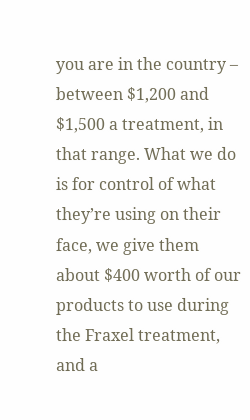you are in the country – between $1,200 and $1,500 a treatment, in that range. What we do is for control of what they’re using on their face, we give them about $400 worth of our products to use during the Fraxel treatment, and a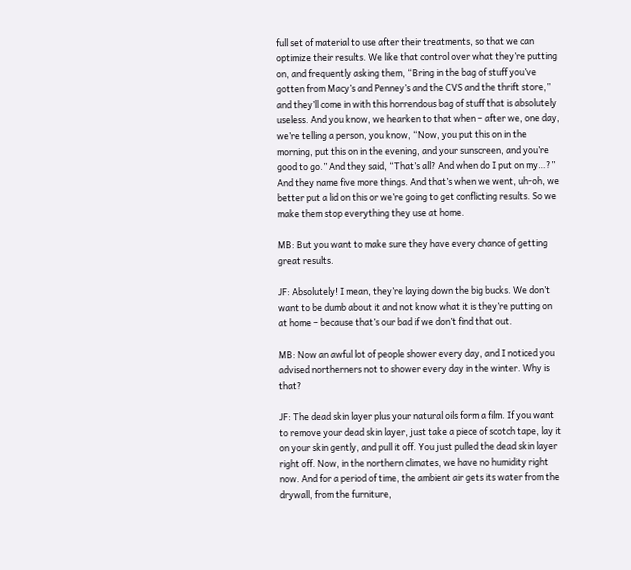full set of material to use after their treatments, so that we can optimize their results. We like that control over what they’re putting on, and frequently asking them, “Bring in the bag of stuff you’ve gotten from Macy’s and Penney’s and the CVS and the thrift store,” and they’ll come in with this horrendous bag of stuff that is absolutely useless. And you know, we hearken to that when – after we, one day, we’re telling a person, you know, “Now, you put this on in the morning, put this on in the evening, and your sunscreen, and you’re good to go.” And they said, “That’s all? And when do I put on my…?” And they name five more things. And that’s when we went, uh-oh, we better put a lid on this or we’re going to get conflicting results. So we make them stop everything they use at home.

MB: But you want to make sure they have every chance of getting great results.

JF: Absolutely! I mean, they’re laying down the big bucks. We don’t want to be dumb about it and not know what it is they’re putting on at home – because that’s our bad if we don’t find that out.

MB: Now an awful lot of people shower every day, and I noticed you advised northerners not to shower every day in the winter. Why is that?

JF: The dead skin layer plus your natural oils form a film. If you want to remove your dead skin layer, just take a piece of scotch tape, lay it on your skin gently, and pull it off. You just pulled the dead skin layer right off. Now, in the northern climates, we have no humidity right now. And for a period of time, the ambient air gets its water from the drywall, from the furniture,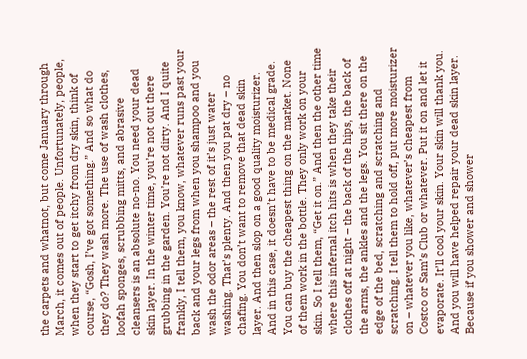the carpets and whatnot, but come January through March, it comes out of people. Unfortunately, people, when they start to get itchy from dry skin, think of course, “Gosh, I’ve got something.” And so what do they do? They wash more. The use of wash clothes, loofah sponges, scrubbing mitts, and abrasive cleansers is an absolute no-no. You need your dead skin layer. In the winter time, you’re not out there grubbing in the garden. You’re not dirty. And I quite frankly, I tell them, you know, whatever runs past your back and your legs from when you shampoo and you wash the odor areas – the rest of it’s just water washing. That’s plenty. And then you pat dry – no chafing. You don’t want to remove that dead skin layer. And then slop on a good quality moisturizer. And in this case, it doesn’t have to be medical grade. You can buy the cheapest thing on the market. None of them work in the bottle. They only work on your skin. So I tell them, “Get it on.” And then the other time where this infernal itch hits is when they take their clothes off at night – the back of the hips, the back of the arms, the ankles and the legs. You sit there on the edge of the bed, scratching and scratching and scratching. I tell them to hold off, put more moisturizer on – whatever you like, whatever’s cheapest from Costco or Sam’s Club or whatever. Put it on and let it evaporate. It’ll cool your skin. Your skin will thank you. And you will have helped repair your dead skin layer. Because if you shower and shower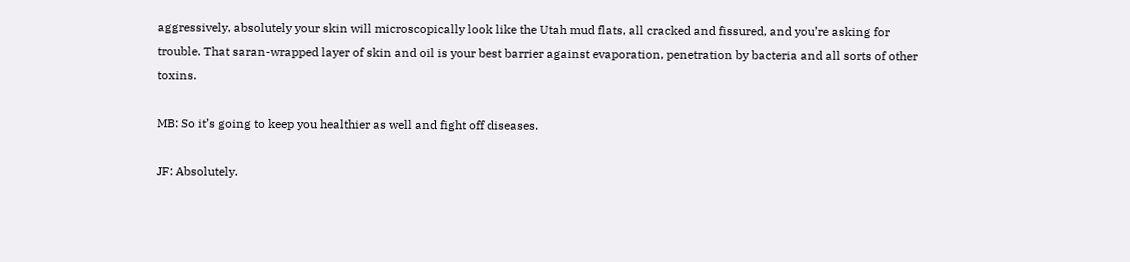aggressively, absolutely your skin will microscopically look like the Utah mud flats, all cracked and fissured, and you’re asking for trouble. That saran-wrapped layer of skin and oil is your best barrier against evaporation, penetration by bacteria and all sorts of other toxins.

MB: So it’s going to keep you healthier as well and fight off diseases.

JF: Absolutely.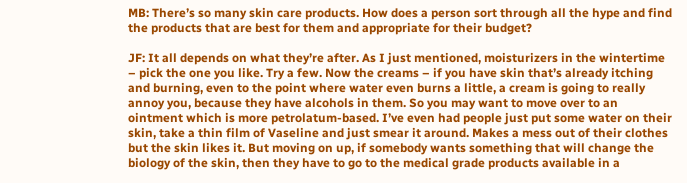MB: There’s so many skin care products. How does a person sort through all the hype and find the products that are best for them and appropriate for their budget?

JF: It all depends on what they’re after. As I just mentioned, moisturizers in the wintertime – pick the one you like. Try a few. Now the creams – if you have skin that’s already itching and burning, even to the point where water even burns a little, a cream is going to really annoy you, because they have alcohols in them. So you may want to move over to an ointment which is more petrolatum-based. I’ve even had people just put some water on their skin, take a thin film of Vaseline and just smear it around. Makes a mess out of their clothes but the skin likes it. But moving on up, if somebody wants something that will change the biology of the skin, then they have to go to the medical grade products available in a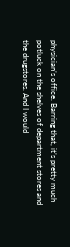physician’s office. Barring that, it’s pretty much potluck on the shelves of department stores and the drugstores. And I would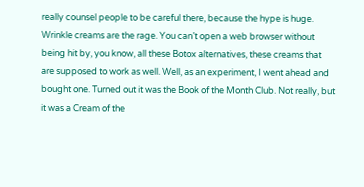really counsel people to be careful there, because the hype is huge. Wrinkle creams are the rage. You can’t open a web browser without being hit by, you know, all these Botox alternatives, these creams that are supposed to work as well. Well, as an experiment, I went ahead and bought one. Turned out it was the Book of the Month Club. Not really, but it was a Cream of the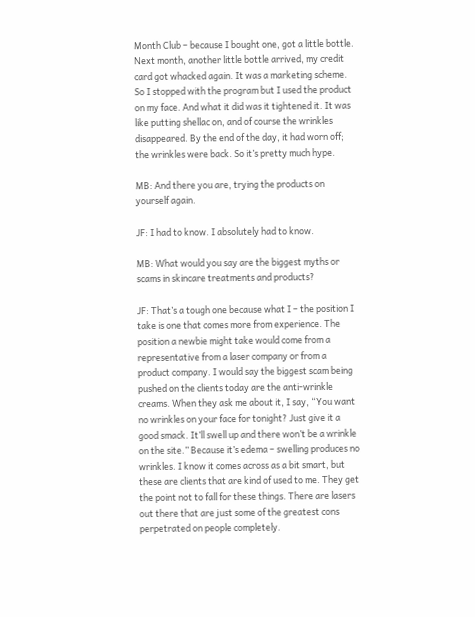Month Club – because I bought one, got a little bottle. Next month, another little bottle arrived, my credit card got whacked again. It was a marketing scheme. So I stopped with the program but I used the product on my face. And what it did was it tightened it. It was like putting shellac on, and of course the wrinkles disappeared. By the end of the day, it had worn off; the wrinkles were back. So it’s pretty much hype.

MB: And there you are, trying the products on yourself again.

JF: I had to know. I absolutely had to know.

MB: What would you say are the biggest myths or scams in skincare treatments and products?

JF: That’s a tough one because what I – the position I take is one that comes more from experience. The position a newbie might take would come from a representative from a laser company or from a product company. I would say the biggest scam being pushed on the clients today are the anti-wrinkle creams. When they ask me about it, I say, “You want no wrinkles on your face for tonight? Just give it a good smack. It’ll swell up and there won’t be a wrinkle on the site.” Because it’s edema – swelling produces no wrinkles. I know it comes across as a bit smart, but these are clients that are kind of used to me. They get the point not to fall for these things. There are lasers out there that are just some of the greatest cons perpetrated on people completely.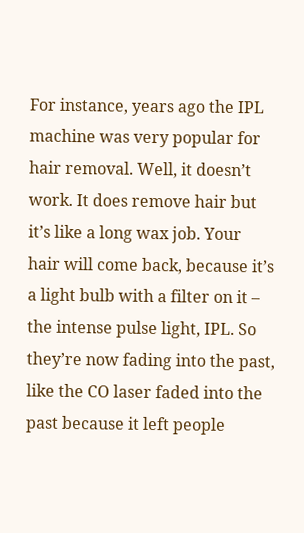For instance, years ago the IPL machine was very popular for hair removal. Well, it doesn’t work. It does remove hair but it’s like a long wax job. Your hair will come back, because it’s a light bulb with a filter on it – the intense pulse light, IPL. So they’re now fading into the past, like the CO laser faded into the past because it left people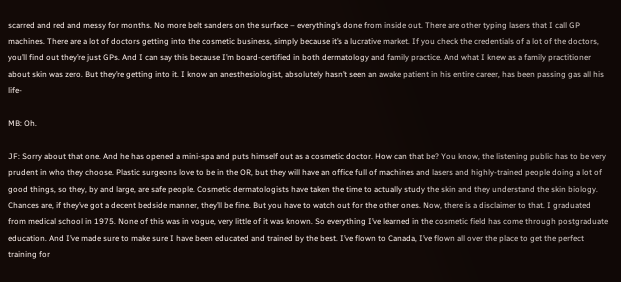scarred and red and messy for months. No more belt sanders on the surface – everything’s done from inside out. There are other typing lasers that I call GP machines. There are a lot of doctors getting into the cosmetic business, simply because it’s a lucrative market. If you check the credentials of a lot of the doctors, you’ll find out they’re just GPs. And I can say this because I’m board-certified in both dermatology and family practice. And what I knew as a family practitioner about skin was zero. But they’re getting into it. I know an anesthesiologist, absolutely hasn’t seen an awake patient in his entire career, has been passing gas all his life-

MB: Oh.

JF: Sorry about that one. And he has opened a mini-spa and puts himself out as a cosmetic doctor. How can that be? You know, the listening public has to be very prudent in who they choose. Plastic surgeons love to be in the OR, but they will have an office full of machines and lasers and highly-trained people doing a lot of good things, so they, by and large, are safe people. Cosmetic dermatologists have taken the time to actually study the skin and they understand the skin biology. Chances are, if they’ve got a decent bedside manner, they’ll be fine. But you have to watch out for the other ones. Now, there is a disclaimer to that. I graduated from medical school in 1975. None of this was in vogue, very little of it was known. So everything I’ve learned in the cosmetic field has come through postgraduate education. And I’ve made sure to make sure I have been educated and trained by the best. I’ve flown to Canada, I’ve flown all over the place to get the perfect training for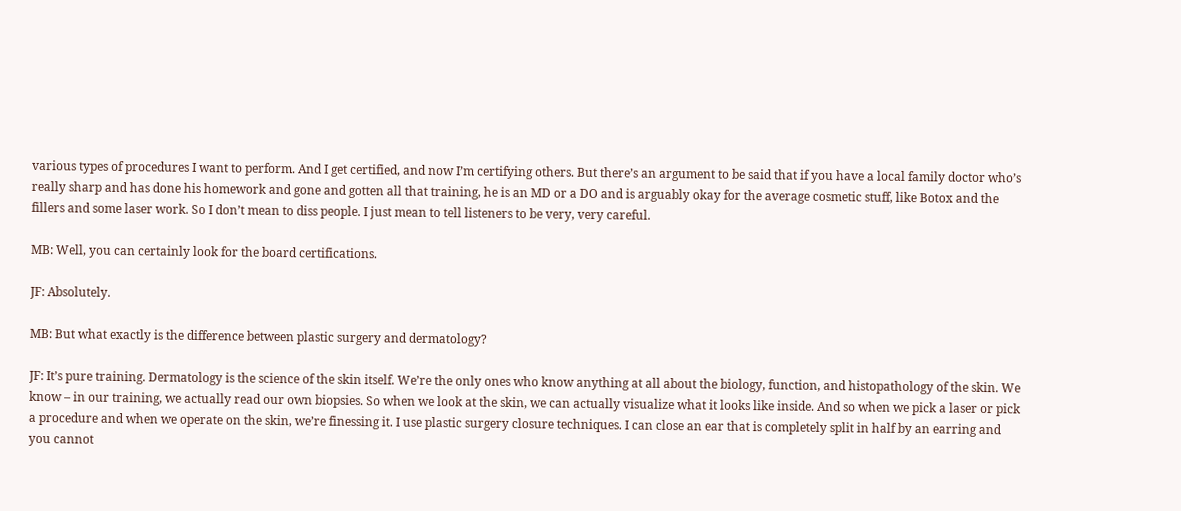various types of procedures I want to perform. And I get certified, and now I’m certifying others. But there’s an argument to be said that if you have a local family doctor who’s really sharp and has done his homework and gone and gotten all that training, he is an MD or a DO and is arguably okay for the average cosmetic stuff, like Botox and the fillers and some laser work. So I don’t mean to diss people. I just mean to tell listeners to be very, very careful.

MB: Well, you can certainly look for the board certifications.

JF: Absolutely.

MB: But what exactly is the difference between plastic surgery and dermatology?

JF: It’s pure training. Dermatology is the science of the skin itself. We’re the only ones who know anything at all about the biology, function, and histopathology of the skin. We know – in our training, we actually read our own biopsies. So when we look at the skin, we can actually visualize what it looks like inside. And so when we pick a laser or pick a procedure and when we operate on the skin, we’re finessing it. I use plastic surgery closure techniques. I can close an ear that is completely split in half by an earring and you cannot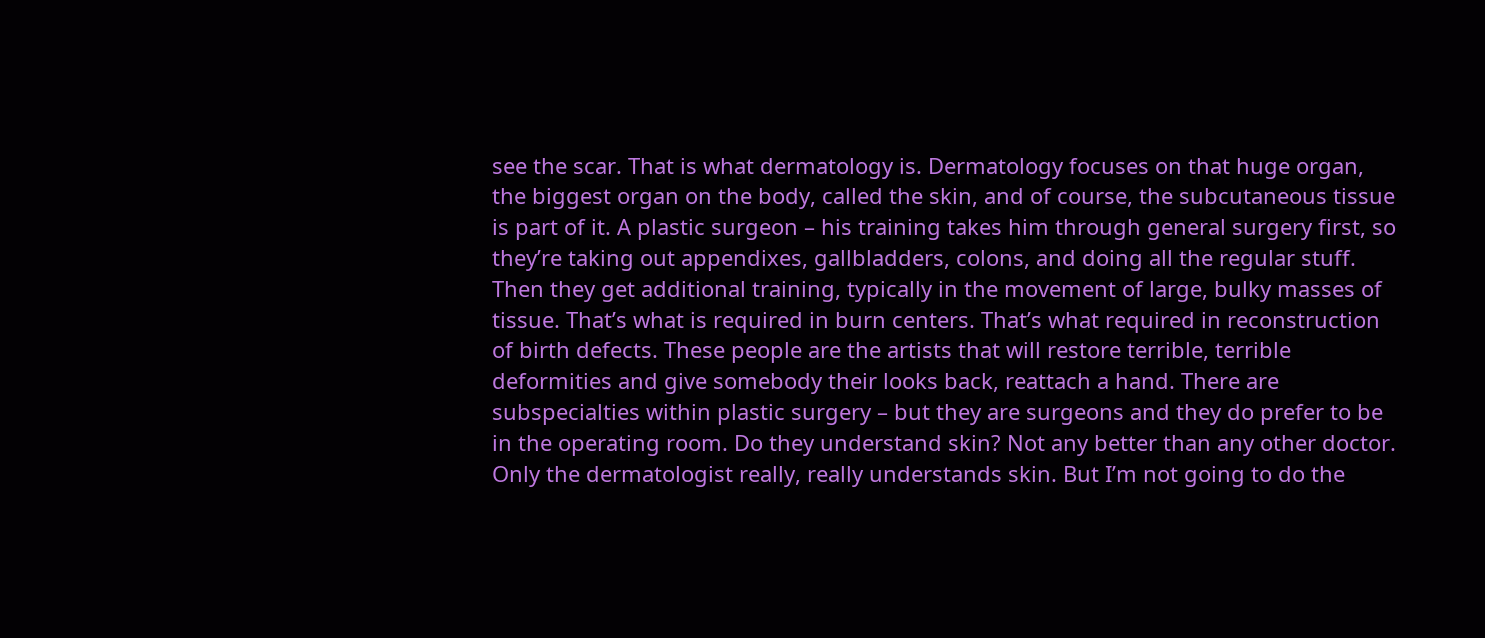see the scar. That is what dermatology is. Dermatology focuses on that huge organ, the biggest organ on the body, called the skin, and of course, the subcutaneous tissue is part of it. A plastic surgeon – his training takes him through general surgery first, so they’re taking out appendixes, gallbladders, colons, and doing all the regular stuff. Then they get additional training, typically in the movement of large, bulky masses of tissue. That’s what is required in burn centers. That’s what required in reconstruction of birth defects. These people are the artists that will restore terrible, terrible deformities and give somebody their looks back, reattach a hand. There are subspecialties within plastic surgery – but they are surgeons and they do prefer to be in the operating room. Do they understand skin? Not any better than any other doctor. Only the dermatologist really, really understands skin. But I’m not going to do the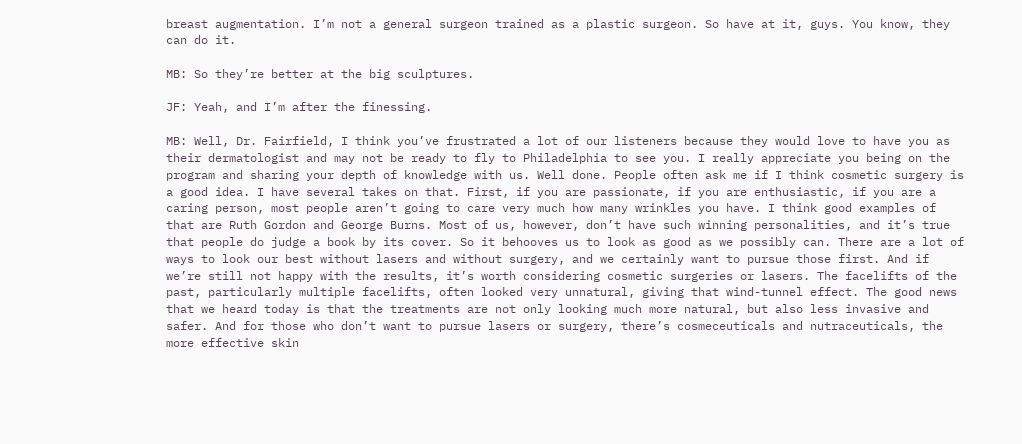breast augmentation. I’m not a general surgeon trained as a plastic surgeon. So have at it, guys. You know, they can do it.

MB: So they’re better at the big sculptures.

JF: Yeah, and I’m after the finessing.

MB: Well, Dr. Fairfield, I think you’ve frustrated a lot of our listeners because they would love to have you as their dermatologist and may not be ready to fly to Philadelphia to see you. I really appreciate you being on the program and sharing your depth of knowledge with us. Well done. People often ask me if I think cosmetic surgery is a good idea. I have several takes on that. First, if you are passionate, if you are enthusiastic, if you are a caring person, most people aren’t going to care very much how many wrinkles you have. I think good examples of that are Ruth Gordon and George Burns. Most of us, however, don’t have such winning personalities, and it’s true that people do judge a book by its cover. So it behooves us to look as good as we possibly can. There are a lot of ways to look our best without lasers and without surgery, and we certainly want to pursue those first. And if we’re still not happy with the results, it’s worth considering cosmetic surgeries or lasers. The facelifts of the past, particularly multiple facelifts, often looked very unnatural, giving that wind-tunnel effect. The good news that we heard today is that the treatments are not only looking much more natural, but also less invasive and safer. And for those who don’t want to pursue lasers or surgery, there’s cosmeceuticals and nutraceuticals, the more effective skin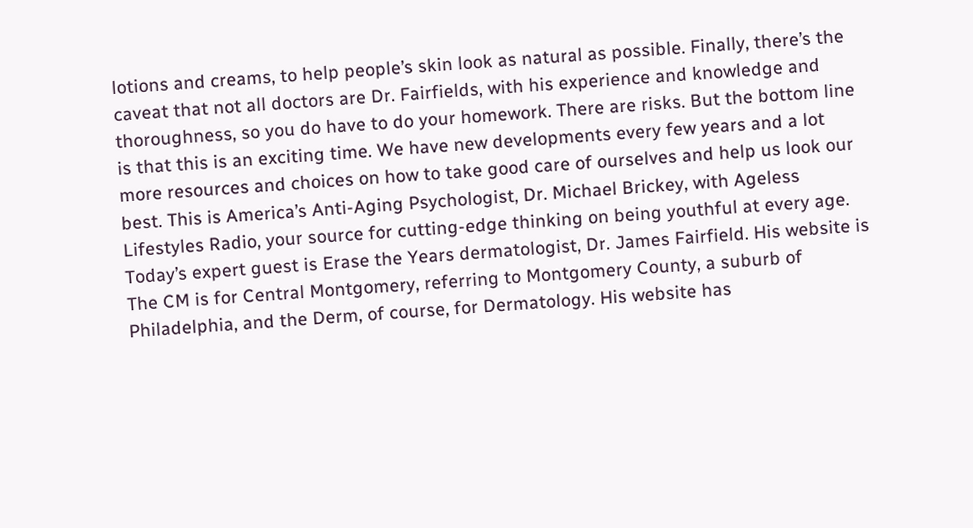lotions and creams, to help people’s skin look as natural as possible. Finally, there’s the caveat that not all doctors are Dr. Fairfields, with his experience and knowledge and thoroughness, so you do have to do your homework. There are risks. But the bottom line is that this is an exciting time. We have new developments every few years and a lot more resources and choices on how to take good care of ourselves and help us look our best. This is America’s Anti-Aging Psychologist, Dr. Michael Brickey, with Ageless Lifestyles Radio, your source for cutting-edge thinking on being youthful at every age. Today’s expert guest is Erase the Years dermatologist, Dr. James Fairfield. His website is The CM is for Central Montgomery, referring to Montgomery County, a suburb of Philadelphia, and the Derm, of course, for Dermatology. His website has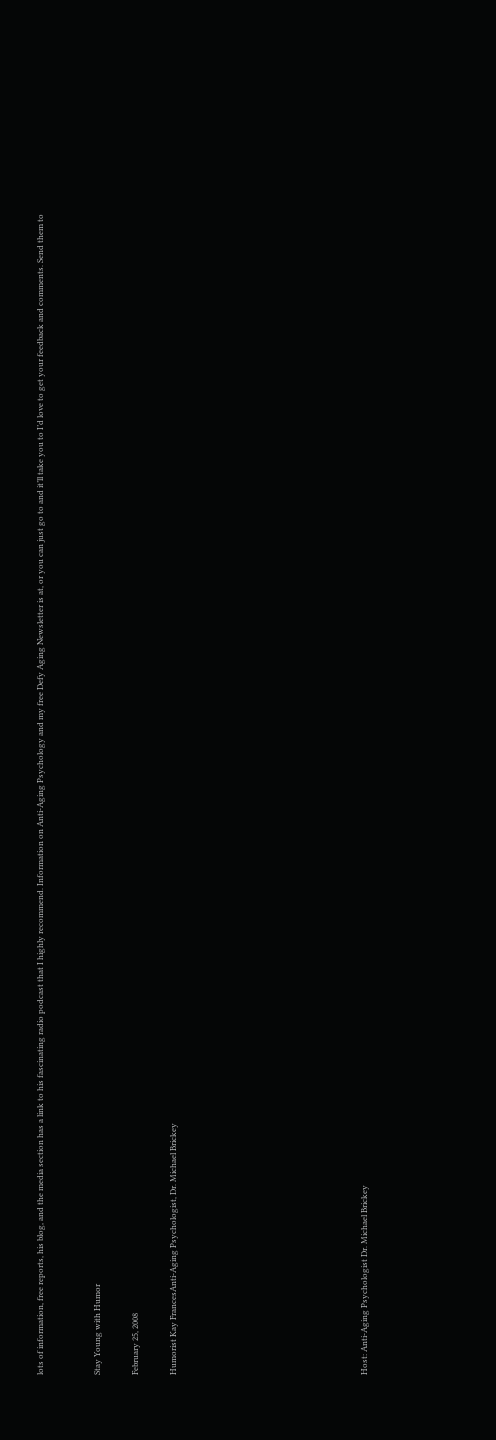lots of information, free reports, his blog, and the media section has a link to his fascinating radio podcast that I highly recommend. Information on Anti-Aging Psychology and my free Defy Aging Newsletter is at, or you can just go to and it’ll take you to I’d love to get your feedback and comments. Send them to


Stay Young with Humor

February 25, 2008

Humorist Kay FrancesAnti-Aging Psychologist, Dr. Michael Brickey









Host: Anti-Aging Psychologist Dr. Michael Brickey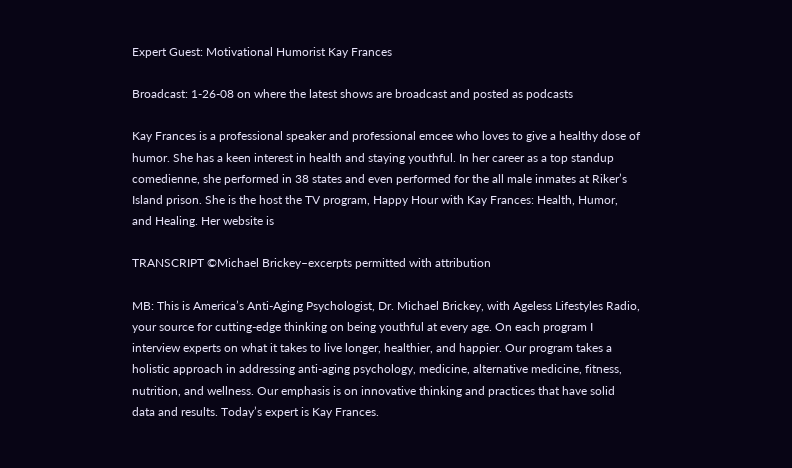Expert Guest: Motivational Humorist Kay Frances

Broadcast: 1-26-08 on where the latest shows are broadcast and posted as podcasts

Kay Frances is a professional speaker and professional emcee who loves to give a healthy dose of humor. She has a keen interest in health and staying youthful. In her career as a top standup comedienne, she performed in 38 states and even performed for the all male inmates at Riker’s Island prison. She is the host the TV program, Happy Hour with Kay Frances: Health, Humor, and Healing. Her website is

TRANSCRIPT ©Michael Brickey–excerpts permitted with attribution

MB: This is America’s Anti-Aging Psychologist, Dr. Michael Brickey, with Ageless Lifestyles Radio, your source for cutting-edge thinking on being youthful at every age. On each program I interview experts on what it takes to live longer, healthier, and happier. Our program takes a holistic approach in addressing anti-aging psychology, medicine, alternative medicine, fitness, nutrition, and wellness. Our emphasis is on innovative thinking and practices that have solid data and results. Today’s expert is Kay Frances.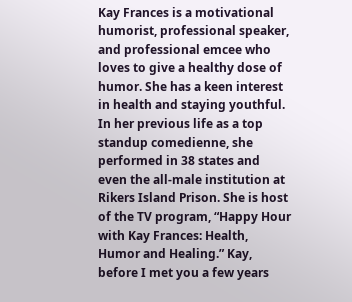Kay Frances is a motivational humorist, professional speaker, and professional emcee who loves to give a healthy dose of humor. She has a keen interest in health and staying youthful. In her previous life as a top standup comedienne, she performed in 38 states and even the all-male institution at Rikers Island Prison. She is host of the TV program, “Happy Hour with Kay Frances: Health, Humor and Healing.” Kay, before I met you a few years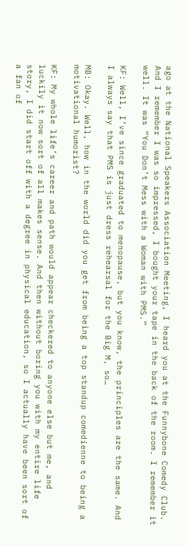ago at the National Speakers Association Meeting, I heard you at the Funnybone Comedy Club. And I remember I was so impressed, I bought your tape in the back of the room. I remember it well. It was “You Don’t Mess with a Woman with PMS.”

KF: Well, I’ve since graduated to menopause, but you know, the principles are the same. And I always say that PMS is just dress rehearsal for the Big M, so…

MB: Okay. Well, how in the world did you get from being a top standup comedienne to being a motivational humorist?

KF: My whole life’s career and path would appear checkered to anyone else but me, and luckily it now sort of all makes sense. And then without boring you with my entire life story, I did start off with a degree in physical education, so I actually have been sort of a fan of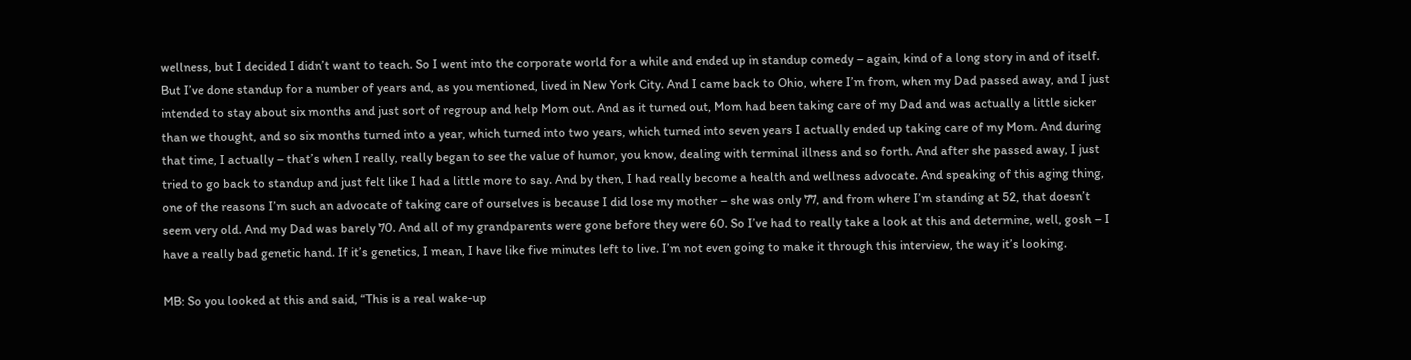wellness, but I decided I didn’t want to teach. So I went into the corporate world for a while and ended up in standup comedy – again, kind of a long story in and of itself. But I’ve done standup for a number of years and, as you mentioned, lived in New York City. And I came back to Ohio, where I’m from, when my Dad passed away, and I just intended to stay about six months and just sort of regroup and help Mom out. And as it turned out, Mom had been taking care of my Dad and was actually a little sicker than we thought, and so six months turned into a year, which turned into two years, which turned into seven years I actually ended up taking care of my Mom. And during that time, I actually – that’s when I really, really began to see the value of humor, you know, dealing with terminal illness and so forth. And after she passed away, I just tried to go back to standup and just felt like I had a little more to say. And by then, I had really become a health and wellness advocate. And speaking of this aging thing, one of the reasons I’m such an advocate of taking care of ourselves is because I did lose my mother – she was only 77, and from where I’m standing at 52, that doesn’t seem very old. And my Dad was barely 70. And all of my grandparents were gone before they were 60. So I’ve had to really take a look at this and determine, well, gosh – I have a really bad genetic hand. If it’s genetics, I mean, I have like five minutes left to live. I’m not even going to make it through this interview, the way it’s looking.

MB: So you looked at this and said, “This is a real wake-up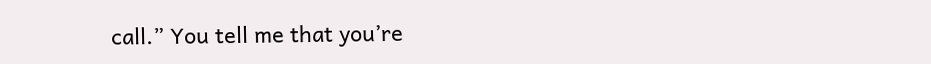call.” You tell me that you’re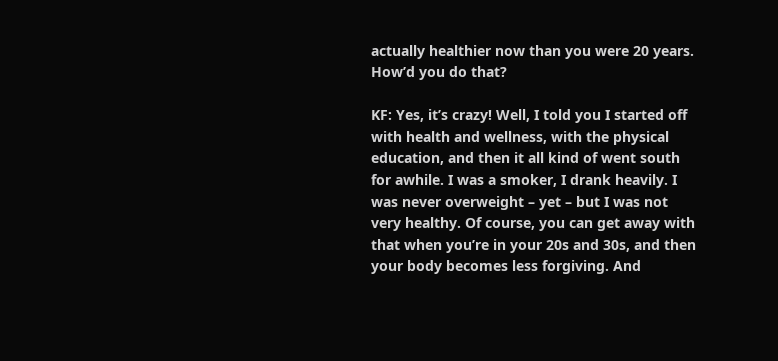actually healthier now than you were 20 years. How’d you do that?

KF: Yes, it’s crazy! Well, I told you I started off with health and wellness, with the physical education, and then it all kind of went south for awhile. I was a smoker, I drank heavily. I was never overweight – yet – but I was not very healthy. Of course, you can get away with that when you’re in your 20s and 30s, and then your body becomes less forgiving. And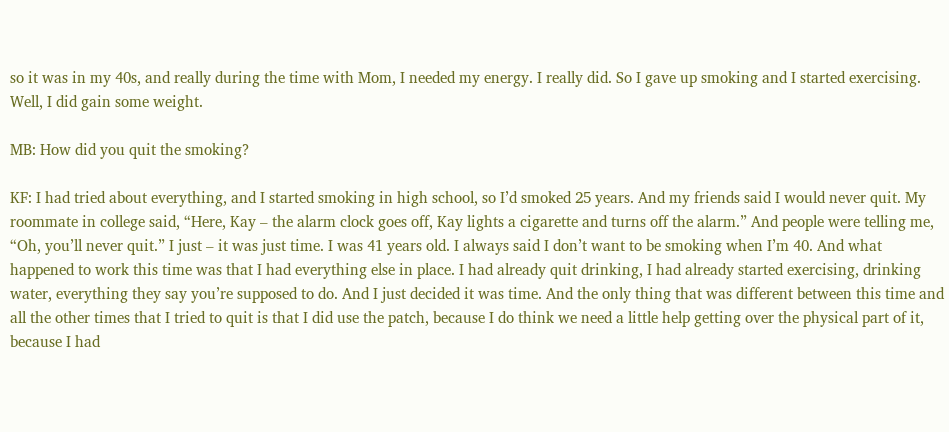so it was in my 40s, and really during the time with Mom, I needed my energy. I really did. So I gave up smoking and I started exercising. Well, I did gain some weight.

MB: How did you quit the smoking?

KF: I had tried about everything, and I started smoking in high school, so I’d smoked 25 years. And my friends said I would never quit. My roommate in college said, “Here, Kay – the alarm clock goes off, Kay lights a cigarette and turns off the alarm.” And people were telling me, “Oh, you’ll never quit.” I just – it was just time. I was 41 years old. I always said I don’t want to be smoking when I’m 40. And what happened to work this time was that I had everything else in place. I had already quit drinking, I had already started exercising, drinking water, everything they say you’re supposed to do. And I just decided it was time. And the only thing that was different between this time and all the other times that I tried to quit is that I did use the patch, because I do think we need a little help getting over the physical part of it, because I had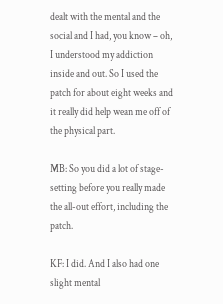dealt with the mental and the social and I had, you know – oh, I understood my addiction inside and out. So I used the patch for about eight weeks and it really did help wean me off of the physical part.

MB: So you did a lot of stage-setting before you really made the all-out effort, including the patch.

KF: I did. And I also had one slight mental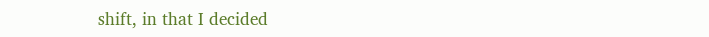shift, in that I decided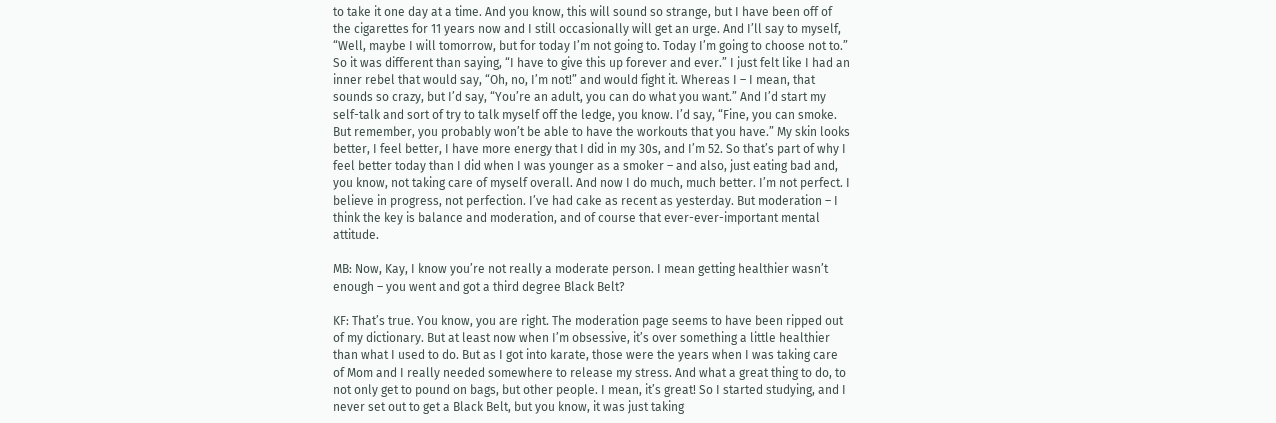to take it one day at a time. And you know, this will sound so strange, but I have been off of the cigarettes for 11 years now and I still occasionally will get an urge. And I’ll say to myself, “Well, maybe I will tomorrow, but for today I’m not going to. Today I’m going to choose not to.” So it was different than saying, “I have to give this up forever and ever.” I just felt like I had an inner rebel that would say, “Oh, no, I’m not!” and would fight it. Whereas I – I mean, that sounds so crazy, but I’d say, “You’re an adult, you can do what you want.” And I’d start my self-talk and sort of try to talk myself off the ledge, you know. I’d say, “Fine, you can smoke. But remember, you probably won’t be able to have the workouts that you have.” My skin looks better, I feel better, I have more energy that I did in my 30s, and I’m 52. So that’s part of why I feel better today than I did when I was younger as a smoker – and also, just eating bad and, you know, not taking care of myself overall. And now I do much, much better. I’m not perfect. I believe in progress, not perfection. I’ve had cake as recent as yesterday. But moderation – I think the key is balance and moderation, and of course that ever-ever-important mental attitude.

MB: Now, Kay, I know you’re not really a moderate person. I mean getting healthier wasn’t enough – you went and got a third degree Black Belt?

KF: That’s true. You know, you are right. The moderation page seems to have been ripped out of my dictionary. But at least now when I’m obsessive, it’s over something a little healthier than what I used to do. But as I got into karate, those were the years when I was taking care of Mom and I really needed somewhere to release my stress. And what a great thing to do, to not only get to pound on bags, but other people. I mean, it’s great! So I started studying, and I never set out to get a Black Belt, but you know, it was just taking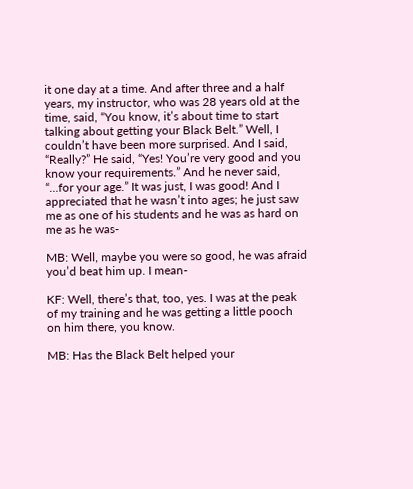it one day at a time. And after three and a half years, my instructor, who was 28 years old at the time, said, “You know, it’s about time to start talking about getting your Black Belt.” Well, I couldn’t have been more surprised. And I said, “Really?” He said, “Yes! You’re very good and you know your requirements.” And he never said, “…for your age.” It was just, I was good! And I appreciated that he wasn’t into ages; he just saw me as one of his students and he was as hard on me as he was-

MB: Well, maybe you were so good, he was afraid you’d beat him up. I mean-

KF: Well, there’s that, too, yes. I was at the peak of my training and he was getting a little pooch on him there, you know.

MB: Has the Black Belt helped your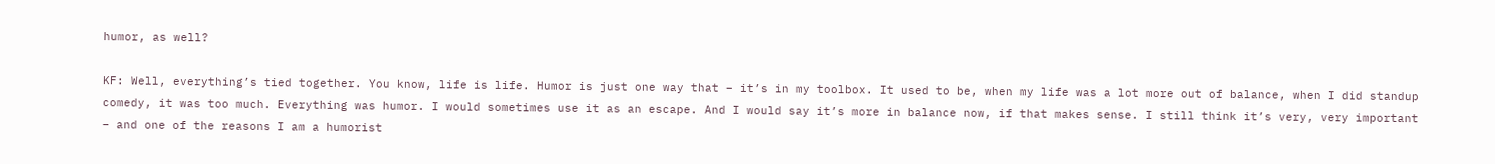humor, as well?

KF: Well, everything’s tied together. You know, life is life. Humor is just one way that – it’s in my toolbox. It used to be, when my life was a lot more out of balance, when I did standup comedy, it was too much. Everything was humor. I would sometimes use it as an escape. And I would say it’s more in balance now, if that makes sense. I still think it’s very, very important – and one of the reasons I am a humorist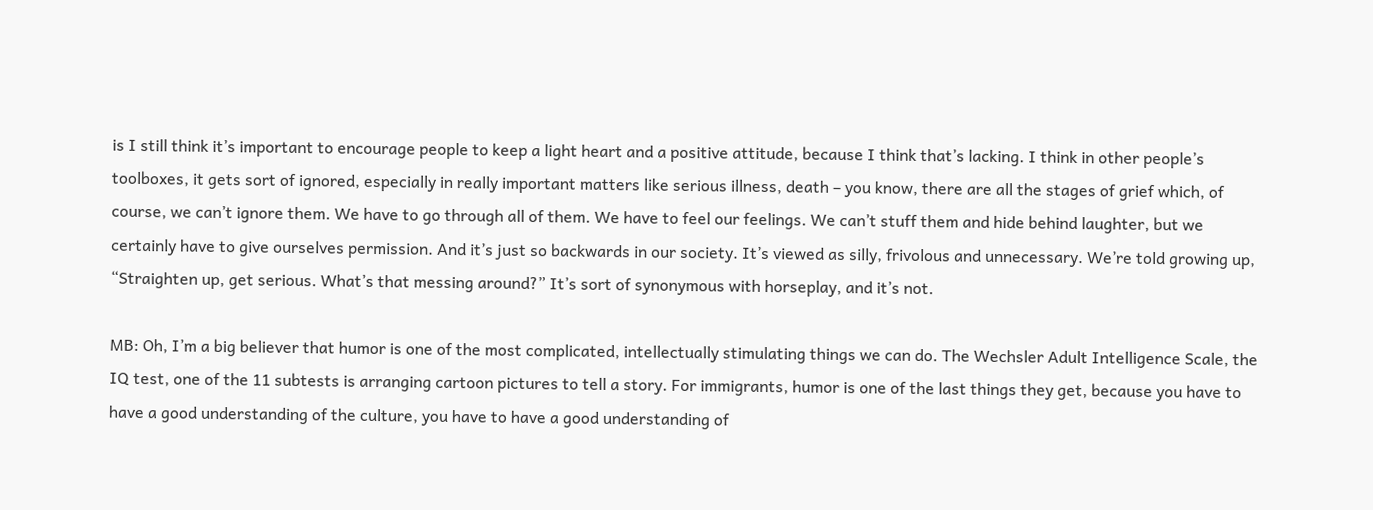is I still think it’s important to encourage people to keep a light heart and a positive attitude, because I think that’s lacking. I think in other people’s toolboxes, it gets sort of ignored, especially in really important matters like serious illness, death – you know, there are all the stages of grief which, of course, we can’t ignore them. We have to go through all of them. We have to feel our feelings. We can’t stuff them and hide behind laughter, but we certainly have to give ourselves permission. And it’s just so backwards in our society. It’s viewed as silly, frivolous and unnecessary. We’re told growing up, “Straighten up, get serious. What’s that messing around?” It’s sort of synonymous with horseplay, and it’s not.

MB: Oh, I’m a big believer that humor is one of the most complicated, intellectually stimulating things we can do. The Wechsler Adult Intelligence Scale, the IQ test, one of the 11 subtests is arranging cartoon pictures to tell a story. For immigrants, humor is one of the last things they get, because you have to have a good understanding of the culture, you have to have a good understanding of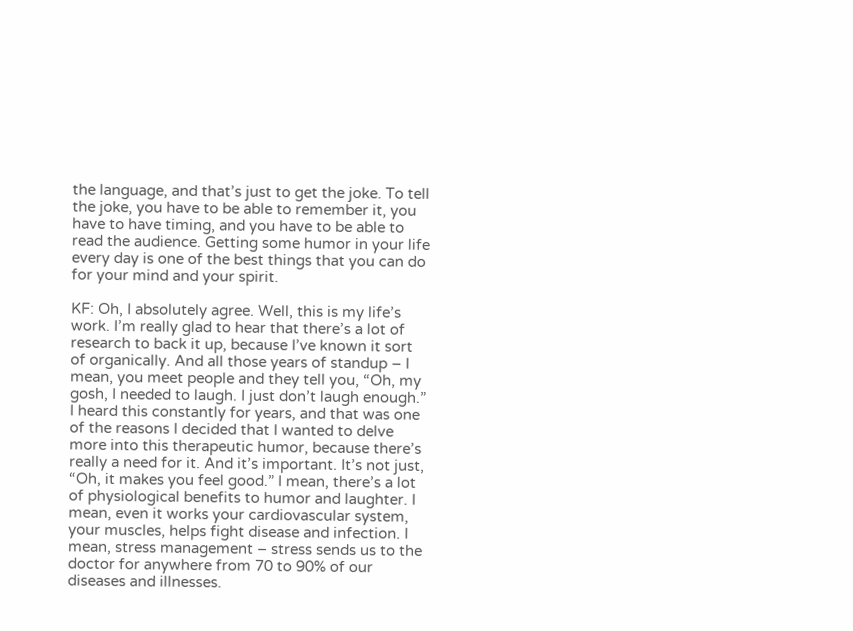the language, and that’s just to get the joke. To tell the joke, you have to be able to remember it, you have to have timing, and you have to be able to read the audience. Getting some humor in your life every day is one of the best things that you can do for your mind and your spirit.

KF: Oh, I absolutely agree. Well, this is my life’s work. I’m really glad to hear that there’s a lot of research to back it up, because I’ve known it sort of organically. And all those years of standup – I mean, you meet people and they tell you, “Oh, my gosh, I needed to laugh. I just don’t laugh enough.” I heard this constantly for years, and that was one of the reasons I decided that I wanted to delve more into this therapeutic humor, because there’s really a need for it. And it’s important. It’s not just, “Oh, it makes you feel good.” I mean, there’s a lot of physiological benefits to humor and laughter. I mean, even it works your cardiovascular system, your muscles, helps fight disease and infection. I mean, stress management – stress sends us to the doctor for anywhere from 70 to 90% of our diseases and illnesses.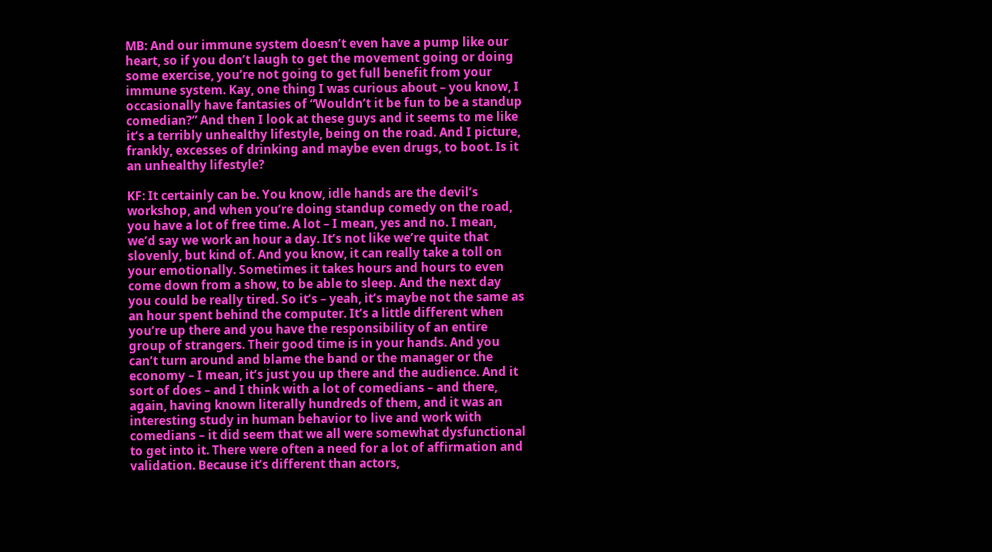MB: And our immune system doesn’t even have a pump like our heart, so if you don’t laugh to get the movement going or doing some exercise, you’re not going to get full benefit from your immune system. Kay, one thing I was curious about – you know, I occasionally have fantasies of “Wouldn’t it be fun to be a standup comedian?” And then I look at these guys and it seems to me like it’s a terribly unhealthy lifestyle, being on the road. And I picture, frankly, excesses of drinking and maybe even drugs, to boot. Is it an unhealthy lifestyle?

KF: It certainly can be. You know, idle hands are the devil’s workshop, and when you’re doing standup comedy on the road, you have a lot of free time. A lot – I mean, yes and no. I mean, we’d say we work an hour a day. It’s not like we’re quite that slovenly, but kind of. And you know, it can really take a toll on your emotionally. Sometimes it takes hours and hours to even come down from a show, to be able to sleep. And the next day you could be really tired. So it’s – yeah, it’s maybe not the same as an hour spent behind the computer. It’s a little different when you’re up there and you have the responsibility of an entire group of strangers. Their good time is in your hands. And you can’t turn around and blame the band or the manager or the economy – I mean, it’s just you up there and the audience. And it sort of does – and I think with a lot of comedians – and there, again, having known literally hundreds of them, and it was an interesting study in human behavior to live and work with comedians – it did seem that we all were somewhat dysfunctional to get into it. There were often a need for a lot of affirmation and validation. Because it’s different than actors,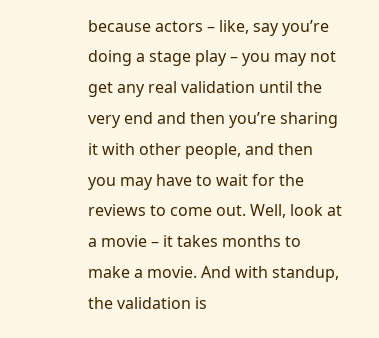because actors – like, say you’re doing a stage play – you may not get any real validation until the very end and then you’re sharing it with other people, and then you may have to wait for the reviews to come out. Well, look at a movie – it takes months to make a movie. And with standup, the validation is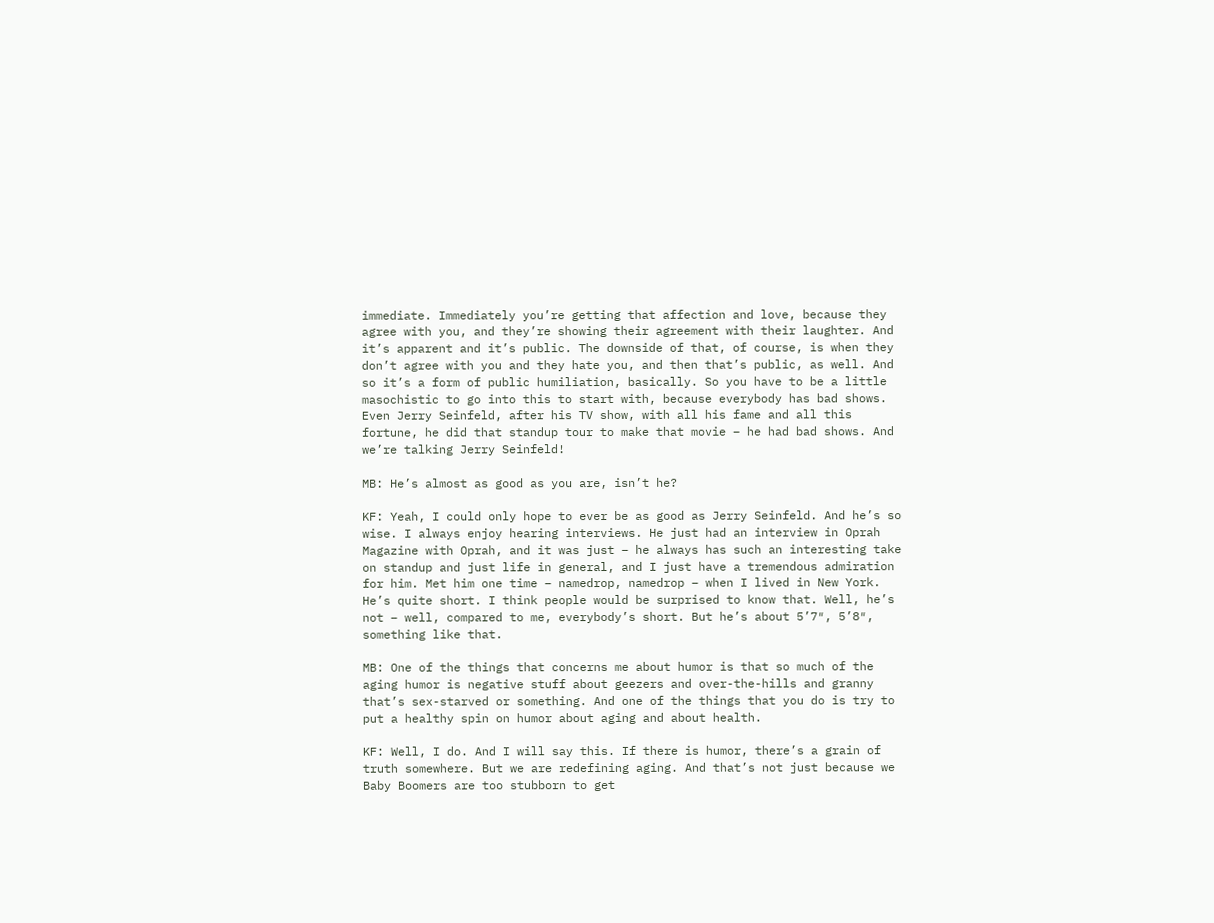immediate. Immediately you’re getting that affection and love, because they agree with you, and they’re showing their agreement with their laughter. And it’s apparent and it’s public. The downside of that, of course, is when they don’t agree with you and they hate you, and then that’s public, as well. And so it’s a form of public humiliation, basically. So you have to be a little masochistic to go into this to start with, because everybody has bad shows. Even Jerry Seinfeld, after his TV show, with all his fame and all this fortune, he did that standup tour to make that movie – he had bad shows. And we’re talking Jerry Seinfeld!

MB: He’s almost as good as you are, isn’t he?

KF: Yeah, I could only hope to ever be as good as Jerry Seinfeld. And he’s so wise. I always enjoy hearing interviews. He just had an interview in Oprah Magazine with Oprah, and it was just – he always has such an interesting take on standup and just life in general, and I just have a tremendous admiration for him. Met him one time – namedrop, namedrop – when I lived in New York. He’s quite short. I think people would be surprised to know that. Well, he’s not – well, compared to me, everybody’s short. But he’s about 5’7″, 5’8″, something like that.

MB: One of the things that concerns me about humor is that so much of the aging humor is negative stuff about geezers and over-the-hills and granny that’s sex-starved or something. And one of the things that you do is try to put a healthy spin on humor about aging and about health.

KF: Well, I do. And I will say this. If there is humor, there’s a grain of truth somewhere. But we are redefining aging. And that’s not just because we Baby Boomers are too stubborn to get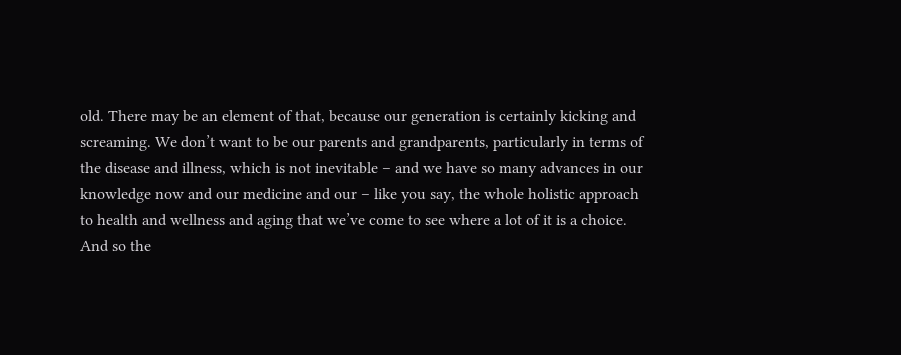old. There may be an element of that, because our generation is certainly kicking and screaming. We don’t want to be our parents and grandparents, particularly in terms of the disease and illness, which is not inevitable – and we have so many advances in our knowledge now and our medicine and our – like you say, the whole holistic approach to health and wellness and aging that we’ve come to see where a lot of it is a choice. And so the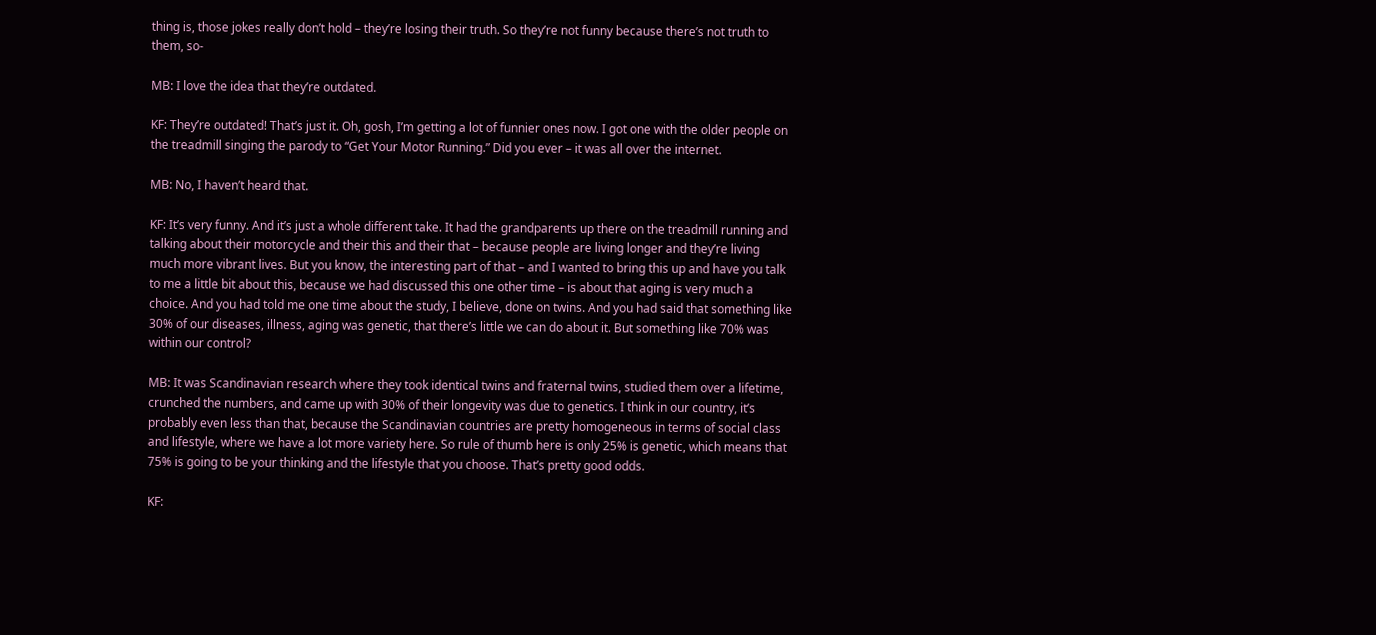thing is, those jokes really don’t hold – they’re losing their truth. So they’re not funny because there’s not truth to them, so-

MB: I love the idea that they’re outdated.

KF: They’re outdated! That’s just it. Oh, gosh, I’m getting a lot of funnier ones now. I got one with the older people on the treadmill singing the parody to “Get Your Motor Running.” Did you ever – it was all over the internet.

MB: No, I haven’t heard that.

KF: It’s very funny. And it’s just a whole different take. It had the grandparents up there on the treadmill running and talking about their motorcycle and their this and their that – because people are living longer and they’re living much more vibrant lives. But you know, the interesting part of that – and I wanted to bring this up and have you talk to me a little bit about this, because we had discussed this one other time – is about that aging is very much a choice. And you had told me one time about the study, I believe, done on twins. And you had said that something like 30% of our diseases, illness, aging was genetic, that there’s little we can do about it. But something like 70% was within our control?

MB: It was Scandinavian research where they took identical twins and fraternal twins, studied them over a lifetime, crunched the numbers, and came up with 30% of their longevity was due to genetics. I think in our country, it’s probably even less than that, because the Scandinavian countries are pretty homogeneous in terms of social class and lifestyle, where we have a lot more variety here. So rule of thumb here is only 25% is genetic, which means that 75% is going to be your thinking and the lifestyle that you choose. That’s pretty good odds.

KF: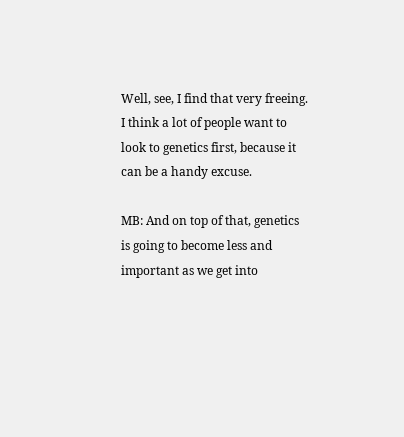Well, see, I find that very freeing. I think a lot of people want to look to genetics first, because it can be a handy excuse.

MB: And on top of that, genetics is going to become less and important as we get into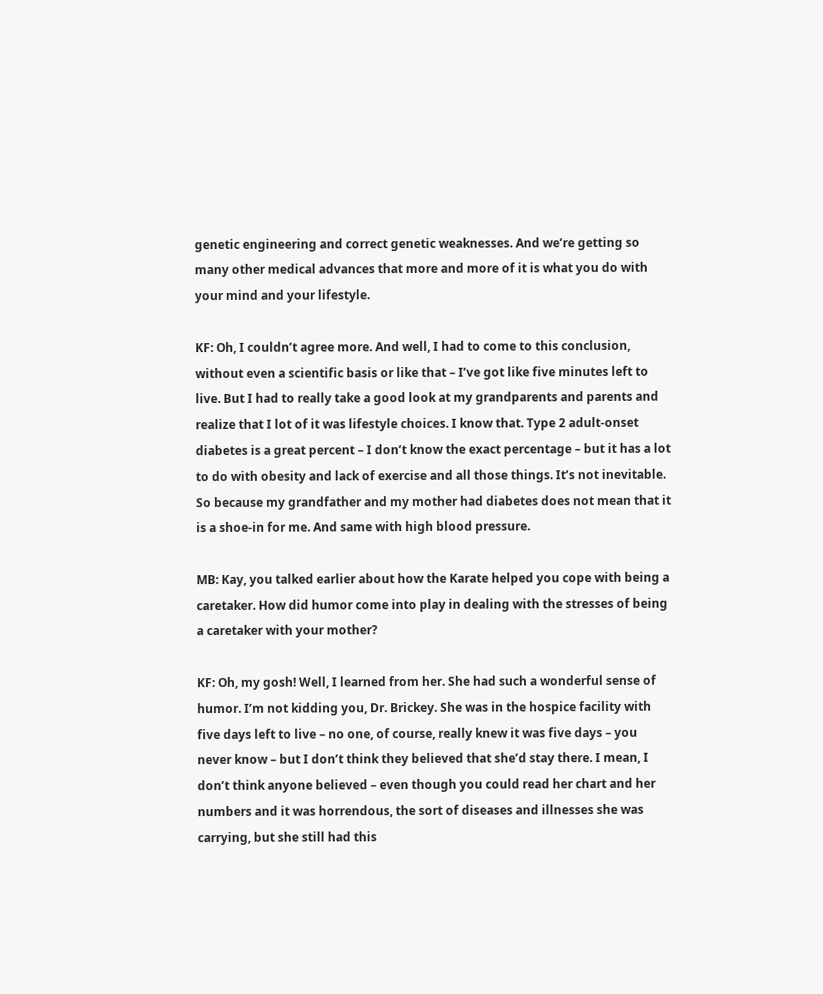genetic engineering and correct genetic weaknesses. And we’re getting so many other medical advances that more and more of it is what you do with your mind and your lifestyle.

KF: Oh, I couldn’t agree more. And well, I had to come to this conclusion, without even a scientific basis or like that – I’ve got like five minutes left to live. But I had to really take a good look at my grandparents and parents and realize that I lot of it was lifestyle choices. I know that. Type 2 adult-onset diabetes is a great percent – I don’t know the exact percentage – but it has a lot to do with obesity and lack of exercise and all those things. It’s not inevitable. So because my grandfather and my mother had diabetes does not mean that it is a shoe-in for me. And same with high blood pressure.

MB: Kay, you talked earlier about how the Karate helped you cope with being a caretaker. How did humor come into play in dealing with the stresses of being a caretaker with your mother?

KF: Oh, my gosh! Well, I learned from her. She had such a wonderful sense of humor. I’m not kidding you, Dr. Brickey. She was in the hospice facility with five days left to live – no one, of course, really knew it was five days – you never know – but I don’t think they believed that she’d stay there. I mean, I don’t think anyone believed – even though you could read her chart and her numbers and it was horrendous, the sort of diseases and illnesses she was carrying, but she still had this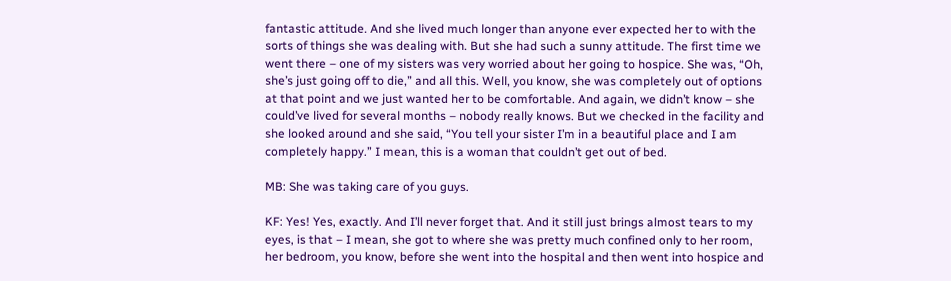fantastic attitude. And she lived much longer than anyone ever expected her to with the sorts of things she was dealing with. But she had such a sunny attitude. The first time we went there – one of my sisters was very worried about her going to hospice. She was, “Oh, she’s just going off to die,” and all this. Well, you know, she was completely out of options at that point and we just wanted her to be comfortable. And again, we didn’t know – she could’ve lived for several months – nobody really knows. But we checked in the facility and she looked around and she said, “You tell your sister I’m in a beautiful place and I am completely happy.” I mean, this is a woman that couldn’t get out of bed.

MB: She was taking care of you guys.

KF: Yes! Yes, exactly. And I’ll never forget that. And it still just brings almost tears to my eyes, is that – I mean, she got to where she was pretty much confined only to her room, her bedroom, you know, before she went into the hospital and then went into hospice and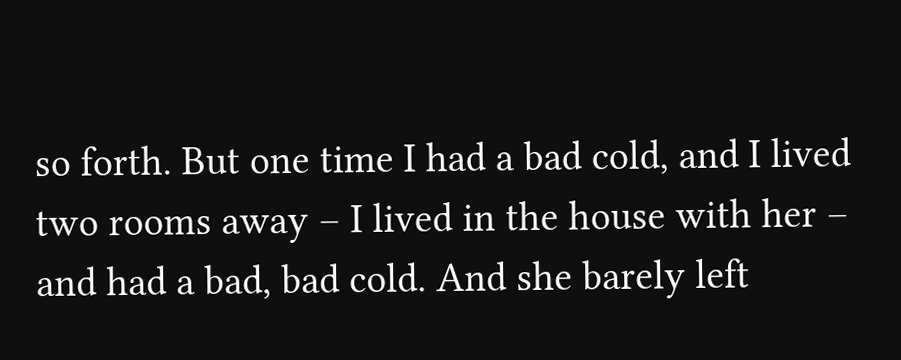so forth. But one time I had a bad cold, and I lived two rooms away – I lived in the house with her – and had a bad, bad cold. And she barely left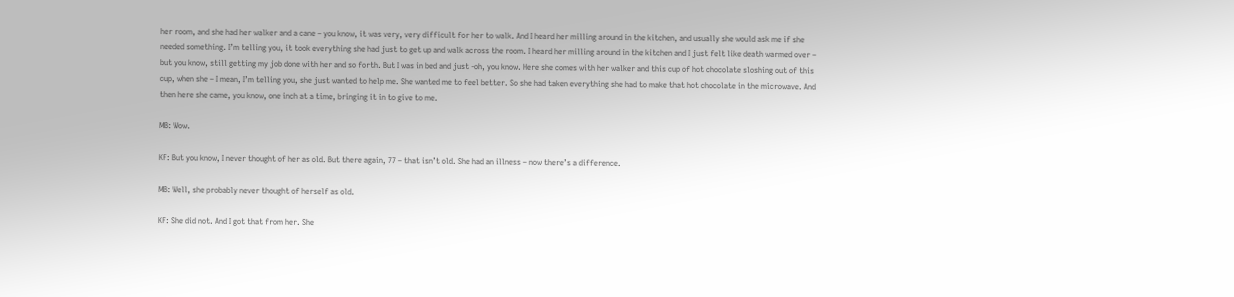her room, and she had her walker and a cane – you know, it was very, very difficult for her to walk. And I heard her milling around in the kitchen, and usually she would ask me if she needed something. I’m telling you, it took everything she had just to get up and walk across the room. I heard her milling around in the kitchen and I just felt like death warmed over – but you know, still getting my job done with her and so forth. But I was in bed and just -oh, you know. Here she comes with her walker and this cup of hot chocolate sloshing out of this cup, when she – I mean, I’m telling you, she just wanted to help me. She wanted me to feel better. So she had taken everything she had to make that hot chocolate in the microwave. And then here she came, you know, one inch at a time, bringing it in to give to me.

MB: Wow.

KF: But you know, I never thought of her as old. But there again, 77 – that isn’t old. She had an illness – now there’s a difference.

MB: Well, she probably never thought of herself as old.

KF: She did not. And I got that from her. She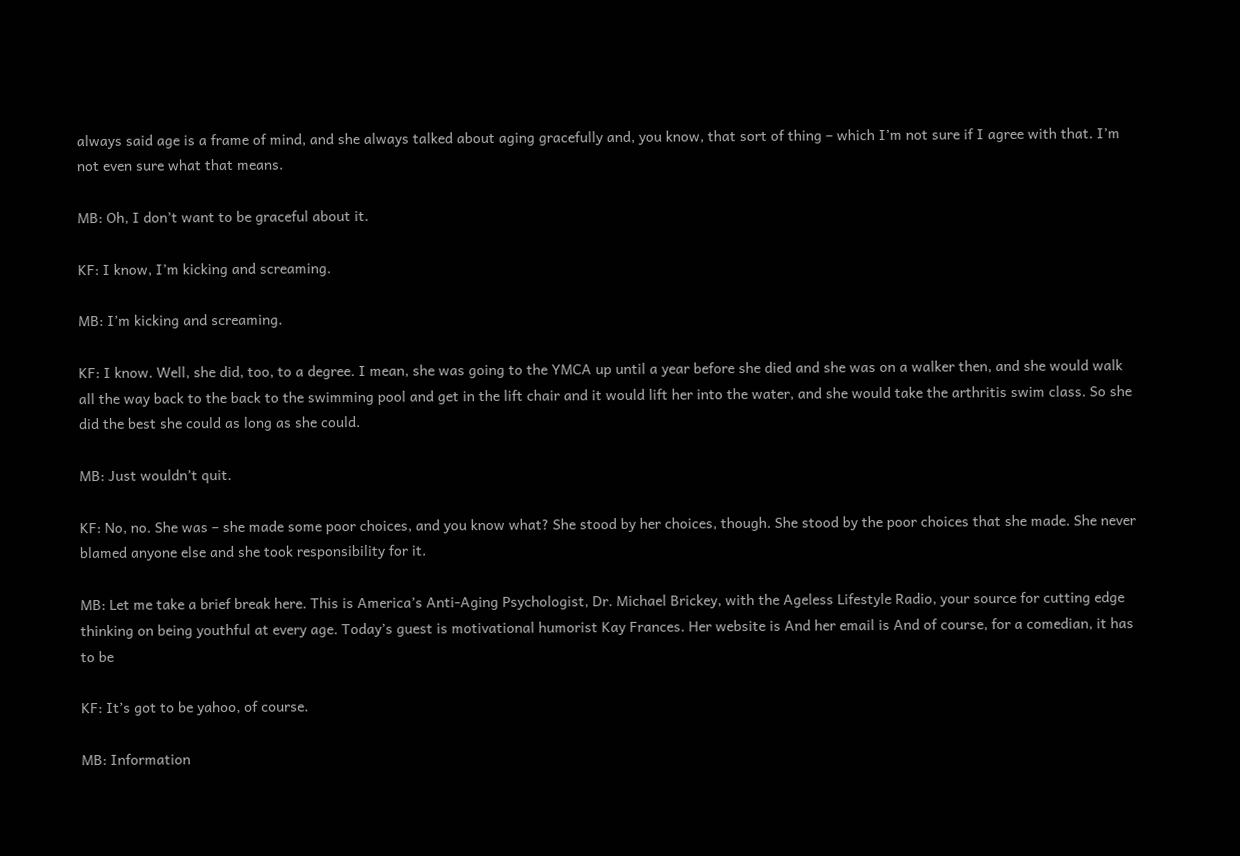always said age is a frame of mind, and she always talked about aging gracefully and, you know, that sort of thing – which I’m not sure if I agree with that. I’m not even sure what that means.

MB: Oh, I don’t want to be graceful about it.

KF: I know, I’m kicking and screaming.

MB: I’m kicking and screaming.

KF: I know. Well, she did, too, to a degree. I mean, she was going to the YMCA up until a year before she died and she was on a walker then, and she would walk all the way back to the back to the swimming pool and get in the lift chair and it would lift her into the water, and she would take the arthritis swim class. So she did the best she could as long as she could.

MB: Just wouldn’t quit.

KF: No, no. She was – she made some poor choices, and you know what? She stood by her choices, though. She stood by the poor choices that she made. She never blamed anyone else and she took responsibility for it.

MB: Let me take a brief break here. This is America’s Anti-Aging Psychologist, Dr. Michael Brickey, with the Ageless Lifestyle Radio, your source for cutting edge thinking on being youthful at every age. Today’s guest is motivational humorist Kay Frances. Her website is And her email is And of course, for a comedian, it has to be

KF: It’s got to be yahoo, of course.

MB: Information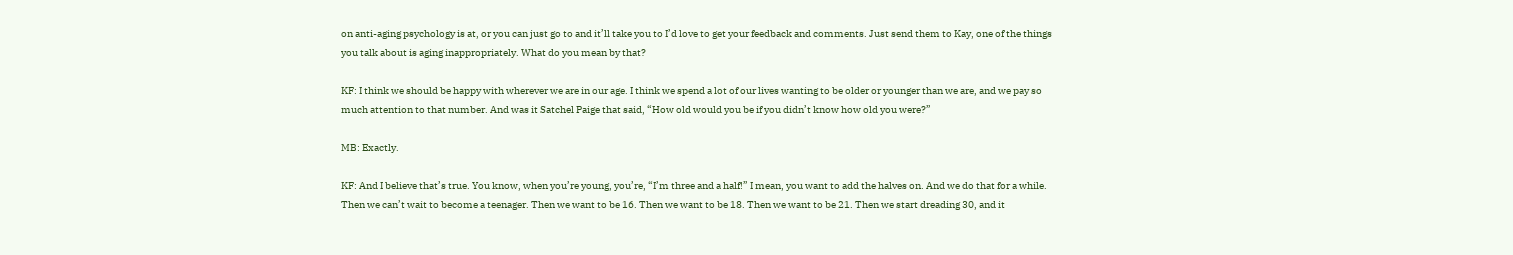on anti-aging psychology is at, or you can just go to and it’ll take you to I’d love to get your feedback and comments. Just send them to Kay, one of the things you talk about is aging inappropriately. What do you mean by that?

KF: I think we should be happy with wherever we are in our age. I think we spend a lot of our lives wanting to be older or younger than we are, and we pay so much attention to that number. And was it Satchel Paige that said, “How old would you be if you didn’t know how old you were?”

MB: Exactly.

KF: And I believe that’s true. You know, when you’re young, you’re, “I’m three and a half!” I mean, you want to add the halves on. And we do that for a while. Then we can’t wait to become a teenager. Then we want to be 16. Then we want to be 18. Then we want to be 21. Then we start dreading 30, and it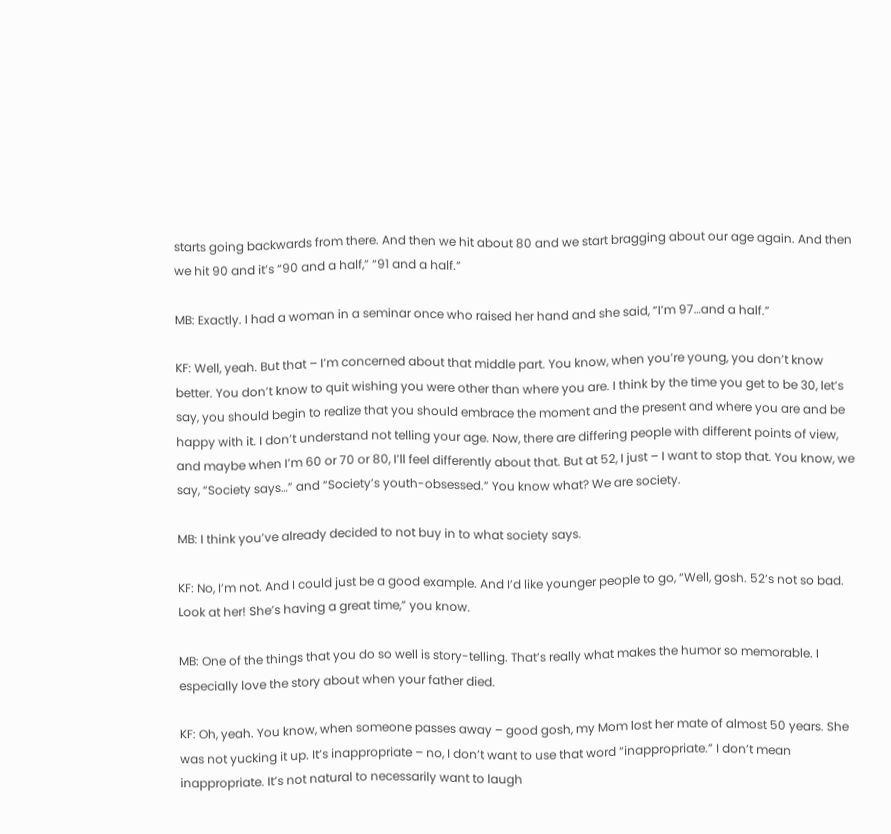starts going backwards from there. And then we hit about 80 and we start bragging about our age again. And then we hit 90 and it’s “90 and a half,” “91 and a half.”

MB: Exactly. I had a woman in a seminar once who raised her hand and she said, “I’m 97…and a half.”

KF: Well, yeah. But that – I’m concerned about that middle part. You know, when you’re young, you don’t know better. You don’t know to quit wishing you were other than where you are. I think by the time you get to be 30, let’s say, you should begin to realize that you should embrace the moment and the present and where you are and be happy with it. I don’t understand not telling your age. Now, there are differing people with different points of view, and maybe when I’m 60 or 70 or 80, I’ll feel differently about that. But at 52, I just – I want to stop that. You know, we say, “Society says…” and “Society’s youth-obsessed.” You know what? We are society.

MB: I think you’ve already decided to not buy in to what society says.

KF: No, I’m not. And I could just be a good example. And I’d like younger people to go, “Well, gosh. 52’s not so bad. Look at her! She’s having a great time,” you know.

MB: One of the things that you do so well is story-telling. That’s really what makes the humor so memorable. I especially love the story about when your father died.

KF: Oh, yeah. You know, when someone passes away – good gosh, my Mom lost her mate of almost 50 years. She was not yucking it up. It’s inappropriate – no, I don’t want to use that word “inappropriate.” I don’t mean inappropriate. It’s not natural to necessarily want to laugh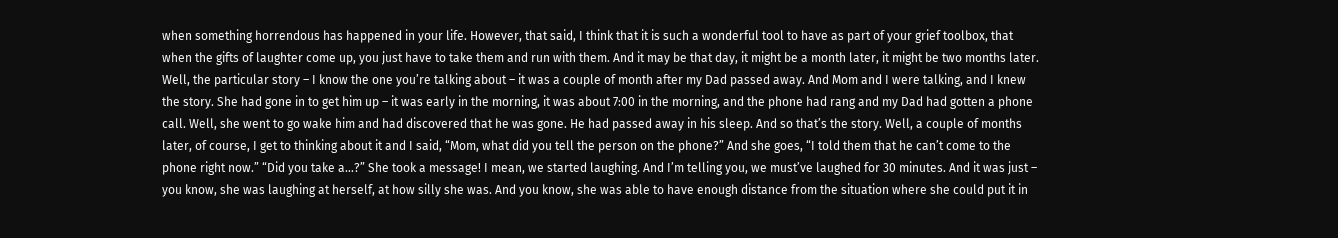when something horrendous has happened in your life. However, that said, I think that it is such a wonderful tool to have as part of your grief toolbox, that when the gifts of laughter come up, you just have to take them and run with them. And it may be that day, it might be a month later, it might be two months later. Well, the particular story – I know the one you’re talking about – it was a couple of month after my Dad passed away. And Mom and I were talking, and I knew the story. She had gone in to get him up – it was early in the morning, it was about 7:00 in the morning, and the phone had rang and my Dad had gotten a phone call. Well, she went to go wake him and had discovered that he was gone. He had passed away in his sleep. And so that’s the story. Well, a couple of months later, of course, I get to thinking about it and I said, “Mom, what did you tell the person on the phone?” And she goes, “I told them that he can’t come to the phone right now.” “Did you take a…?” She took a message! I mean, we started laughing. And I’m telling you, we must’ve laughed for 30 minutes. And it was just – you know, she was laughing at herself, at how silly she was. And you know, she was able to have enough distance from the situation where she could put it in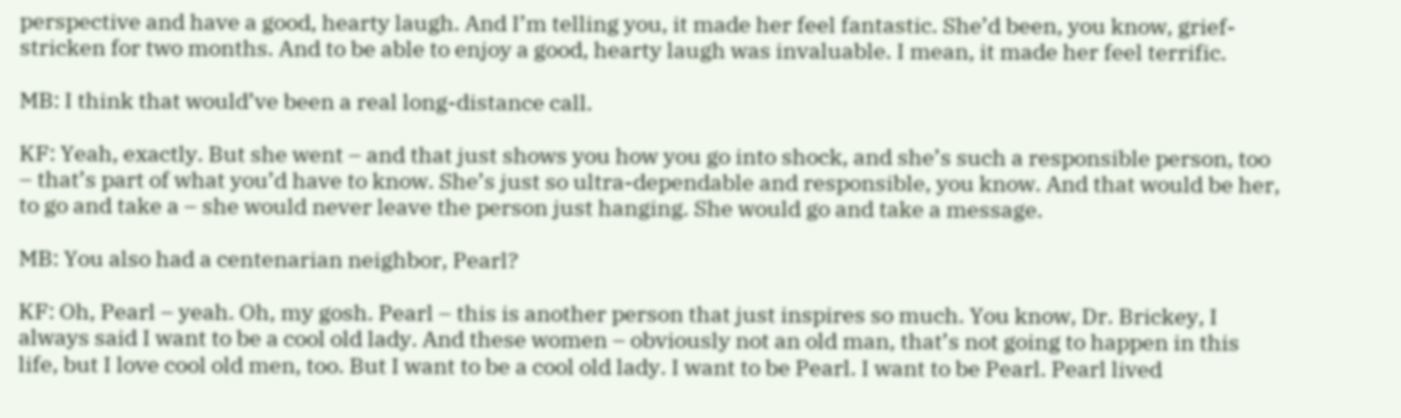perspective and have a good, hearty laugh. And I’m telling you, it made her feel fantastic. She’d been, you know, grief-stricken for two months. And to be able to enjoy a good, hearty laugh was invaluable. I mean, it made her feel terrific.

MB: I think that would’ve been a real long-distance call.

KF: Yeah, exactly. But she went – and that just shows you how you go into shock, and she’s such a responsible person, too – that’s part of what you’d have to know. She’s just so ultra-dependable and responsible, you know. And that would be her, to go and take a – she would never leave the person just hanging. She would go and take a message.

MB: You also had a centenarian neighbor, Pearl?

KF: Oh, Pearl – yeah. Oh, my gosh. Pearl – this is another person that just inspires so much. You know, Dr. Brickey, I always said I want to be a cool old lady. And these women – obviously not an old man, that’s not going to happen in this life, but I love cool old men, too. But I want to be a cool old lady. I want to be Pearl. I want to be Pearl. Pearl lived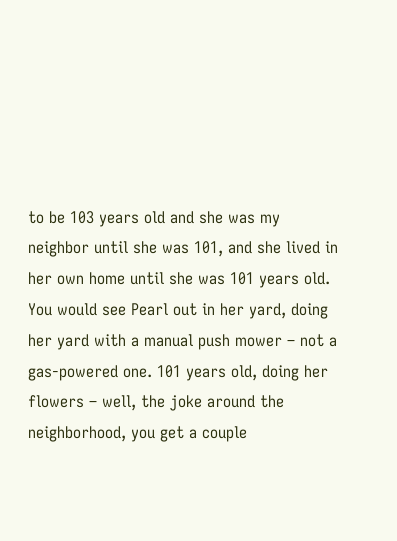to be 103 years old and she was my neighbor until she was 101, and she lived in her own home until she was 101 years old. You would see Pearl out in her yard, doing her yard with a manual push mower – not a gas-powered one. 101 years old, doing her flowers – well, the joke around the neighborhood, you get a couple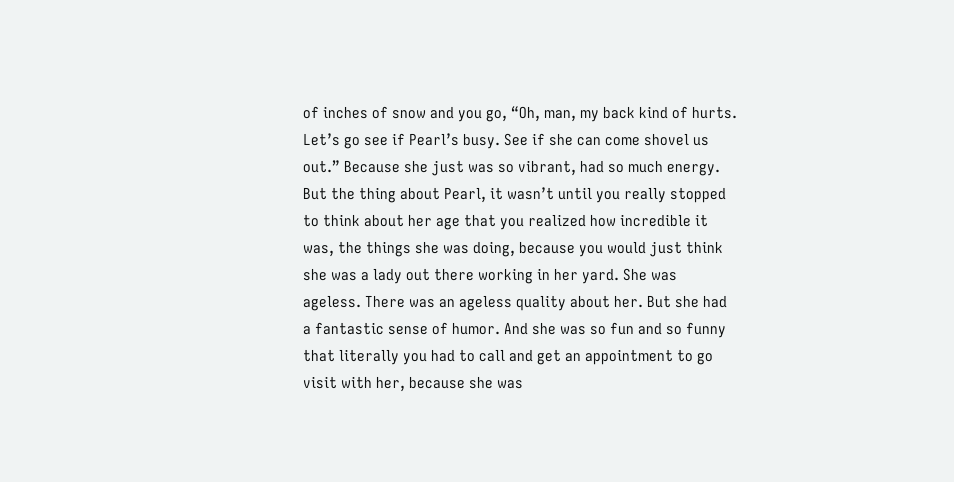of inches of snow and you go, “Oh, man, my back kind of hurts. Let’s go see if Pearl’s busy. See if she can come shovel us out.” Because she just was so vibrant, had so much energy. But the thing about Pearl, it wasn’t until you really stopped to think about her age that you realized how incredible it was, the things she was doing, because you would just think she was a lady out there working in her yard. She was ageless. There was an ageless quality about her. But she had a fantastic sense of humor. And she was so fun and so funny that literally you had to call and get an appointment to go visit with her, because she was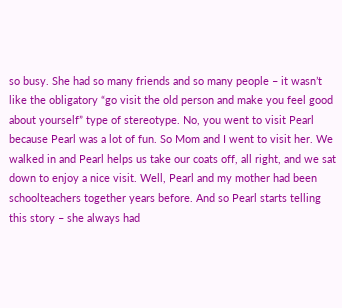so busy. She had so many friends and so many people – it wasn’t like the obligatory “go visit the old person and make you feel good about yourself” type of stereotype. No, you went to visit Pearl because Pearl was a lot of fun. So Mom and I went to visit her. We walked in and Pearl helps us take our coats off, all right, and we sat down to enjoy a nice visit. Well, Pearl and my mother had been schoolteachers together years before. And so Pearl starts telling this story – she always had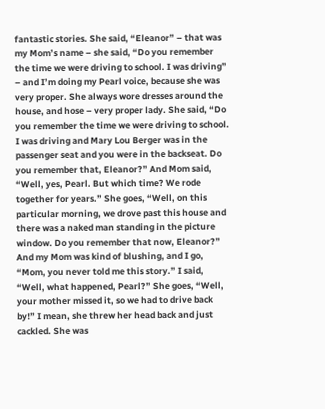fantastic stories. She said, “Eleanor” – that was my Mom’s name – she said, “Do you remember the time we were driving to school. I was driving” – and I’m doing my Pearl voice, because she was very proper. She always wore dresses around the house, and hose – very proper lady. She said, “Do you remember the time we were driving to school. I was driving and Mary Lou Berger was in the passenger seat and you were in the backseat. Do you remember that, Eleanor?” And Mom said, “Well, yes, Pearl. But which time? We rode together for years.” She goes, “Well, on this particular morning, we drove past this house and there was a naked man standing in the picture window. Do you remember that now, Eleanor?” And my Mom was kind of blushing, and I go, “Mom, you never told me this story.” I said, “Well, what happened, Pearl?” She goes, “Well, your mother missed it, so we had to drive back by!” I mean, she threw her head back and just cackled. She was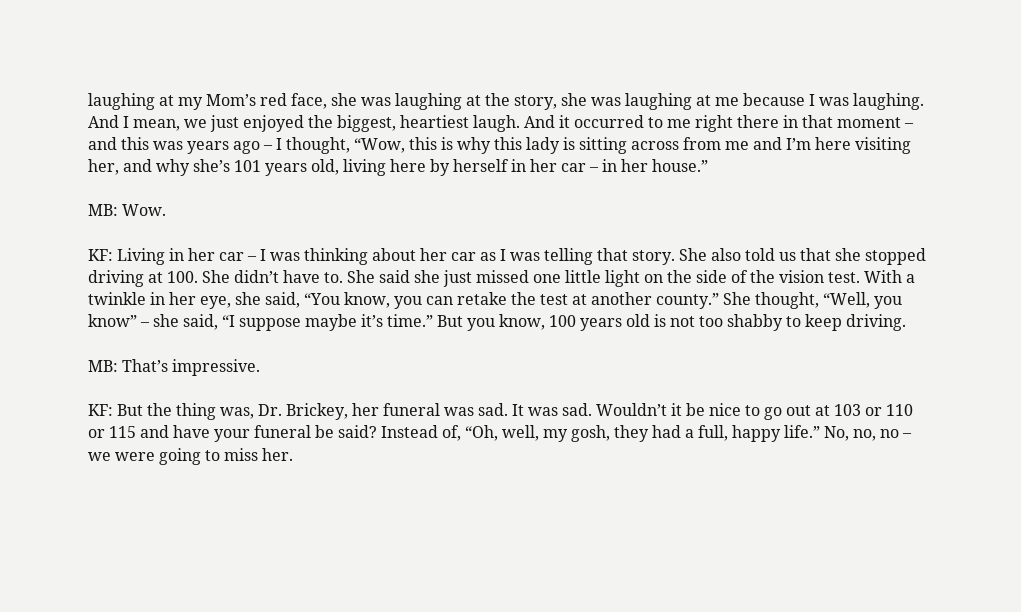laughing at my Mom’s red face, she was laughing at the story, she was laughing at me because I was laughing. And I mean, we just enjoyed the biggest, heartiest laugh. And it occurred to me right there in that moment – and this was years ago – I thought, “Wow, this is why this lady is sitting across from me and I’m here visiting her, and why she’s 101 years old, living here by herself in her car – in her house.”

MB: Wow.

KF: Living in her car – I was thinking about her car as I was telling that story. She also told us that she stopped driving at 100. She didn’t have to. She said she just missed one little light on the side of the vision test. With a twinkle in her eye, she said, “You know, you can retake the test at another county.” She thought, “Well, you know” – she said, “I suppose maybe it’s time.” But you know, 100 years old is not too shabby to keep driving.

MB: That’s impressive.

KF: But the thing was, Dr. Brickey, her funeral was sad. It was sad. Wouldn’t it be nice to go out at 103 or 110 or 115 and have your funeral be said? Instead of, “Oh, well, my gosh, they had a full, happy life.” No, no, no – we were going to miss her.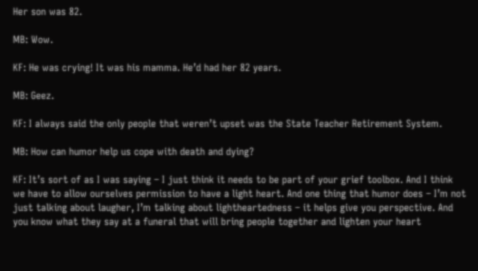Her son was 82.

MB: Wow.

KF: He was crying! It was his mamma. He’d had her 82 years.

MB: Geez.

KF: I always said the only people that weren’t upset was the State Teacher Retirement System.

MB: How can humor help us cope with death and dying?

KF: It’s sort of as I was saying – I just think it needs to be part of your grief toolbox. And I think we have to allow ourselves permission to have a light heart. And one thing that humor does – I’m not just talking about laugher, I’m talking about lightheartedness – it helps give you perspective. And you know what they say at a funeral that will bring people together and lighten your heart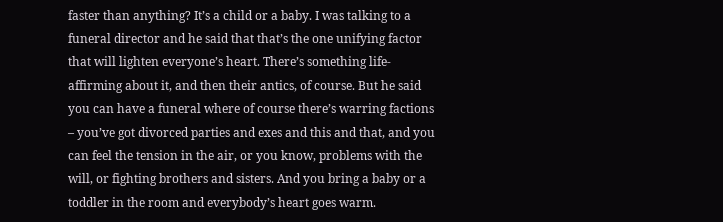faster than anything? It’s a child or a baby. I was talking to a funeral director and he said that that’s the one unifying factor that will lighten everyone’s heart. There’s something life-affirming about it, and then their antics, of course. But he said you can have a funeral where of course there’s warring factions – you’ve got divorced parties and exes and this and that, and you can feel the tension in the air, or you know, problems with the will, or fighting brothers and sisters. And you bring a baby or a toddler in the room and everybody’s heart goes warm.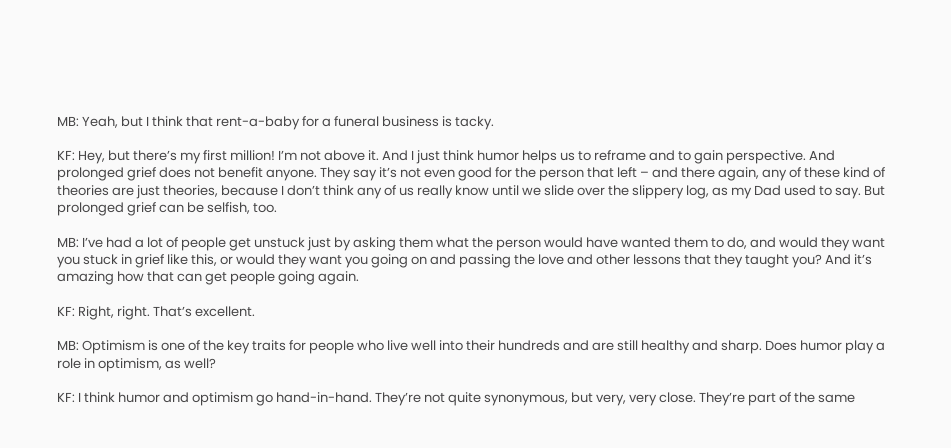MB: Yeah, but I think that rent-a-baby for a funeral business is tacky.

KF: Hey, but there’s my first million! I’m not above it. And I just think humor helps us to reframe and to gain perspective. And prolonged grief does not benefit anyone. They say it’s not even good for the person that left – and there again, any of these kind of theories are just theories, because I don’t think any of us really know until we slide over the slippery log, as my Dad used to say. But prolonged grief can be selfish, too.

MB: I’ve had a lot of people get unstuck just by asking them what the person would have wanted them to do, and would they want you stuck in grief like this, or would they want you going on and passing the love and other lessons that they taught you? And it’s amazing how that can get people going again.

KF: Right, right. That’s excellent.

MB: Optimism is one of the key traits for people who live well into their hundreds and are still healthy and sharp. Does humor play a role in optimism, as well?

KF: I think humor and optimism go hand-in-hand. They’re not quite synonymous, but very, very close. They’re part of the same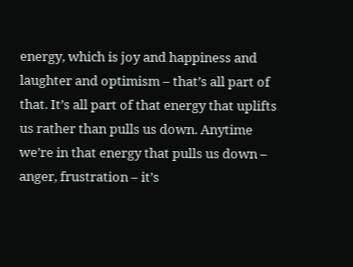energy, which is joy and happiness and laughter and optimism – that’s all part of that. It’s all part of that energy that uplifts us rather than pulls us down. Anytime we’re in that energy that pulls us down – anger, frustration – it’s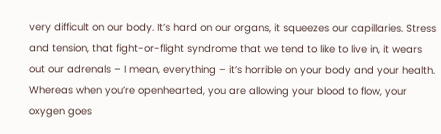very difficult on our body. It’s hard on our organs, it squeezes our capillaries. Stress and tension, that fight-or-flight syndrome that we tend to like to live in, it wears out our adrenals – I mean, everything – it’s horrible on your body and your health. Whereas when you’re openhearted, you are allowing your blood to flow, your oxygen goes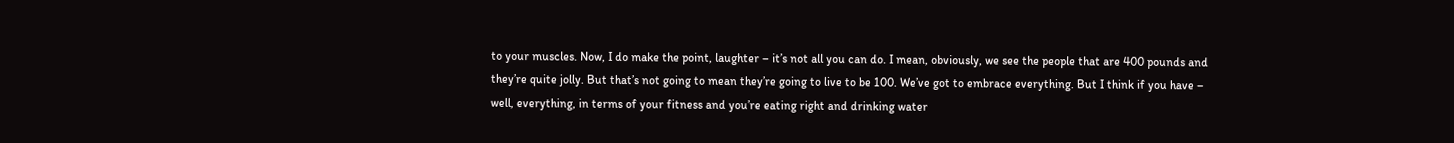to your muscles. Now, I do make the point, laughter – it’s not all you can do. I mean, obviously, we see the people that are 400 pounds and they’re quite jolly. But that’s not going to mean they’re going to live to be 100. We’ve got to embrace everything. But I think if you have – well, everything, in terms of your fitness and you’re eating right and drinking water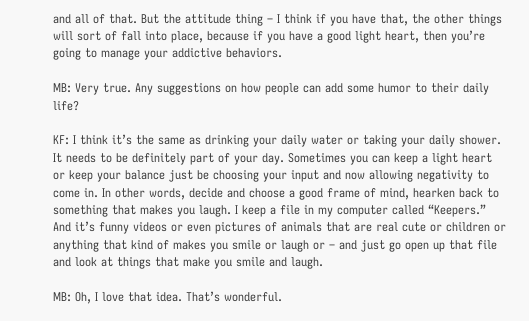and all of that. But the attitude thing – I think if you have that, the other things will sort of fall into place, because if you have a good light heart, then you’re going to manage your addictive behaviors.

MB: Very true. Any suggestions on how people can add some humor to their daily life?

KF: I think it’s the same as drinking your daily water or taking your daily shower. It needs to be definitely part of your day. Sometimes you can keep a light heart or keep your balance just be choosing your input and now allowing negativity to come in. In other words, decide and choose a good frame of mind, hearken back to something that makes you laugh. I keep a file in my computer called “Keepers.” And it’s funny videos or even pictures of animals that are real cute or children or anything that kind of makes you smile or laugh or – and just go open up that file and look at things that make you smile and laugh.

MB: Oh, I love that idea. That’s wonderful.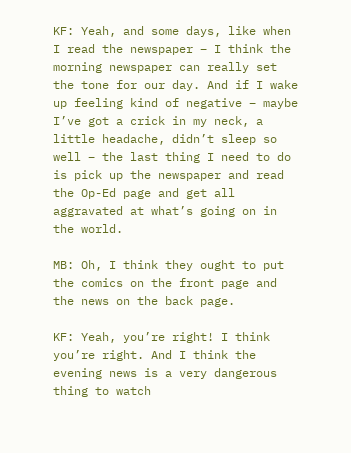KF: Yeah, and some days, like when I read the newspaper – I think the morning newspaper can really set the tone for our day. And if I wake up feeling kind of negative – maybe I’ve got a crick in my neck, a little headache, didn’t sleep so well – the last thing I need to do is pick up the newspaper and read the Op-Ed page and get all aggravated at what’s going on in the world.

MB: Oh, I think they ought to put the comics on the front page and the news on the back page.

KF: Yeah, you’re right! I think you’re right. And I think the evening news is a very dangerous thing to watch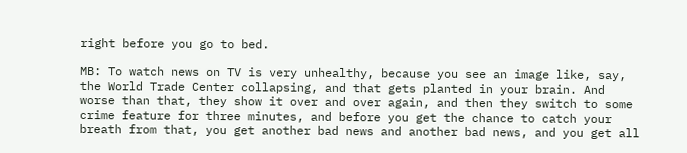right before you go to bed.

MB: To watch news on TV is very unhealthy, because you see an image like, say, the World Trade Center collapsing, and that gets planted in your brain. And worse than that, they show it over and over again, and then they switch to some crime feature for three minutes, and before you get the chance to catch your breath from that, you get another bad news and another bad news, and you get all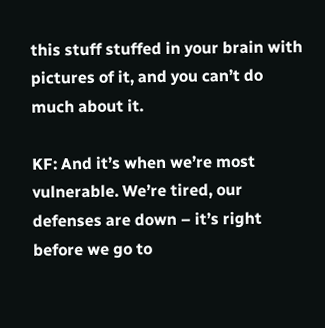this stuff stuffed in your brain with pictures of it, and you can’t do much about it.

KF: And it’s when we’re most vulnerable. We’re tired, our defenses are down – it’s right before we go to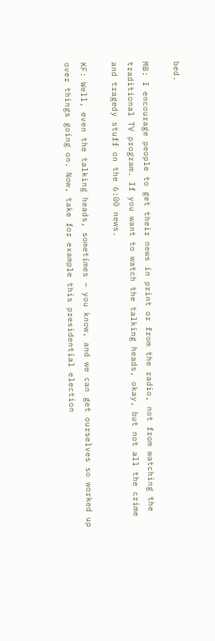bed.

MB: I encourage people to get their news in print or from the radio, not from watching the traditional TV program. If you want to watch the talking heads, okay, but not all the crime and tragedy stuff on the 6:00 news.

KF: Well, even the talking heads, sometimes – you know, and we can get ourselves so worked up over things going on. Now, take for example this presidential election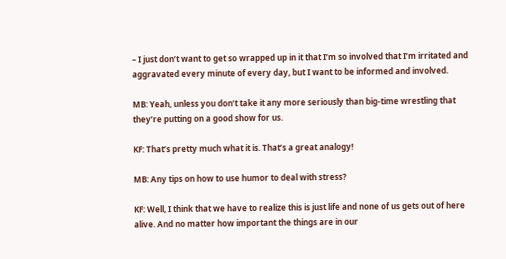– I just don’t want to get so wrapped up in it that I’m so involved that I’m irritated and aggravated every minute of every day, but I want to be informed and involved.

MB: Yeah, unless you don’t take it any more seriously than big-time wrestling that they’re putting on a good show for us.

KF: That’s pretty much what it is. That’s a great analogy!

MB: Any tips on how to use humor to deal with stress?

KF: Well, I think that we have to realize this is just life and none of us gets out of here alive. And no matter how important the things are in our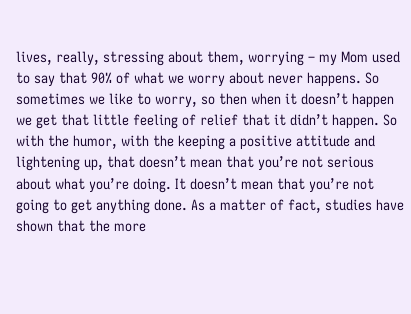lives, really, stressing about them, worrying – my Mom used to say that 90% of what we worry about never happens. So sometimes we like to worry, so then when it doesn’t happen we get that little feeling of relief that it didn’t happen. So with the humor, with the keeping a positive attitude and lightening up, that doesn’t mean that you’re not serious about what you’re doing. It doesn’t mean that you’re not going to get anything done. As a matter of fact, studies have shown that the more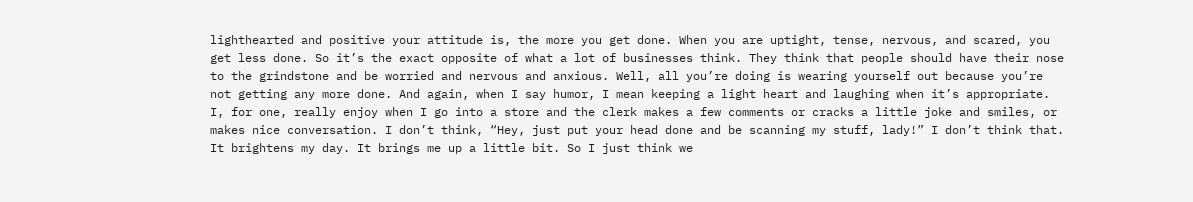lighthearted and positive your attitude is, the more you get done. When you are uptight, tense, nervous, and scared, you get less done. So it’s the exact opposite of what a lot of businesses think. They think that people should have their nose to the grindstone and be worried and nervous and anxious. Well, all you’re doing is wearing yourself out because you’re not getting any more done. And again, when I say humor, I mean keeping a light heart and laughing when it’s appropriate. I, for one, really enjoy when I go into a store and the clerk makes a few comments or cracks a little joke and smiles, or makes nice conversation. I don’t think, “Hey, just put your head done and be scanning my stuff, lady!” I don’t think that. It brightens my day. It brings me up a little bit. So I just think we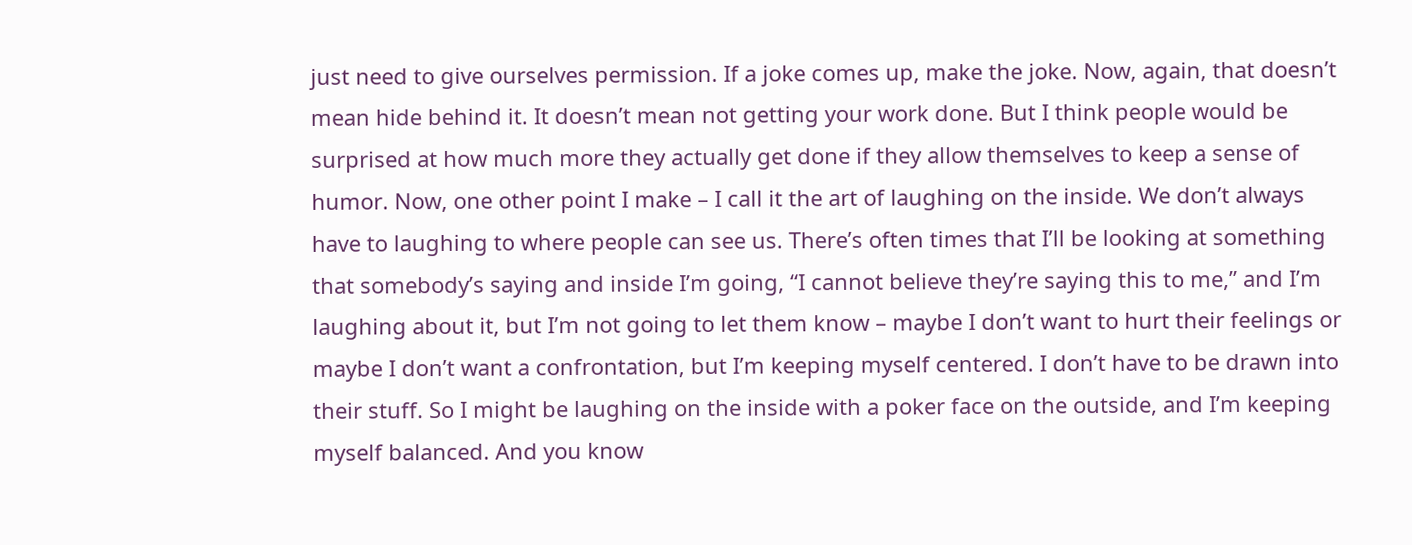just need to give ourselves permission. If a joke comes up, make the joke. Now, again, that doesn’t mean hide behind it. It doesn’t mean not getting your work done. But I think people would be surprised at how much more they actually get done if they allow themselves to keep a sense of humor. Now, one other point I make – I call it the art of laughing on the inside. We don’t always have to laughing to where people can see us. There’s often times that I’ll be looking at something that somebody’s saying and inside I’m going, “I cannot believe they’re saying this to me,” and I’m laughing about it, but I’m not going to let them know – maybe I don’t want to hurt their feelings or maybe I don’t want a confrontation, but I’m keeping myself centered. I don’t have to be drawn into their stuff. So I might be laughing on the inside with a poker face on the outside, and I’m keeping myself balanced. And you know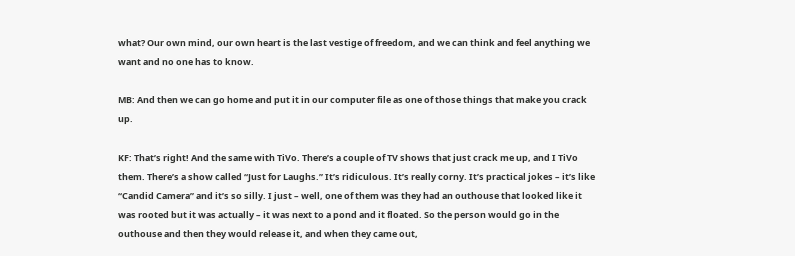what? Our own mind, our own heart is the last vestige of freedom, and we can think and feel anything we want and no one has to know.

MB: And then we can go home and put it in our computer file as one of those things that make you crack up.

KF: That’s right! And the same with TiVo. There’s a couple of TV shows that just crack me up, and I TiVo them. There’s a show called “Just for Laughs.” It’s ridiculous. It’s really corny. It’s practical jokes – it’s like “Candid Camera” and it’s so silly. I just – well, one of them was they had an outhouse that looked like it was rooted but it was actually – it was next to a pond and it floated. So the person would go in the outhouse and then they would release it, and when they came out,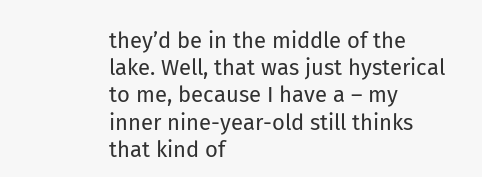they’d be in the middle of the lake. Well, that was just hysterical to me, because I have a – my inner nine-year-old still thinks that kind of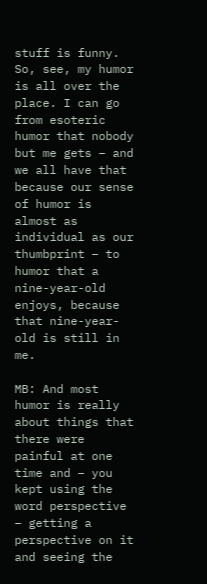stuff is funny. So, see, my humor is all over the place. I can go from esoteric humor that nobody but me gets – and we all have that because our sense of humor is almost as individual as our thumbprint – to humor that a nine-year-old enjoys, because that nine-year-old is still in me.

MB: And most humor is really about things that there were painful at one time and – you kept using the word perspective – getting a perspective on it and seeing the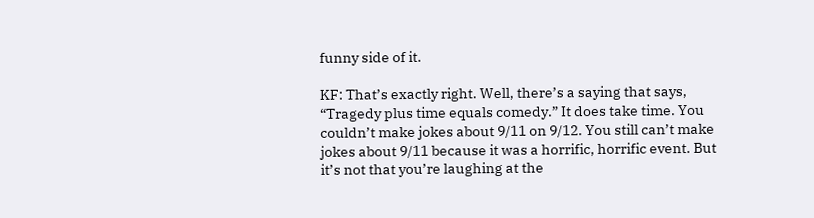funny side of it.

KF: That’s exactly right. Well, there’s a saying that says, “Tragedy plus time equals comedy.” It does take time. You couldn’t make jokes about 9/11 on 9/12. You still can’t make jokes about 9/11 because it was a horrific, horrific event. But it’s not that you’re laughing at the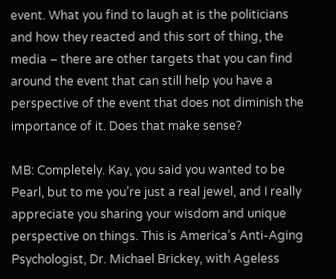event. What you find to laugh at is the politicians and how they reacted and this sort of thing, the media – there are other targets that you can find around the event that can still help you have a perspective of the event that does not diminish the importance of it. Does that make sense?

MB: Completely. Kay, you said you wanted to be Pearl, but to me you’re just a real jewel, and I really appreciate you sharing your wisdom and unique perspective on things. This is America’s Anti-Aging Psychologist, Dr. Michael Brickey, with Ageless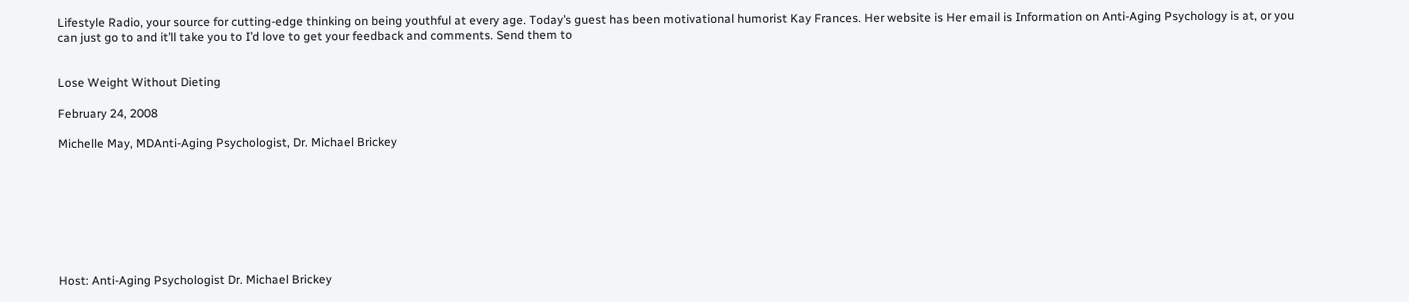Lifestyle Radio, your source for cutting-edge thinking on being youthful at every age. Today’s guest has been motivational humorist Kay Frances. Her website is Her email is Information on Anti-Aging Psychology is at, or you can just go to and it’ll take you to I’d love to get your feedback and comments. Send them to


Lose Weight Without Dieting

February 24, 2008

Michelle May, MDAnti-Aging Psychologist, Dr. Michael Brickey








Host: Anti-Aging Psychologist Dr. Michael Brickey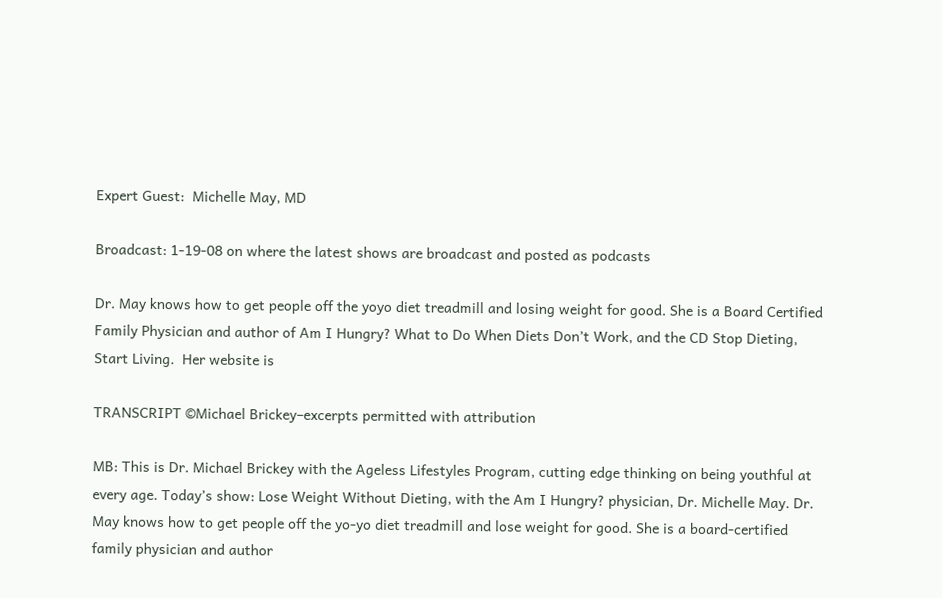Expert Guest:  Michelle May, MD

Broadcast: 1-19-08 on where the latest shows are broadcast and posted as podcasts

Dr. May knows how to get people off the yoyo diet treadmill and losing weight for good. She is a Board Certified Family Physician and author of Am I Hungry? What to Do When Diets Don’t Work, and the CD Stop Dieting, Start Living.  Her website is

TRANSCRIPT ©Michael Brickey–excerpts permitted with attribution

MB: This is Dr. Michael Brickey with the Ageless Lifestyles Program, cutting edge thinking on being youthful at every age. Today’s show: Lose Weight Without Dieting, with the Am I Hungry? physician, Dr. Michelle May. Dr. May knows how to get people off the yo-yo diet treadmill and lose weight for good. She is a board-certified family physician and author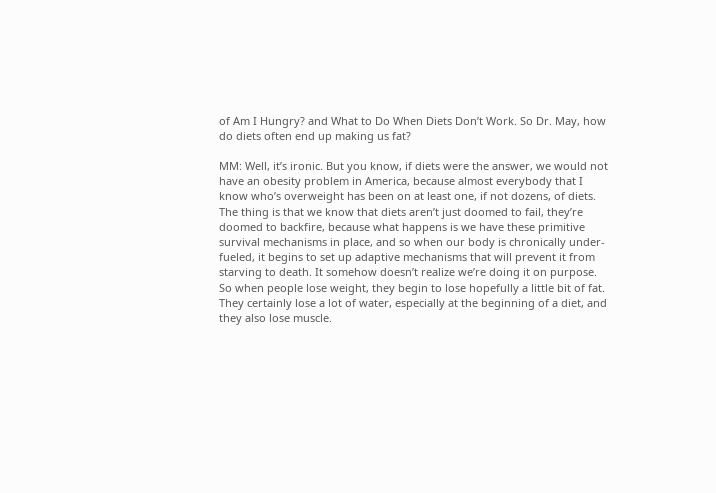of Am I Hungry? and What to Do When Diets Don’t Work. So Dr. May, how do diets often end up making us fat?

MM: Well, it’s ironic. But you know, if diets were the answer, we would not have an obesity problem in America, because almost everybody that I know who’s overweight has been on at least one, if not dozens, of diets. The thing is that we know that diets aren’t just doomed to fail, they’re doomed to backfire, because what happens is we have these primitive survival mechanisms in place, and so when our body is chronically under-fueled, it begins to set up adaptive mechanisms that will prevent it from starving to death. It somehow doesn’t realize we’re doing it on purpose. So when people lose weight, they begin to lose hopefully a little bit of fat. They certainly lose a lot of water, especially at the beginning of a diet, and they also lose muscle.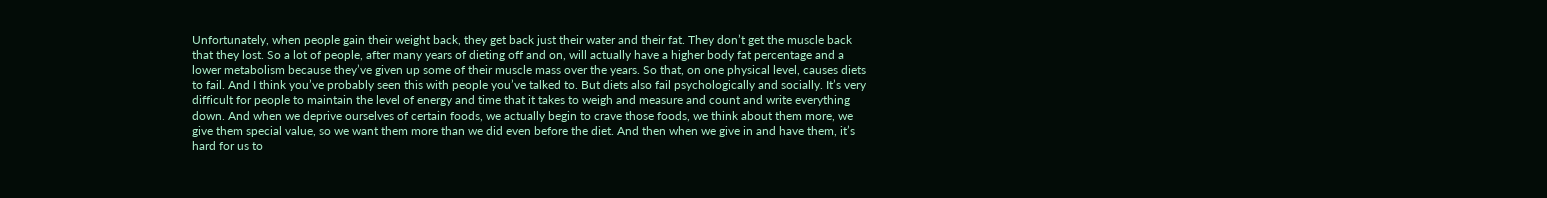Unfortunately, when people gain their weight back, they get back just their water and their fat. They don’t get the muscle back that they lost. So a lot of people, after many years of dieting off and on, will actually have a higher body fat percentage and a lower metabolism because they’ve given up some of their muscle mass over the years. So that, on one physical level, causes diets to fail. And I think you’ve probably seen this with people you’ve talked to. But diets also fail psychologically and socially. It’s very difficult for people to maintain the level of energy and time that it takes to weigh and measure and count and write everything down. And when we deprive ourselves of certain foods, we actually begin to crave those foods, we think about them more, we give them special value, so we want them more than we did even before the diet. And then when we give in and have them, it’s hard for us to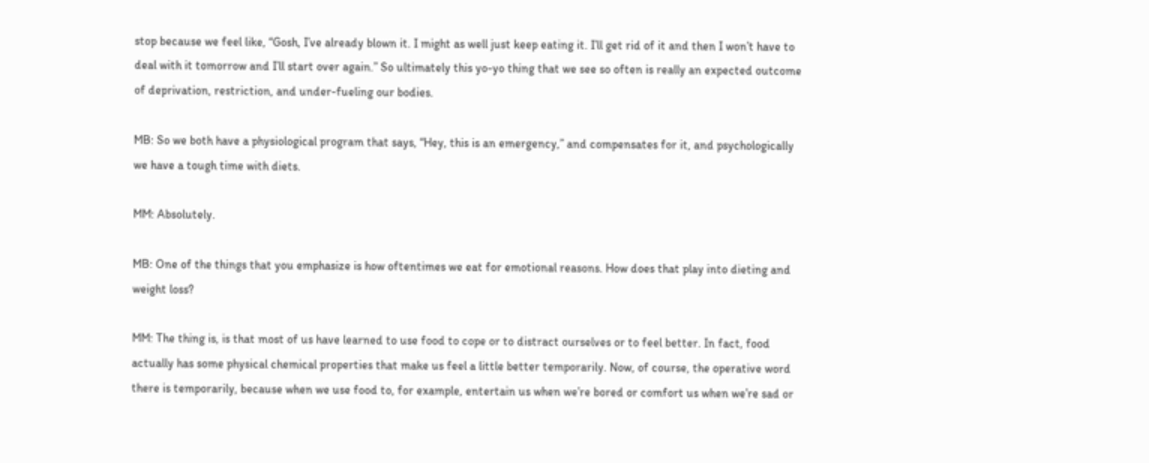stop because we feel like, “Gosh, I’ve already blown it. I might as well just keep eating it. I’ll get rid of it and then I won’t have to deal with it tomorrow and I’ll start over again.” So ultimately this yo-yo thing that we see so often is really an expected outcome of deprivation, restriction, and under-fueling our bodies.

MB: So we both have a physiological program that says, “Hey, this is an emergency,” and compensates for it, and psychologically we have a tough time with diets.

MM: Absolutely.

MB: One of the things that you emphasize is how oftentimes we eat for emotional reasons. How does that play into dieting and weight loss?

MM: The thing is, is that most of us have learned to use food to cope or to distract ourselves or to feel better. In fact, food actually has some physical chemical properties that make us feel a little better temporarily. Now, of course, the operative word there is temporarily, because when we use food to, for example, entertain us when we’re bored or comfort us when we’re sad or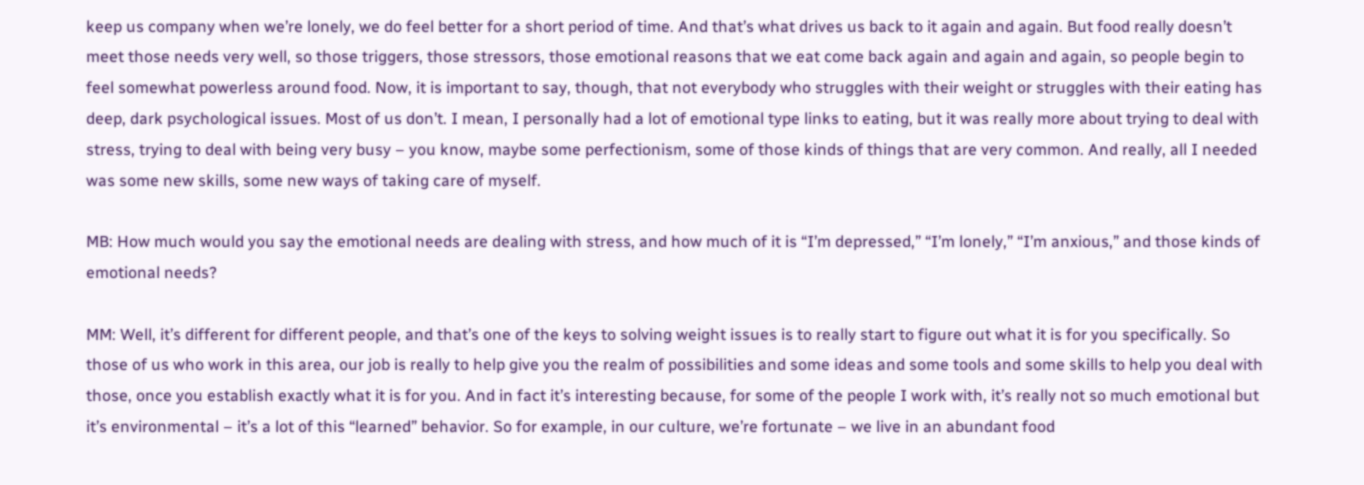keep us company when we’re lonely, we do feel better for a short period of time. And that’s what drives us back to it again and again. But food really doesn’t meet those needs very well, so those triggers, those stressors, those emotional reasons that we eat come back again and again and again, so people begin to feel somewhat powerless around food. Now, it is important to say, though, that not everybody who struggles with their weight or struggles with their eating has deep, dark psychological issues. Most of us don’t. I mean, I personally had a lot of emotional type links to eating, but it was really more about trying to deal with stress, trying to deal with being very busy – you know, maybe some perfectionism, some of those kinds of things that are very common. And really, all I needed was some new skills, some new ways of taking care of myself.

MB: How much would you say the emotional needs are dealing with stress, and how much of it is “I’m depressed,” “I’m lonely,” “I’m anxious,” and those kinds of emotional needs?

MM: Well, it’s different for different people, and that’s one of the keys to solving weight issues is to really start to figure out what it is for you specifically. So those of us who work in this area, our job is really to help give you the realm of possibilities and some ideas and some tools and some skills to help you deal with those, once you establish exactly what it is for you. And in fact it’s interesting because, for some of the people I work with, it’s really not so much emotional but it’s environmental – it’s a lot of this “learned” behavior. So for example, in our culture, we’re fortunate – we live in an abundant food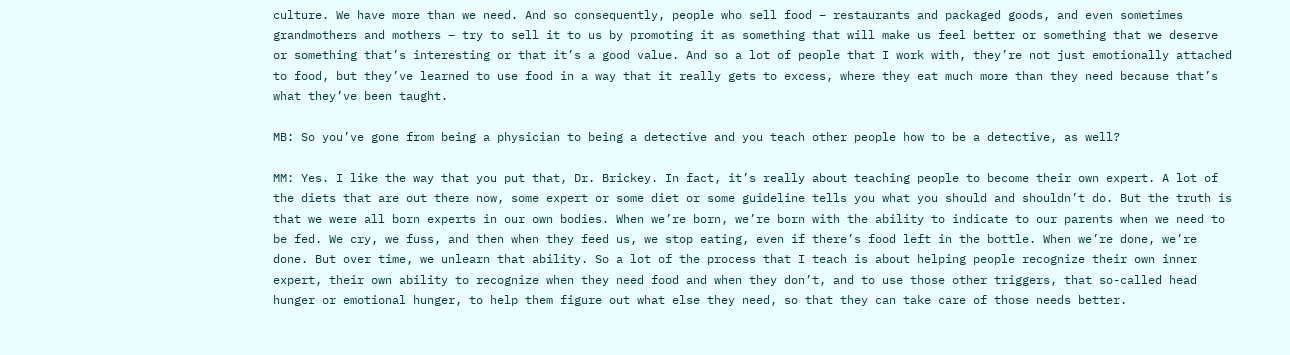culture. We have more than we need. And so consequently, people who sell food – restaurants and packaged goods, and even sometimes grandmothers and mothers – try to sell it to us by promoting it as something that will make us feel better or something that we deserve or something that’s interesting or that it’s a good value. And so a lot of people that I work with, they’re not just emotionally attached to food, but they’ve learned to use food in a way that it really gets to excess, where they eat much more than they need because that’s what they’ve been taught.

MB: So you’ve gone from being a physician to being a detective and you teach other people how to be a detective, as well?

MM: Yes. I like the way that you put that, Dr. Brickey. In fact, it’s really about teaching people to become their own expert. A lot of the diets that are out there now, some expert or some diet or some guideline tells you what you should and shouldn’t do. But the truth is that we were all born experts in our own bodies. When we’re born, we’re born with the ability to indicate to our parents when we need to be fed. We cry, we fuss, and then when they feed us, we stop eating, even if there’s food left in the bottle. When we’re done, we’re done. But over time, we unlearn that ability. So a lot of the process that I teach is about helping people recognize their own inner expert, their own ability to recognize when they need food and when they don’t, and to use those other triggers, that so-called head hunger or emotional hunger, to help them figure out what else they need, so that they can take care of those needs better.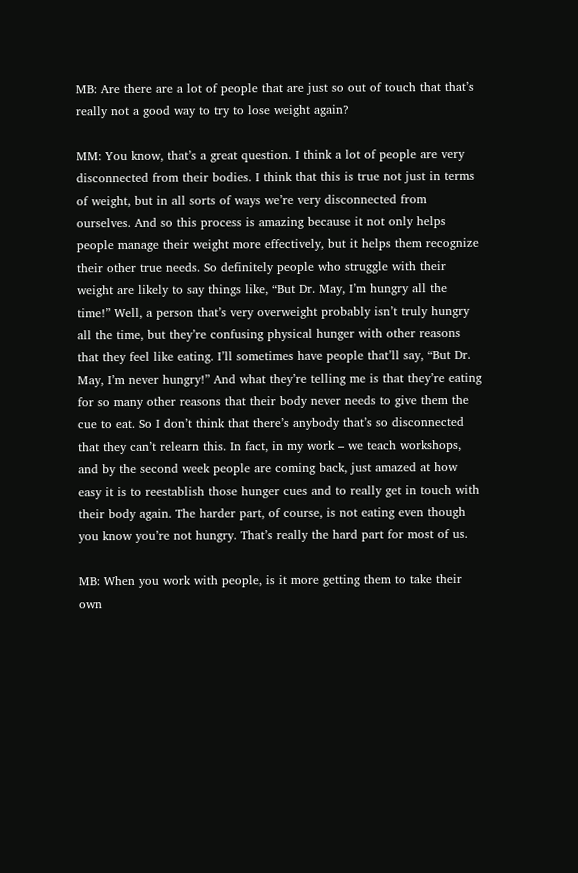MB: Are there are a lot of people that are just so out of touch that that’s really not a good way to try to lose weight again?

MM: You know, that’s a great question. I think a lot of people are very disconnected from their bodies. I think that this is true not just in terms of weight, but in all sorts of ways we’re very disconnected from ourselves. And so this process is amazing because it not only helps people manage their weight more effectively, but it helps them recognize their other true needs. So definitely people who struggle with their weight are likely to say things like, “But Dr. May, I’m hungry all the time!” Well, a person that’s very overweight probably isn’t truly hungry all the time, but they’re confusing physical hunger with other reasons that they feel like eating. I’ll sometimes have people that’ll say, “But Dr. May, I’m never hungry!” And what they’re telling me is that they’re eating for so many other reasons that their body never needs to give them the cue to eat. So I don’t think that there’s anybody that’s so disconnected that they can’t relearn this. In fact, in my work – we teach workshops, and by the second week people are coming back, just amazed at how easy it is to reestablish those hunger cues and to really get in touch with their body again. The harder part, of course, is not eating even though you know you’re not hungry. That’s really the hard part for most of us.

MB: When you work with people, is it more getting them to take their own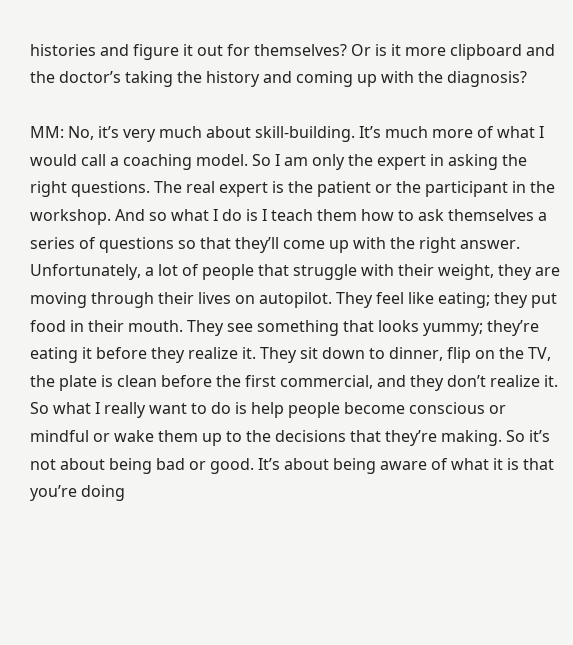histories and figure it out for themselves? Or is it more clipboard and the doctor’s taking the history and coming up with the diagnosis?

MM: No, it’s very much about skill-building. It’s much more of what I would call a coaching model. So I am only the expert in asking the right questions. The real expert is the patient or the participant in the workshop. And so what I do is I teach them how to ask themselves a series of questions so that they’ll come up with the right answer. Unfortunately, a lot of people that struggle with their weight, they are moving through their lives on autopilot. They feel like eating; they put food in their mouth. They see something that looks yummy; they’re eating it before they realize it. They sit down to dinner, flip on the TV, the plate is clean before the first commercial, and they don’t realize it. So what I really want to do is help people become conscious or mindful or wake them up to the decisions that they’re making. So it’s not about being bad or good. It’s about being aware of what it is that you’re doing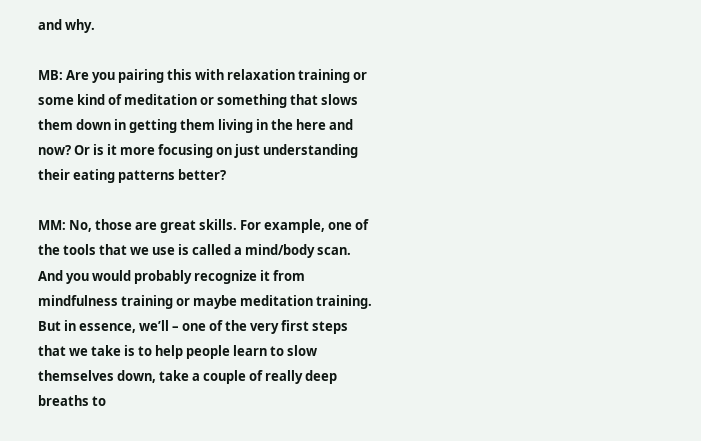and why.

MB: Are you pairing this with relaxation training or some kind of meditation or something that slows them down in getting them living in the here and now? Or is it more focusing on just understanding their eating patterns better?

MM: No, those are great skills. For example, one of the tools that we use is called a mind/body scan. And you would probably recognize it from mindfulness training or maybe meditation training. But in essence, we’ll – one of the very first steps that we take is to help people learn to slow themselves down, take a couple of really deep breaths to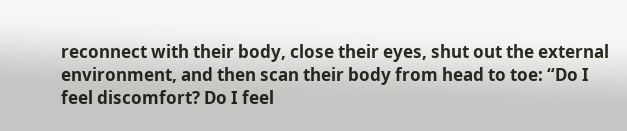reconnect with their body, close their eyes, shut out the external environment, and then scan their body from head to toe: “Do I feel discomfort? Do I feel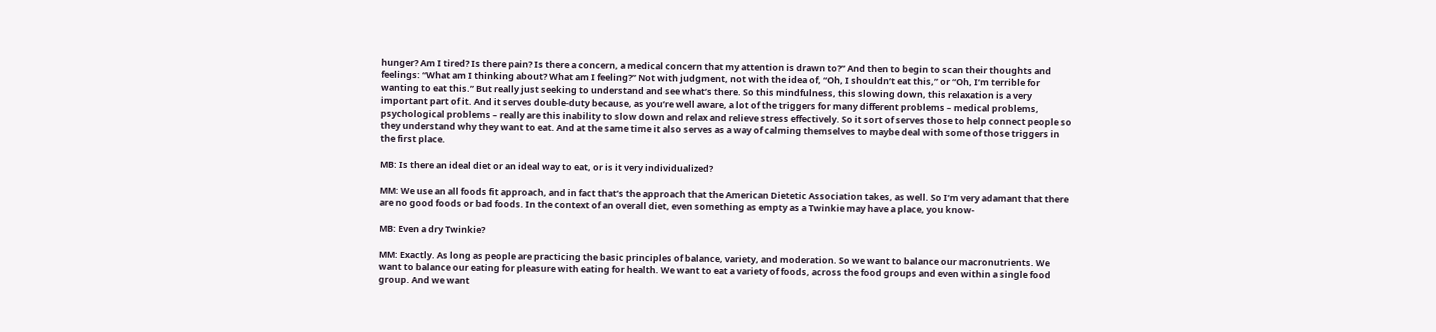hunger? Am I tired? Is there pain? Is there a concern, a medical concern that my attention is drawn to?” And then to begin to scan their thoughts and feelings: “What am I thinking about? What am I feeling?” Not with judgment, not with the idea of, “Oh, I shouldn’t eat this,” or “Oh, I’m terrible for wanting to eat this.” But really just seeking to understand and see what’s there. So this mindfulness, this slowing down, this relaxation is a very important part of it. And it serves double-duty because, as you’re well aware, a lot of the triggers for many different problems – medical problems, psychological problems – really are this inability to slow down and relax and relieve stress effectively. So it sort of serves those to help connect people so they understand why they want to eat. And at the same time it also serves as a way of calming themselves to maybe deal with some of those triggers in the first place.

MB: Is there an ideal diet or an ideal way to eat, or is it very individualized?

MM: We use an all foods fit approach, and in fact that’s the approach that the American Dietetic Association takes, as well. So I’m very adamant that there are no good foods or bad foods. In the context of an overall diet, even something as empty as a Twinkie may have a place, you know-

MB: Even a dry Twinkie?

MM: Exactly. As long as people are practicing the basic principles of balance, variety, and moderation. So we want to balance our macronutrients. We want to balance our eating for pleasure with eating for health. We want to eat a variety of foods, across the food groups and even within a single food group. And we want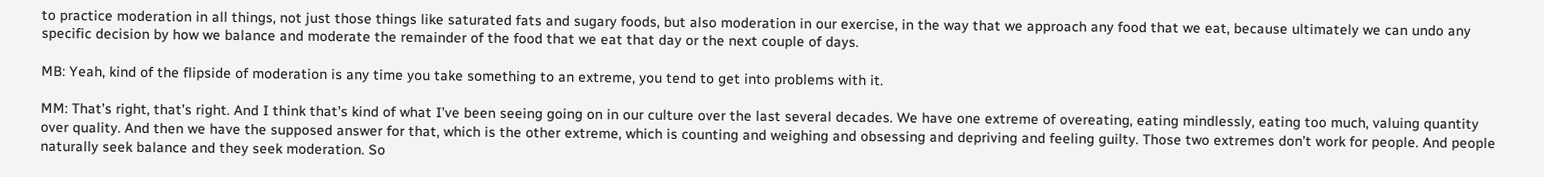to practice moderation in all things, not just those things like saturated fats and sugary foods, but also moderation in our exercise, in the way that we approach any food that we eat, because ultimately we can undo any specific decision by how we balance and moderate the remainder of the food that we eat that day or the next couple of days.

MB: Yeah, kind of the flipside of moderation is any time you take something to an extreme, you tend to get into problems with it.

MM: That’s right, that’s right. And I think that’s kind of what I’ve been seeing going on in our culture over the last several decades. We have one extreme of overeating, eating mindlessly, eating too much, valuing quantity over quality. And then we have the supposed answer for that, which is the other extreme, which is counting and weighing and obsessing and depriving and feeling guilty. Those two extremes don’t work for people. And people naturally seek balance and they seek moderation. So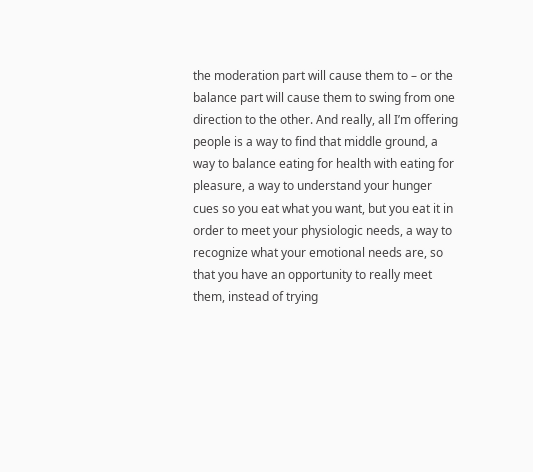the moderation part will cause them to – or the balance part will cause them to swing from one direction to the other. And really, all I’m offering people is a way to find that middle ground, a way to balance eating for health with eating for pleasure, a way to understand your hunger cues so you eat what you want, but you eat it in order to meet your physiologic needs, a way to recognize what your emotional needs are, so that you have an opportunity to really meet them, instead of trying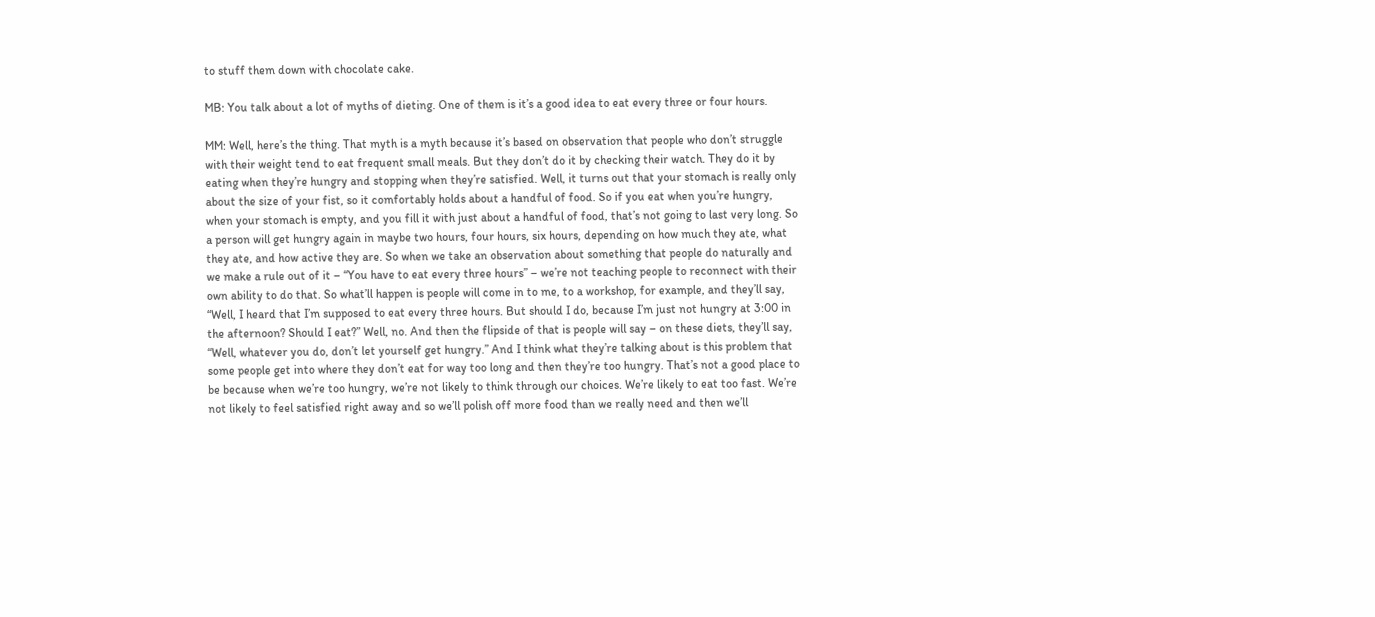to stuff them down with chocolate cake.

MB: You talk about a lot of myths of dieting. One of them is it’s a good idea to eat every three or four hours.

MM: Well, here’s the thing. That myth is a myth because it’s based on observation that people who don’t struggle with their weight tend to eat frequent small meals. But they don’t do it by checking their watch. They do it by eating when they’re hungry and stopping when they’re satisfied. Well, it turns out that your stomach is really only about the size of your fist, so it comfortably holds about a handful of food. So if you eat when you’re hungry, when your stomach is empty, and you fill it with just about a handful of food, that’s not going to last very long. So a person will get hungry again in maybe two hours, four hours, six hours, depending on how much they ate, what they ate, and how active they are. So when we take an observation about something that people do naturally and we make a rule out of it – “You have to eat every three hours” – we’re not teaching people to reconnect with their own ability to do that. So what’ll happen is people will come in to me, to a workshop, for example, and they’ll say, “Well, I heard that I’m supposed to eat every three hours. But should I do, because I’m just not hungry at 3:00 in the afternoon? Should I eat?” Well, no. And then the flipside of that is people will say – on these diets, they’ll say, “Well, whatever you do, don’t let yourself get hungry.” And I think what they’re talking about is this problem that some people get into where they don’t eat for way too long and then they’re too hungry. That’s not a good place to be because when we’re too hungry, we’re not likely to think through our choices. We’re likely to eat too fast. We’re not likely to feel satisfied right away and so we’ll polish off more food than we really need and then we’ll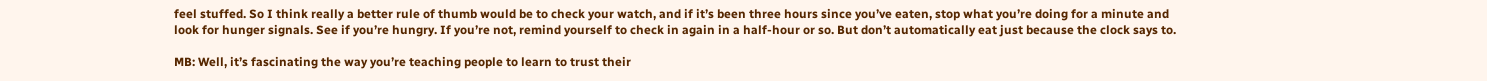feel stuffed. So I think really a better rule of thumb would be to check your watch, and if it’s been three hours since you’ve eaten, stop what you’re doing for a minute and look for hunger signals. See if you’re hungry. If you’re not, remind yourself to check in again in a half-hour or so. But don’t automatically eat just because the clock says to.

MB: Well, it’s fascinating the way you’re teaching people to learn to trust their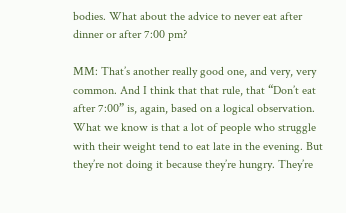bodies. What about the advice to never eat after dinner or after 7:00 pm?

MM: That’s another really good one, and very, very common. And I think that that rule, that “Don’t eat after 7:00” is, again, based on a logical observation. What we know is that a lot of people who struggle with their weight tend to eat late in the evening. But they’re not doing it because they’re hungry. They’re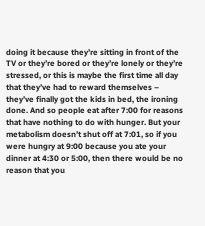doing it because they’re sitting in front of the TV or they’re bored or they’re lonely or they’re stressed, or this is maybe the first time all day that they’ve had to reward themselves – they’ve finally got the kids in bed, the ironing done. And so people eat after 7:00 for reasons that have nothing to do with hunger. But your metabolism doesn’t shut off at 7:01, so if you were hungry at 9:00 because you ate your dinner at 4:30 or 5:00, then there would be no reason that you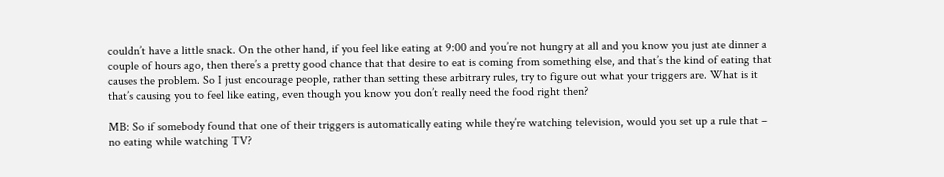couldn’t have a little snack. On the other hand, if you feel like eating at 9:00 and you’re not hungry at all and you know you just ate dinner a couple of hours ago, then there’s a pretty good chance that that desire to eat is coming from something else, and that’s the kind of eating that causes the problem. So I just encourage people, rather than setting these arbitrary rules, try to figure out what your triggers are. What is it that’s causing you to feel like eating, even though you know you don’t really need the food right then?

MB: So if somebody found that one of their triggers is automatically eating while they’re watching television, would you set up a rule that – no eating while watching TV?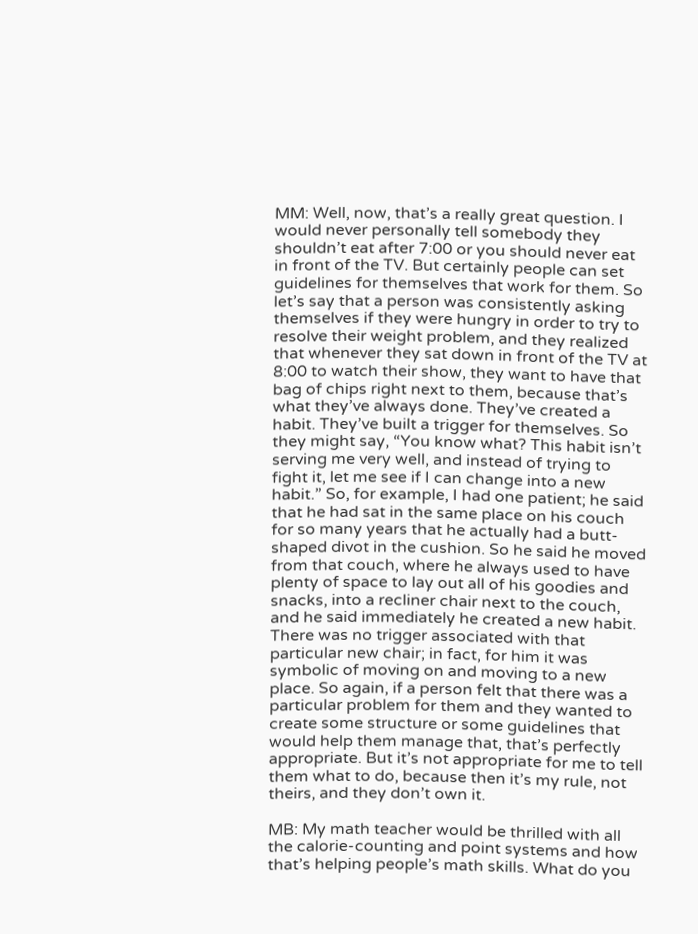MM: Well, now, that’s a really great question. I would never personally tell somebody they shouldn’t eat after 7:00 or you should never eat in front of the TV. But certainly people can set guidelines for themselves that work for them. So let’s say that a person was consistently asking themselves if they were hungry in order to try to resolve their weight problem, and they realized that whenever they sat down in front of the TV at 8:00 to watch their show, they want to have that bag of chips right next to them, because that’s what they’ve always done. They’ve created a habit. They’ve built a trigger for themselves. So they might say, “You know what? This habit isn’t serving me very well, and instead of trying to fight it, let me see if I can change into a new habit.” So, for example, I had one patient; he said that he had sat in the same place on his couch for so many years that he actually had a butt-shaped divot in the cushion. So he said he moved from that couch, where he always used to have plenty of space to lay out all of his goodies and snacks, into a recliner chair next to the couch, and he said immediately he created a new habit. There was no trigger associated with that particular new chair; in fact, for him it was symbolic of moving on and moving to a new place. So again, if a person felt that there was a particular problem for them and they wanted to create some structure or some guidelines that would help them manage that, that’s perfectly appropriate. But it’s not appropriate for me to tell them what to do, because then it’s my rule, not theirs, and they don’t own it.

MB: My math teacher would be thrilled with all the calorie-counting and point systems and how that’s helping people’s math skills. What do you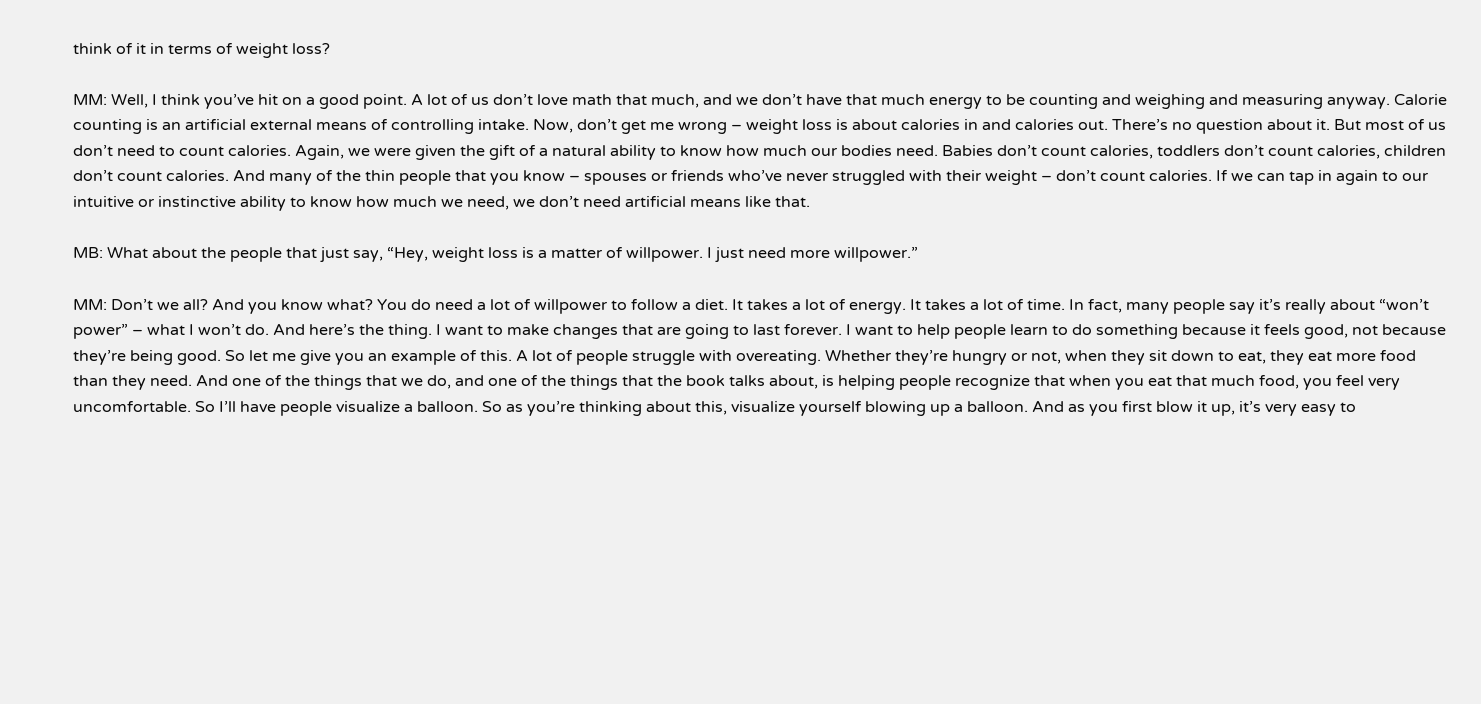think of it in terms of weight loss?

MM: Well, I think you’ve hit on a good point. A lot of us don’t love math that much, and we don’t have that much energy to be counting and weighing and measuring anyway. Calorie counting is an artificial external means of controlling intake. Now, don’t get me wrong – weight loss is about calories in and calories out. There’s no question about it. But most of us don’t need to count calories. Again, we were given the gift of a natural ability to know how much our bodies need. Babies don’t count calories, toddlers don’t count calories, children don’t count calories. And many of the thin people that you know – spouses or friends who’ve never struggled with their weight – don’t count calories. If we can tap in again to our intuitive or instinctive ability to know how much we need, we don’t need artificial means like that.

MB: What about the people that just say, “Hey, weight loss is a matter of willpower. I just need more willpower.”

MM: Don’t we all? And you know what? You do need a lot of willpower to follow a diet. It takes a lot of energy. It takes a lot of time. In fact, many people say it’s really about “won’t power” – what I won’t do. And here’s the thing. I want to make changes that are going to last forever. I want to help people learn to do something because it feels good, not because they’re being good. So let me give you an example of this. A lot of people struggle with overeating. Whether they’re hungry or not, when they sit down to eat, they eat more food than they need. And one of the things that we do, and one of the things that the book talks about, is helping people recognize that when you eat that much food, you feel very uncomfortable. So I’ll have people visualize a balloon. So as you’re thinking about this, visualize yourself blowing up a balloon. And as you first blow it up, it’s very easy to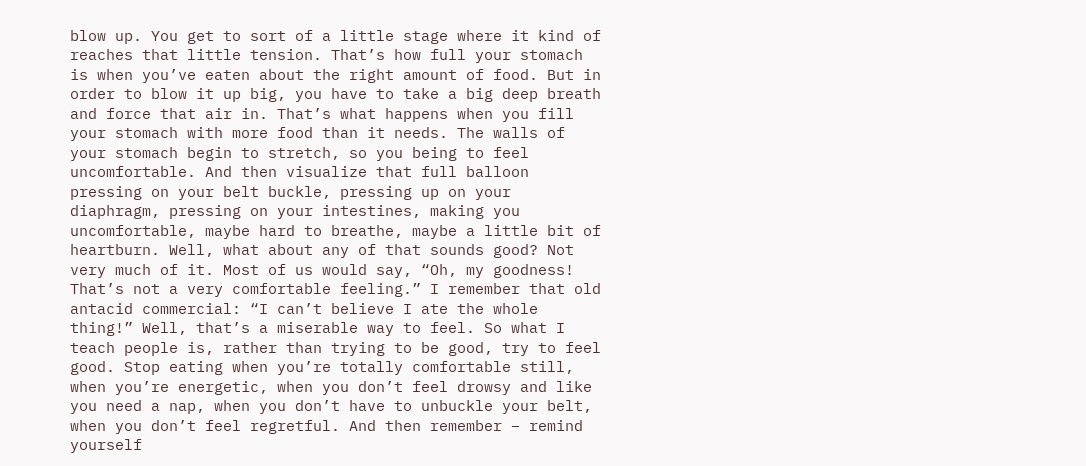blow up. You get to sort of a little stage where it kind of reaches that little tension. That’s how full your stomach is when you’ve eaten about the right amount of food. But in order to blow it up big, you have to take a big deep breath and force that air in. That’s what happens when you fill your stomach with more food than it needs. The walls of your stomach begin to stretch, so you being to feel uncomfortable. And then visualize that full balloon pressing on your belt buckle, pressing up on your diaphragm, pressing on your intestines, making you uncomfortable, maybe hard to breathe, maybe a little bit of heartburn. Well, what about any of that sounds good? Not very much of it. Most of us would say, “Oh, my goodness! That’s not a very comfortable feeling.” I remember that old antacid commercial: “I can’t believe I ate the whole thing!” Well, that’s a miserable way to feel. So what I teach people is, rather than trying to be good, try to feel good. Stop eating when you’re totally comfortable still, when you’re energetic, when you don’t feel drowsy and like you need a nap, when you don’t have to unbuckle your belt, when you don’t feel regretful. And then remember – remind yourself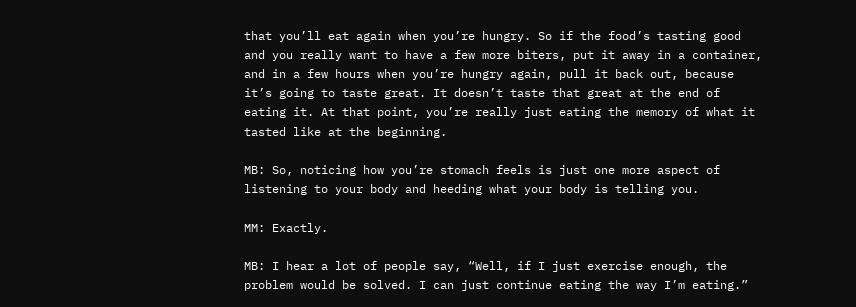that you’ll eat again when you’re hungry. So if the food’s tasting good and you really want to have a few more biters, put it away in a container, and in a few hours when you’re hungry again, pull it back out, because it’s going to taste great. It doesn’t taste that great at the end of eating it. At that point, you’re really just eating the memory of what it tasted like at the beginning.

MB: So, noticing how you’re stomach feels is just one more aspect of listening to your body and heeding what your body is telling you.

MM: Exactly.

MB: I hear a lot of people say, “Well, if I just exercise enough, the problem would be solved. I can just continue eating the way I’m eating.”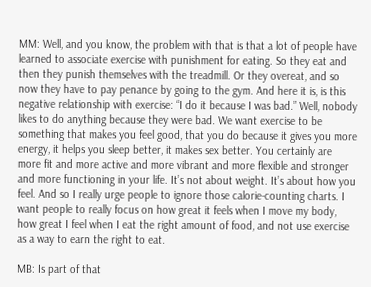MM: Well, and you know, the problem with that is that a lot of people have learned to associate exercise with punishment for eating. So they eat and then they punish themselves with the treadmill. Or they overeat, and so now they have to pay penance by going to the gym. And here it is, is this negative relationship with exercise: “I do it because I was bad.” Well, nobody likes to do anything because they were bad. We want exercise to be something that makes you feel good, that you do because it gives you more energy, it helps you sleep better, it makes sex better. You certainly are more fit and more active and more vibrant and more flexible and stronger and more functioning in your life. It’s not about weight. It’s about how you feel. And so I really urge people to ignore those calorie-counting charts. I want people to really focus on how great it feels when I move my body, how great I feel when I eat the right amount of food, and not use exercise as a way to earn the right to eat.

MB: Is part of that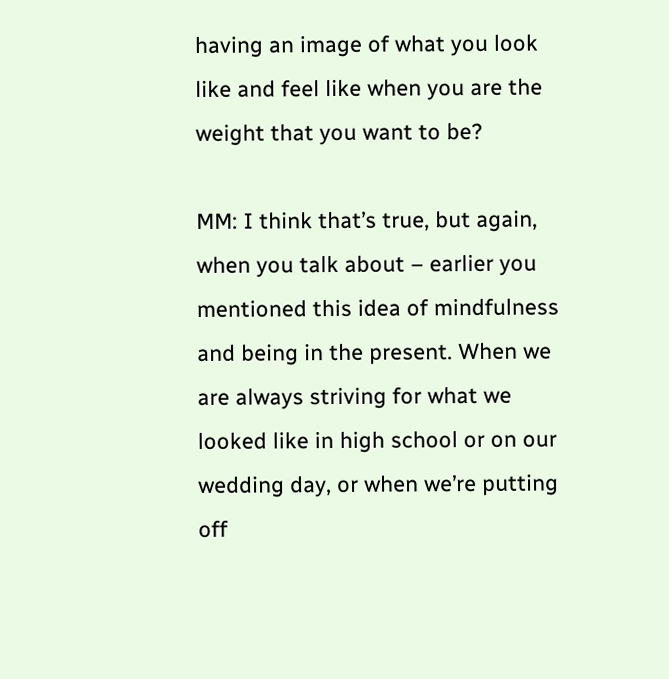having an image of what you look like and feel like when you are the weight that you want to be?

MM: I think that’s true, but again, when you talk about – earlier you mentioned this idea of mindfulness and being in the present. When we are always striving for what we looked like in high school or on our wedding day, or when we’re putting off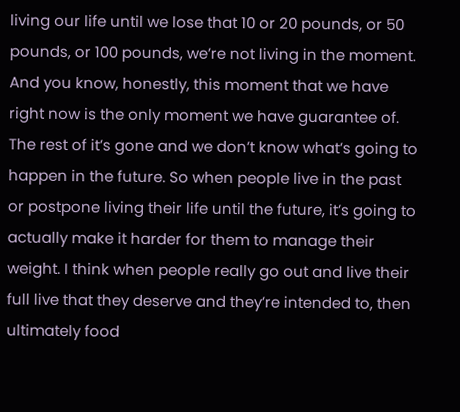living our life until we lose that 10 or 20 pounds, or 50 pounds, or 100 pounds, we’re not living in the moment. And you know, honestly, this moment that we have right now is the only moment we have guarantee of. The rest of it’s gone and we don’t know what’s going to happen in the future. So when people live in the past or postpone living their life until the future, it’s going to actually make it harder for them to manage their weight. I think when people really go out and live their full live that they deserve and they’re intended to, then ultimately food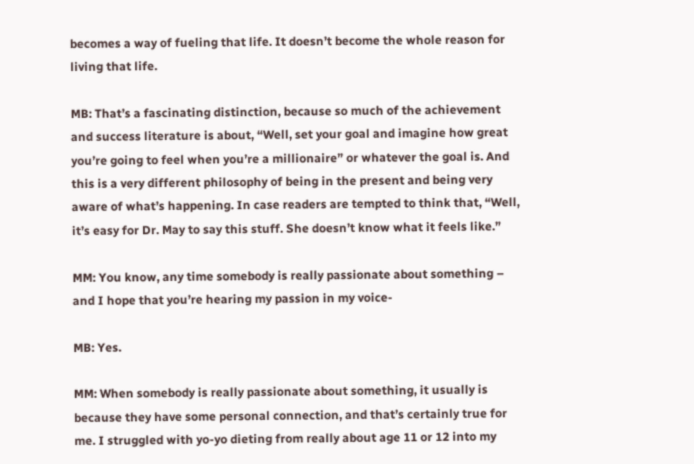becomes a way of fueling that life. It doesn’t become the whole reason for living that life.

MB: That’s a fascinating distinction, because so much of the achievement and success literature is about, “Well, set your goal and imagine how great you’re going to feel when you’re a millionaire” or whatever the goal is. And this is a very different philosophy of being in the present and being very aware of what’s happening. In case readers are tempted to think that, “Well, it’s easy for Dr. May to say this stuff. She doesn’t know what it feels like.”

MM: You know, any time somebody is really passionate about something – and I hope that you’re hearing my passion in my voice-

MB: Yes.

MM: When somebody is really passionate about something, it usually is because they have some personal connection, and that’s certainly true for me. I struggled with yo-yo dieting from really about age 11 or 12 into my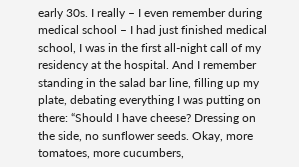early 30s. I really – I even remember during medical school – I had just finished medical school, I was in the first all-night call of my residency at the hospital. And I remember standing in the salad bar line, filling up my plate, debating everything I was putting on there: “Should I have cheese? Dressing on the side, no sunflower seeds. Okay, more tomatoes, more cucumbers,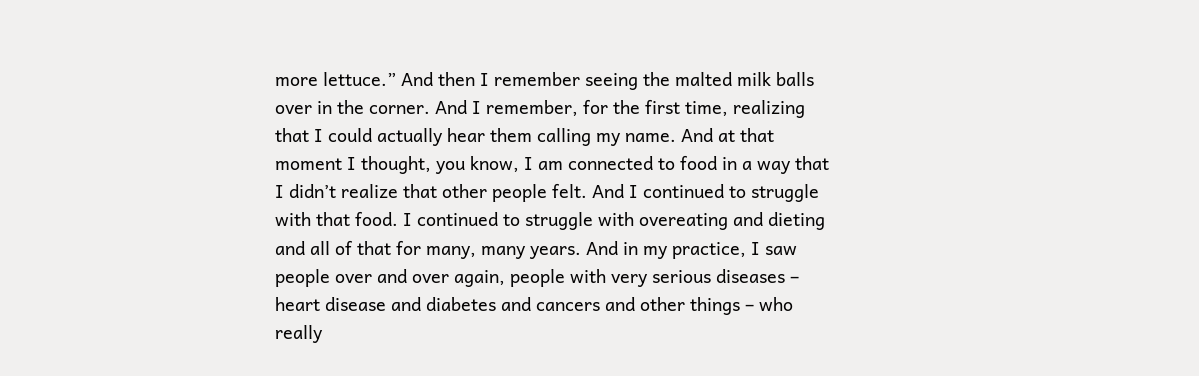more lettuce.” And then I remember seeing the malted milk balls over in the corner. And I remember, for the first time, realizing that I could actually hear them calling my name. And at that moment I thought, you know, I am connected to food in a way that I didn’t realize that other people felt. And I continued to struggle with that food. I continued to struggle with overeating and dieting and all of that for many, many years. And in my practice, I saw people over and over again, people with very serious diseases – heart disease and diabetes and cancers and other things – who really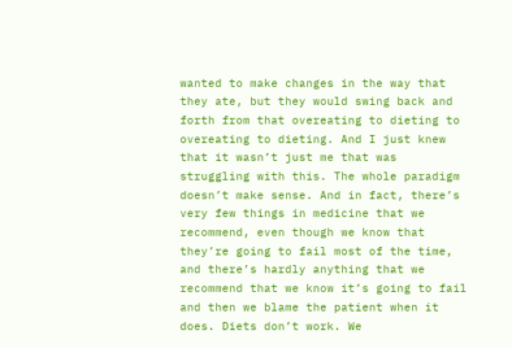wanted to make changes in the way that they ate, but they would swing back and forth from that overeating to dieting to overeating to dieting. And I just knew that it wasn’t just me that was struggling with this. The whole paradigm doesn’t make sense. And in fact, there’s very few things in medicine that we recommend, even though we know that they’re going to fail most of the time, and there’s hardly anything that we recommend that we know it’s going to fail and then we blame the patient when it does. Diets don’t work. We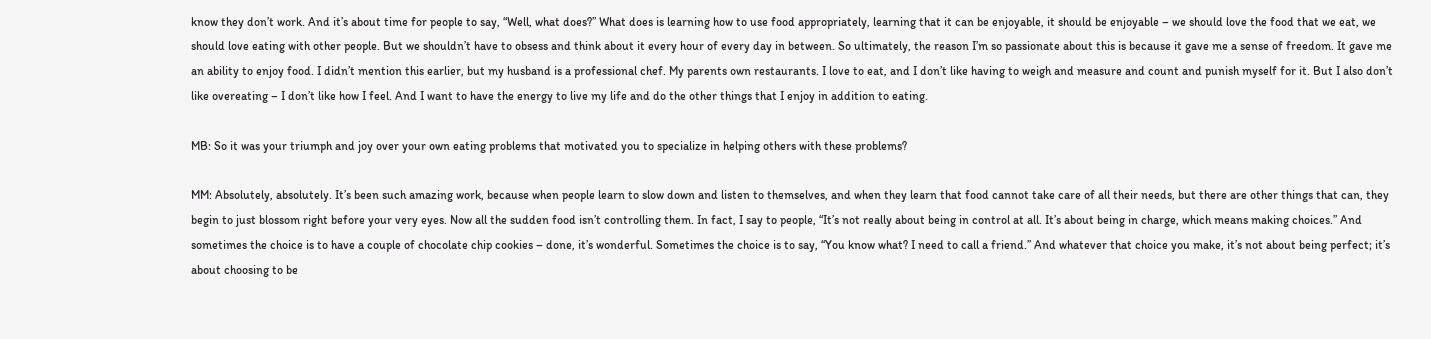know they don’t work. And it’s about time for people to say, “Well, what does?” What does is learning how to use food appropriately, learning that it can be enjoyable, it should be enjoyable – we should love the food that we eat, we should love eating with other people. But we shouldn’t have to obsess and think about it every hour of every day in between. So ultimately, the reason I’m so passionate about this is because it gave me a sense of freedom. It gave me an ability to enjoy food. I didn’t mention this earlier, but my husband is a professional chef. My parents own restaurants. I love to eat, and I don’t like having to weigh and measure and count and punish myself for it. But I also don’t like overeating – I don’t like how I feel. And I want to have the energy to live my life and do the other things that I enjoy in addition to eating.

MB: So it was your triumph and joy over your own eating problems that motivated you to specialize in helping others with these problems?

MM: Absolutely, absolutely. It’s been such amazing work, because when people learn to slow down and listen to themselves, and when they learn that food cannot take care of all their needs, but there are other things that can, they begin to just blossom right before your very eyes. Now all the sudden food isn’t controlling them. In fact, I say to people, “It’s not really about being in control at all. It’s about being in charge, which means making choices.” And sometimes the choice is to have a couple of chocolate chip cookies – done, it’s wonderful. Sometimes the choice is to say, “You know what? I need to call a friend.” And whatever that choice you make, it’s not about being perfect; it’s about choosing to be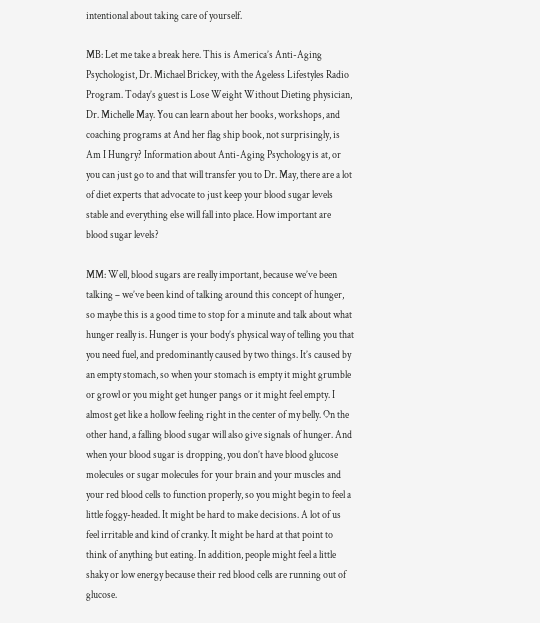intentional about taking care of yourself.

MB: Let me take a break here. This is America’s Anti-Aging Psychologist, Dr. Michael Brickey, with the Ageless Lifestyles Radio Program. Today’s guest is Lose Weight Without Dieting physician, Dr. Michelle May. You can learn about her books, workshops, and coaching programs at And her flag ship book, not surprisingly, is Am I Hungry? Information about Anti-Aging Psychology is at, or you can just go to and that will transfer you to Dr. May, there are a lot of diet experts that advocate to just keep your blood sugar levels stable and everything else will fall into place. How important are blood sugar levels?

MM: Well, blood sugars are really important, because we’ve been talking – we’ve been kind of talking around this concept of hunger, so maybe this is a good time to stop for a minute and talk about what hunger really is. Hunger is your body’s physical way of telling you that you need fuel, and predominantly caused by two things. It’s caused by an empty stomach, so when your stomach is empty it might grumble or growl or you might get hunger pangs or it might feel empty. I almost get like a hollow feeling right in the center of my belly. On the other hand, a falling blood sugar will also give signals of hunger. And when your blood sugar is dropping, you don’t have blood glucose molecules or sugar molecules for your brain and your muscles and your red blood cells to function properly, so you might begin to feel a little foggy-headed. It might be hard to make decisions. A lot of us feel irritable and kind of cranky. It might be hard at that point to think of anything but eating. In addition, people might feel a little shaky or low energy because their red blood cells are running out of glucose.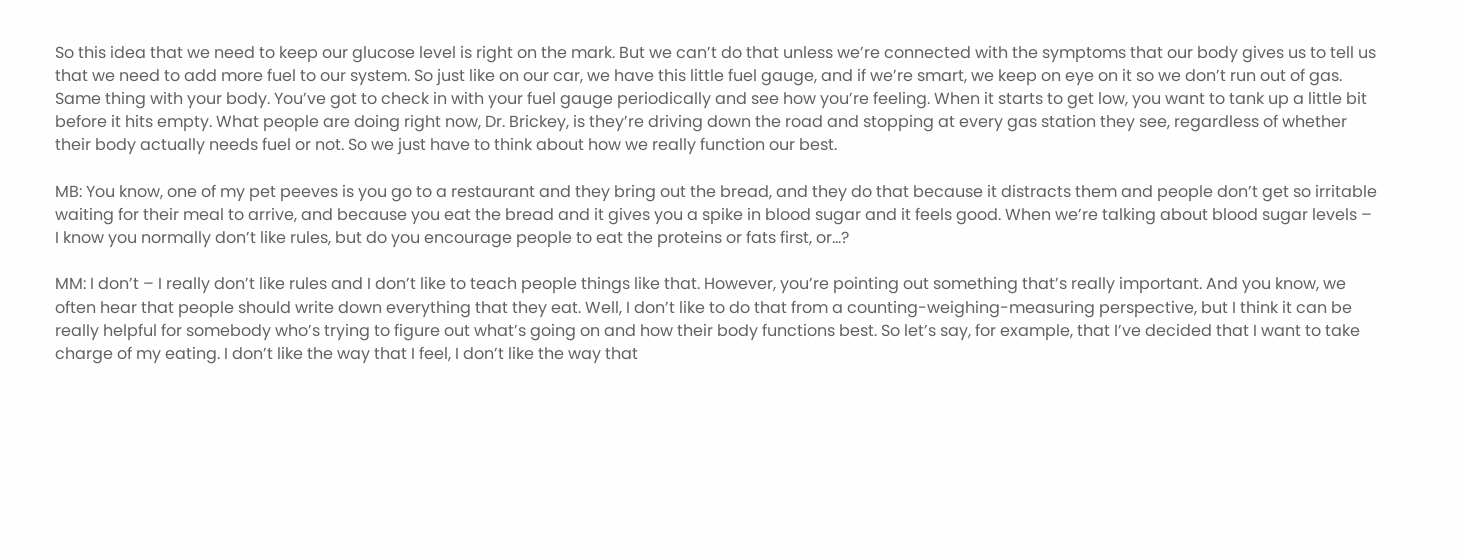So this idea that we need to keep our glucose level is right on the mark. But we can’t do that unless we’re connected with the symptoms that our body gives us to tell us that we need to add more fuel to our system. So just like on our car, we have this little fuel gauge, and if we’re smart, we keep on eye on it so we don’t run out of gas. Same thing with your body. You’ve got to check in with your fuel gauge periodically and see how you’re feeling. When it starts to get low, you want to tank up a little bit before it hits empty. What people are doing right now, Dr. Brickey, is they’re driving down the road and stopping at every gas station they see, regardless of whether their body actually needs fuel or not. So we just have to think about how we really function our best.

MB: You know, one of my pet peeves is you go to a restaurant and they bring out the bread, and they do that because it distracts them and people don’t get so irritable waiting for their meal to arrive, and because you eat the bread and it gives you a spike in blood sugar and it feels good. When we’re talking about blood sugar levels – I know you normally don’t like rules, but do you encourage people to eat the proteins or fats first, or…?

MM: I don’t – I really don’t like rules and I don’t like to teach people things like that. However, you’re pointing out something that’s really important. And you know, we often hear that people should write down everything that they eat. Well, I don’t like to do that from a counting-weighing-measuring perspective, but I think it can be really helpful for somebody who’s trying to figure out what’s going on and how their body functions best. So let’s say, for example, that I’ve decided that I want to take charge of my eating. I don’t like the way that I feel, I don’t like the way that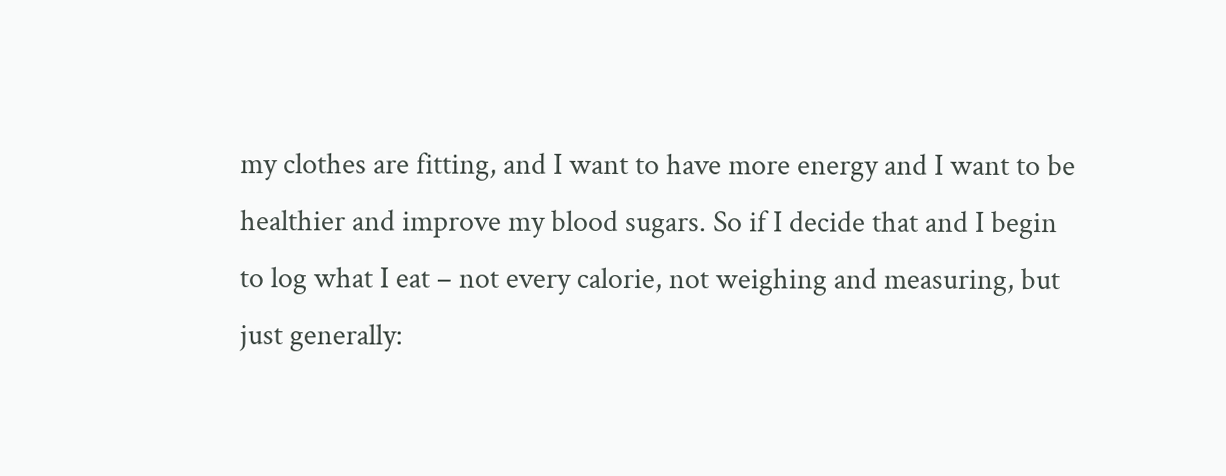my clothes are fitting, and I want to have more energy and I want to be healthier and improve my blood sugars. So if I decide that and I begin to log what I eat – not every calorie, not weighing and measuring, but just generally: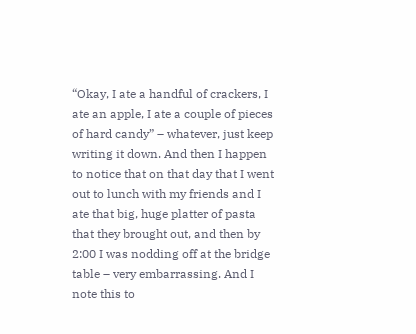“Okay, I ate a handful of crackers, I ate an apple, I ate a couple of pieces of hard candy” – whatever, just keep writing it down. And then I happen to notice that on that day that I went out to lunch with my friends and I ate that big, huge platter of pasta that they brought out, and then by 2:00 I was nodding off at the bridge table – very embarrassing. And I note this to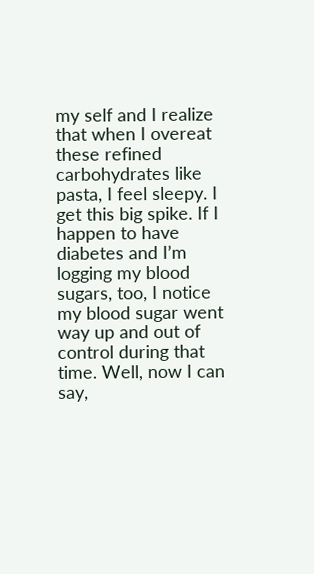my self and I realize that when I overeat these refined carbohydrates like pasta, I feel sleepy. I get this big spike. If I happen to have diabetes and I’m logging my blood sugars, too, I notice my blood sugar went way up and out of control during that time. Well, now I can say,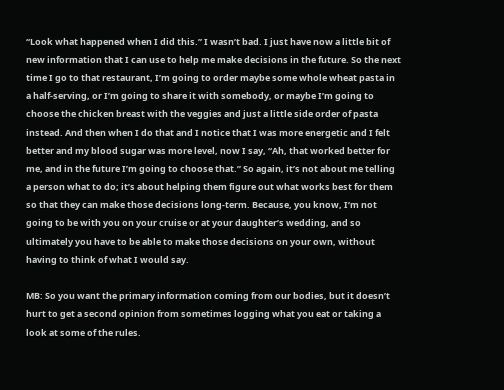“Look what happened when I did this.” I wasn’t bad. I just have now a little bit of new information that I can use to help me make decisions in the future. So the next time I go to that restaurant, I’m going to order maybe some whole wheat pasta in a half-serving, or I’m going to share it with somebody, or maybe I’m going to choose the chicken breast with the veggies and just a little side order of pasta instead. And then when I do that and I notice that I was more energetic and I felt better and my blood sugar was more level, now I say, “Ah, that worked better for me, and in the future I’m going to choose that.” So again, it’s not about me telling a person what to do; it’s about helping them figure out what works best for them so that they can make those decisions long-term. Because, you know, I’m not going to be with you on your cruise or at your daughter’s wedding, and so ultimately you have to be able to make those decisions on your own, without having to think of what I would say.

MB: So you want the primary information coming from our bodies, but it doesn’t hurt to get a second opinion from sometimes logging what you eat or taking a look at some of the rules.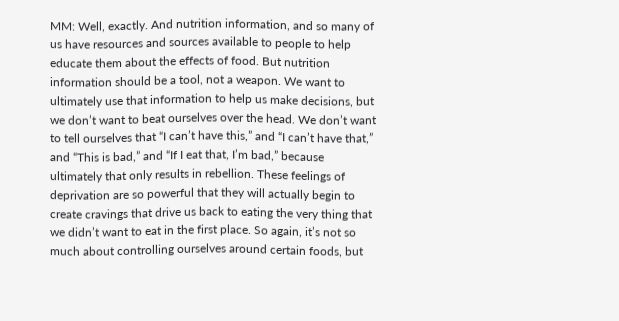MM: Well, exactly. And nutrition information, and so many of us have resources and sources available to people to help educate them about the effects of food. But nutrition information should be a tool, not a weapon. We want to ultimately use that information to help us make decisions, but we don’t want to beat ourselves over the head. We don’t want to tell ourselves that “I can’t have this,” and “I can’t have that,” and “This is bad,” and “If I eat that, I’m bad,” because ultimately that only results in rebellion. These feelings of deprivation are so powerful that they will actually begin to create cravings that drive us back to eating the very thing that we didn’t want to eat in the first place. So again, it’s not so much about controlling ourselves around certain foods, but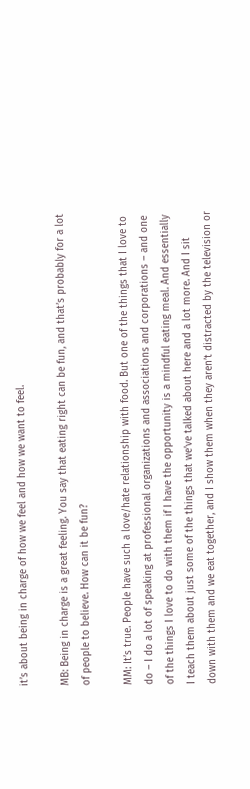it’s about being in charge of how we feel and how we want to feel.

MB: Being in charge is a great feeling. You say that eating right can be fun, and that’s probably for a lot of people to believe. How can it be fun?

MM: It’s true. People have such a love/hate relationship with food. But one of the things that I love to do – I do a lot of speaking at professional organizations and associations and corporations – and one of the things I love to do with them if I have the opportunity is a mindful eating meal. And essentially I teach them about just some of the things that we’ve talked about here and a lot more. And I sit down with them and we eat together, and I show them when they aren’t distracted by the television or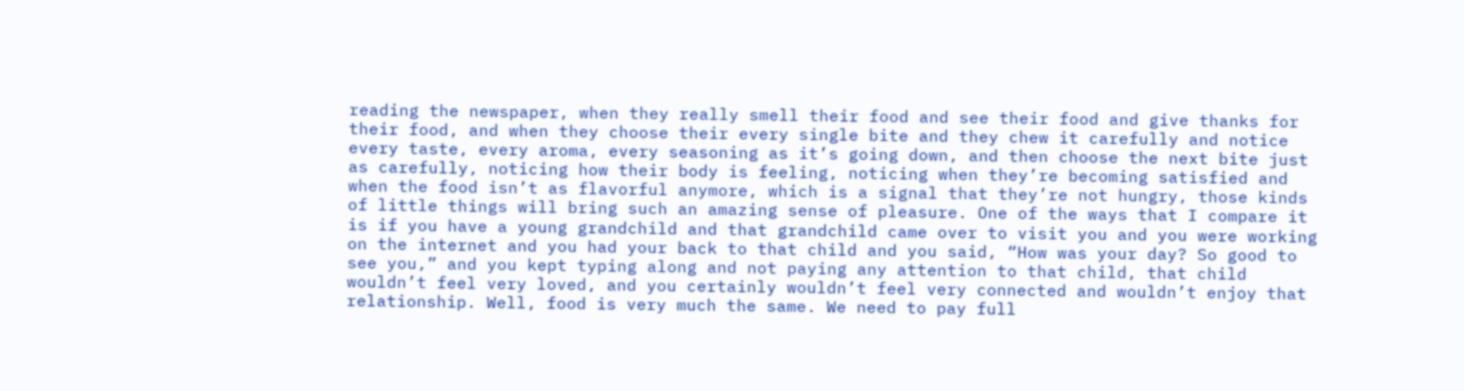reading the newspaper, when they really smell their food and see their food and give thanks for their food, and when they choose their every single bite and they chew it carefully and notice every taste, every aroma, every seasoning as it’s going down, and then choose the next bite just as carefully, noticing how their body is feeling, noticing when they’re becoming satisfied and when the food isn’t as flavorful anymore, which is a signal that they’re not hungry, those kinds of little things will bring such an amazing sense of pleasure. One of the ways that I compare it is if you have a young grandchild and that grandchild came over to visit you and you were working on the internet and you had your back to that child and you said, “How was your day? So good to see you,” and you kept typing along and not paying any attention to that child, that child wouldn’t feel very loved, and you certainly wouldn’t feel very connected and wouldn’t enjoy that relationship. Well, food is very much the same. We need to pay full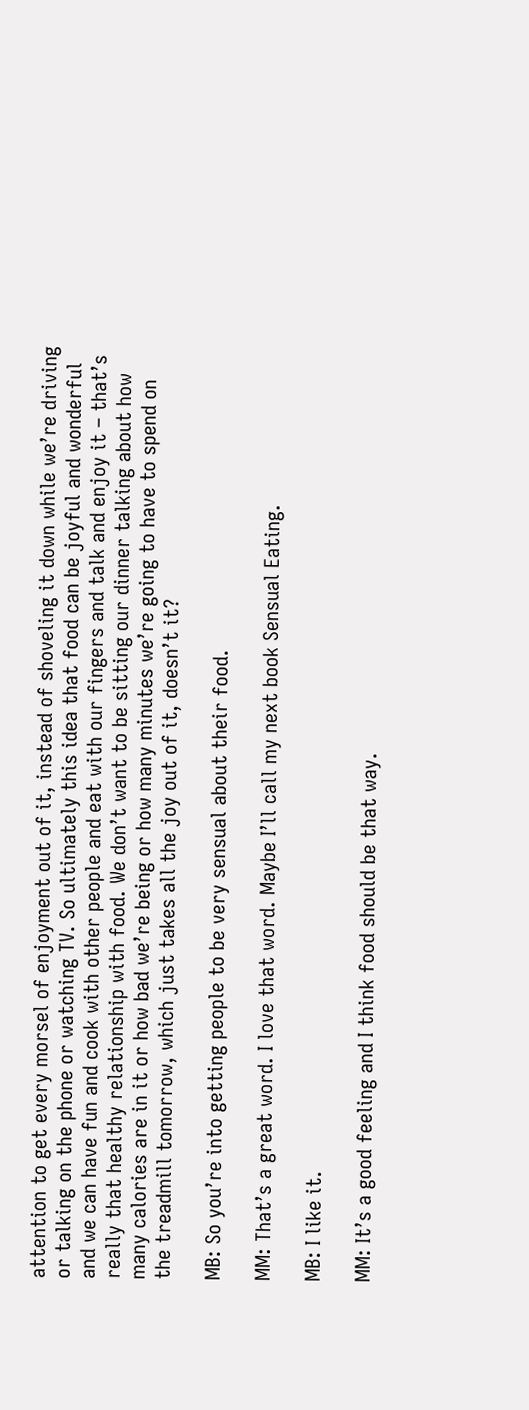attention to get every morsel of enjoyment out of it, instead of shoveling it down while we’re driving or talking on the phone or watching TV. So ultimately this idea that food can be joyful and wonderful and we can have fun and cook with other people and eat with our fingers and talk and enjoy it – that’s really that healthy relationship with food. We don’t want to be sitting our dinner talking about how many calories are in it or how bad we’re being or how many minutes we’re going to have to spend on the treadmill tomorrow, which just takes all the joy out of it, doesn’t it?

MB: So you’re into getting people to be very sensual about their food.

MM: That’s a great word. I love that word. Maybe I’ll call my next book Sensual Eating.

MB: I like it.

MM: It’s a good feeling and I think food should be that way.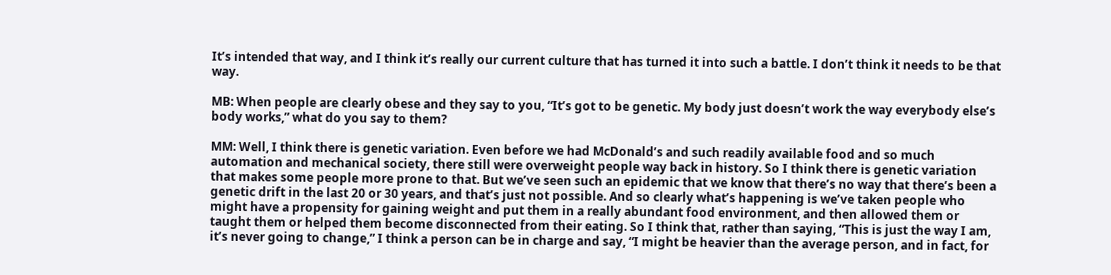It’s intended that way, and I think it’s really our current culture that has turned it into such a battle. I don’t think it needs to be that way.

MB: When people are clearly obese and they say to you, “It’s got to be genetic. My body just doesn’t work the way everybody else’s body works,” what do you say to them?

MM: Well, I think there is genetic variation. Even before we had McDonald’s and such readily available food and so much automation and mechanical society, there still were overweight people way back in history. So I think there is genetic variation that makes some people more prone to that. But we’ve seen such an epidemic that we know that there’s no way that there’s been a genetic drift in the last 20 or 30 years, and that’s just not possible. And so clearly what’s happening is we’ve taken people who might have a propensity for gaining weight and put them in a really abundant food environment, and then allowed them or taught them or helped them become disconnected from their eating. So I think that, rather than saying, “This is just the way I am, it’s never going to change,” I think a person can be in charge and say, “I might be heavier than the average person, and in fact, for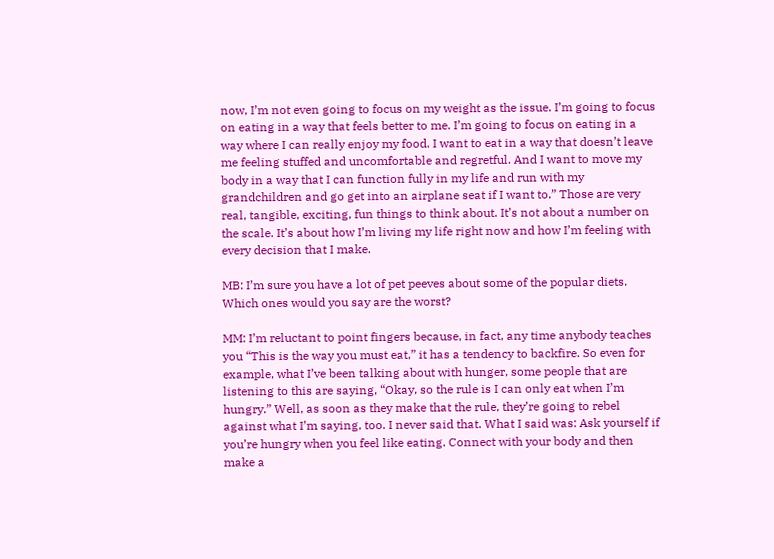now, I’m not even going to focus on my weight as the issue. I’m going to focus on eating in a way that feels better to me. I’m going to focus on eating in a way where I can really enjoy my food. I want to eat in a way that doesn’t leave me feeling stuffed and uncomfortable and regretful. And I want to move my body in a way that I can function fully in my life and run with my grandchildren and go get into an airplane seat if I want to.” Those are very real, tangible, exciting, fun things to think about. It’s not about a number on the scale. It’s about how I’m living my life right now and how I’m feeling with every decision that I make.

MB: I’m sure you have a lot of pet peeves about some of the popular diets. Which ones would you say are the worst?

MM: I’m reluctant to point fingers because, in fact, any time anybody teaches you “This is the way you must eat,” it has a tendency to backfire. So even for example, what I’ve been talking about with hunger, some people that are listening to this are saying, “Okay, so the rule is I can only eat when I’m hungry.” Well, as soon as they make that the rule, they’re going to rebel against what I’m saying, too. I never said that. What I said was: Ask yourself if you’re hungry when you feel like eating. Connect with your body and then make a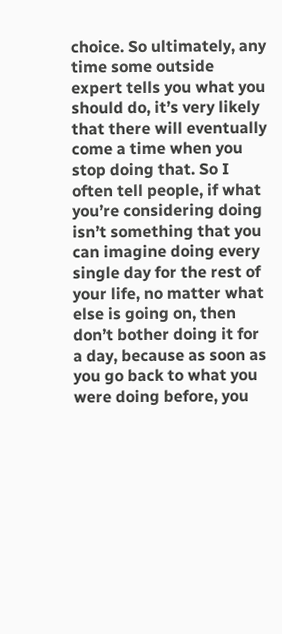choice. So ultimately, any time some outside expert tells you what you should do, it’s very likely that there will eventually come a time when you stop doing that. So I often tell people, if what you’re considering doing isn’t something that you can imagine doing every single day for the rest of your life, no matter what else is going on, then don’t bother doing it for a day, because as soon as you go back to what you were doing before, you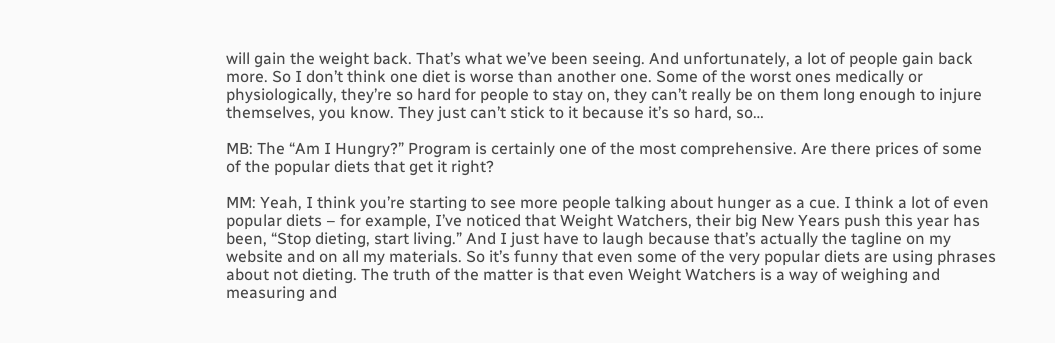will gain the weight back. That’s what we’ve been seeing. And unfortunately, a lot of people gain back more. So I don’t think one diet is worse than another one. Some of the worst ones medically or physiologically, they’re so hard for people to stay on, they can’t really be on them long enough to injure themselves, you know. They just can’t stick to it because it’s so hard, so…

MB: The “Am I Hungry?” Program is certainly one of the most comprehensive. Are there prices of some of the popular diets that get it right?

MM: Yeah, I think you’re starting to see more people talking about hunger as a cue. I think a lot of even popular diets – for example, I’ve noticed that Weight Watchers, their big New Years push this year has been, “Stop dieting, start living.” And I just have to laugh because that’s actually the tagline on my website and on all my materials. So it’s funny that even some of the very popular diets are using phrases about not dieting. The truth of the matter is that even Weight Watchers is a way of weighing and measuring and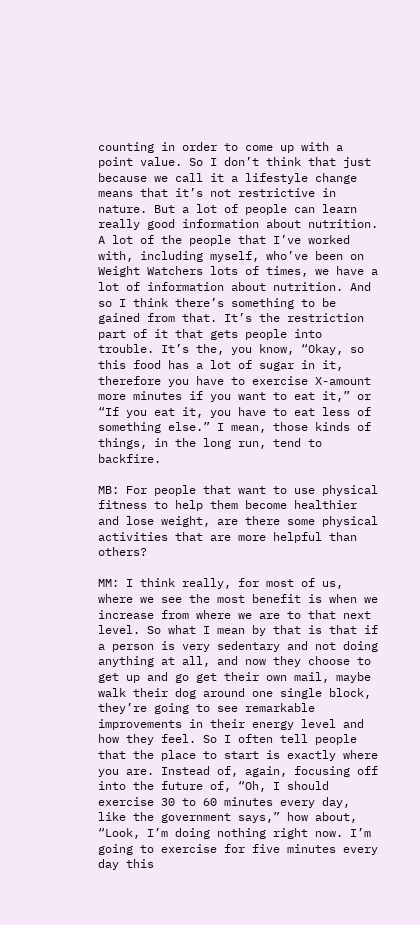counting in order to come up with a point value. So I don’t think that just because we call it a lifestyle change means that it’s not restrictive in nature. But a lot of people can learn really good information about nutrition. A lot of the people that I’ve worked with, including myself, who’ve been on Weight Watchers lots of times, we have a lot of information about nutrition. And so I think there’s something to be gained from that. It’s the restriction part of it that gets people into trouble. It’s the, you know, “Okay, so this food has a lot of sugar in it, therefore you have to exercise X-amount more minutes if you want to eat it,” or “If you eat it, you have to eat less of something else.” I mean, those kinds of things, in the long run, tend to backfire.

MB: For people that want to use physical fitness to help them become healthier and lose weight, are there some physical activities that are more helpful than others?

MM: I think really, for most of us, where we see the most benefit is when we increase from where we are to that next level. So what I mean by that is that if a person is very sedentary and not doing anything at all, and now they choose to get up and go get their own mail, maybe walk their dog around one single block, they’re going to see remarkable improvements in their energy level and how they feel. So I often tell people that the place to start is exactly where you are. Instead of, again, focusing off into the future of, “Oh, I should exercise 30 to 60 minutes every day, like the government says,” how about, “Look, I’m doing nothing right now. I’m going to exercise for five minutes every day this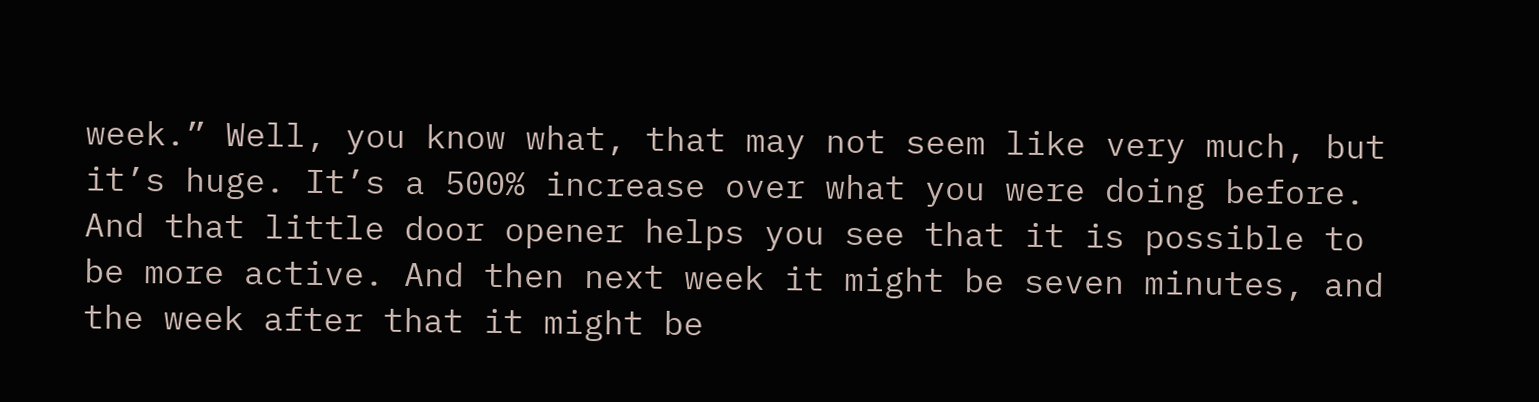week.” Well, you know what, that may not seem like very much, but it’s huge. It’s a 500% increase over what you were doing before. And that little door opener helps you see that it is possible to be more active. And then next week it might be seven minutes, and the week after that it might be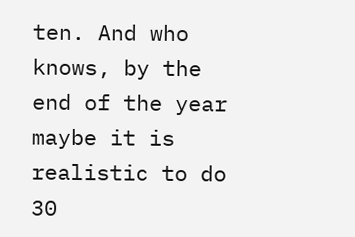ten. And who knows, by the end of the year maybe it is realistic to do 30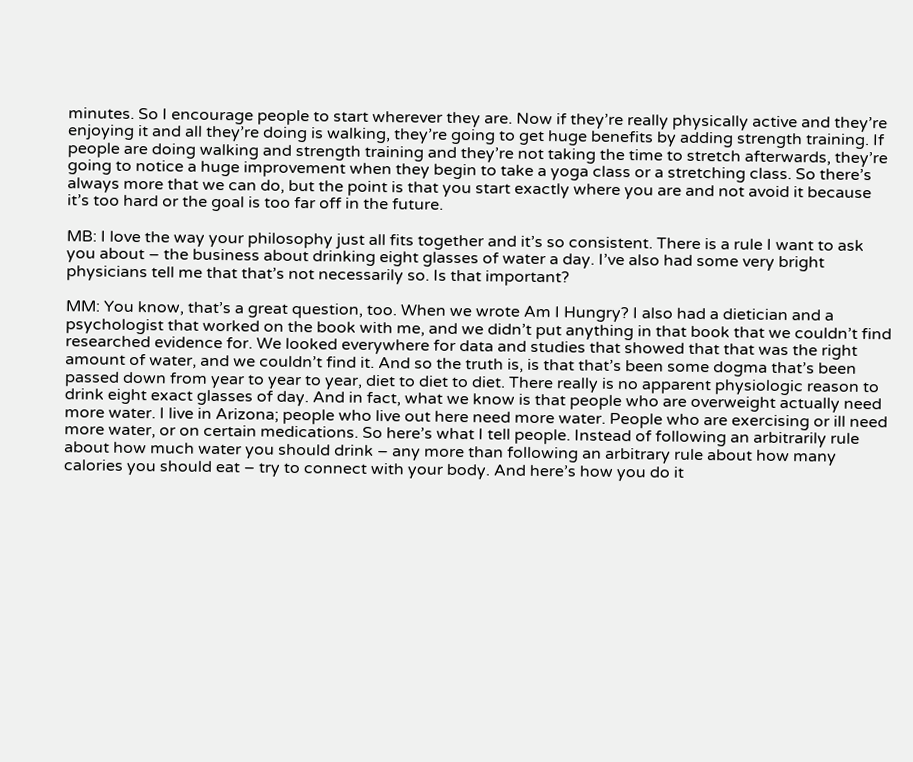minutes. So I encourage people to start wherever they are. Now if they’re really physically active and they’re enjoying it and all they’re doing is walking, they’re going to get huge benefits by adding strength training. If people are doing walking and strength training and they’re not taking the time to stretch afterwards, they’re going to notice a huge improvement when they begin to take a yoga class or a stretching class. So there’s always more that we can do, but the point is that you start exactly where you are and not avoid it because it’s too hard or the goal is too far off in the future.

MB: I love the way your philosophy just all fits together and it’s so consistent. There is a rule I want to ask you about – the business about drinking eight glasses of water a day. I’ve also had some very bright physicians tell me that that’s not necessarily so. Is that important?

MM: You know, that’s a great question, too. When we wrote Am I Hungry? I also had a dietician and a psychologist that worked on the book with me, and we didn’t put anything in that book that we couldn’t find researched evidence for. We looked everywhere for data and studies that showed that that was the right amount of water, and we couldn’t find it. And so the truth is, is that that’s been some dogma that’s been passed down from year to year to year, diet to diet to diet. There really is no apparent physiologic reason to drink eight exact glasses of day. And in fact, what we know is that people who are overweight actually need more water. I live in Arizona; people who live out here need more water. People who are exercising or ill need more water, or on certain medications. So here’s what I tell people. Instead of following an arbitrarily rule about how much water you should drink – any more than following an arbitrary rule about how many calories you should eat – try to connect with your body. And here’s how you do it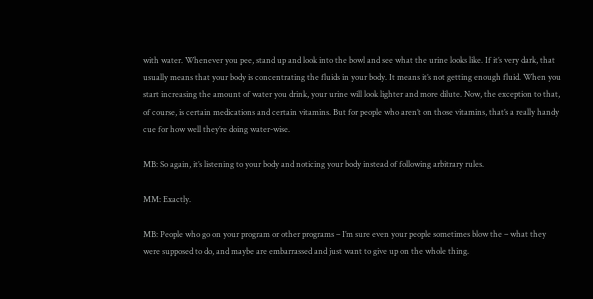with water. Whenever you pee, stand up and look into the bowl and see what the urine looks like. If it’s very dark, that usually means that your body is concentrating the fluids in your body. It means it’s not getting enough fluid. When you start increasing the amount of water you drink, your urine will look lighter and more dilute. Now, the exception to that, of course, is certain medications and certain vitamins. But for people who aren’t on those vitamins, that’s a really handy cue for how well they’re doing water-wise.

MB: So again, it’s listening to your body and noticing your body instead of following arbitrary rules.

MM: Exactly.

MB: People who go on your program or other programs – I’m sure even your people sometimes blow the – what they were supposed to do, and maybe are embarrassed and just want to give up on the whole thing.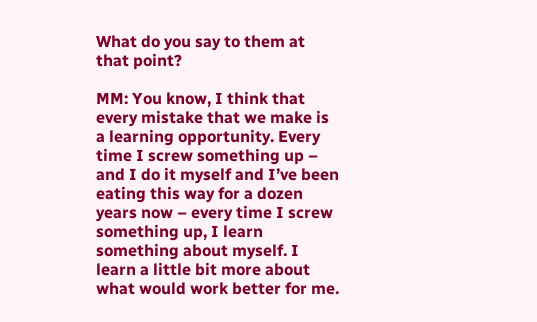What do you say to them at that point?

MM: You know, I think that every mistake that we make is a learning opportunity. Every time I screw something up – and I do it myself and I’ve been eating this way for a dozen years now – every time I screw something up, I learn something about myself. I learn a little bit more about what would work better for me.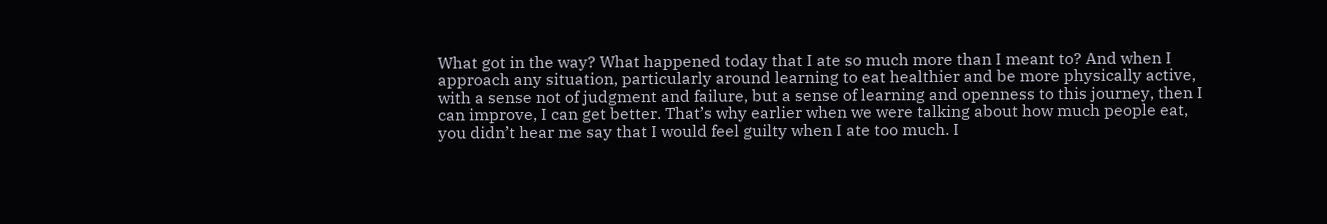What got in the way? What happened today that I ate so much more than I meant to? And when I approach any situation, particularly around learning to eat healthier and be more physically active, with a sense not of judgment and failure, but a sense of learning and openness to this journey, then I can improve, I can get better. That’s why earlier when we were talking about how much people eat, you didn’t hear me say that I would feel guilty when I ate too much. I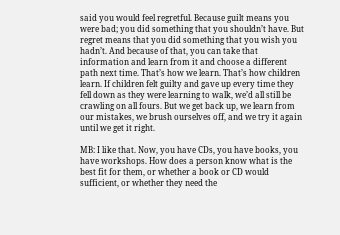said you would feel regretful. Because guilt means you were bad; you did something that you shouldn’t have. But regret means that you did something that you wish you hadn’t. And because of that, you can take that information and learn from it and choose a different path next time. That’s how we learn. That’s how children learn. If children felt guilty and gave up every time they fell down as they were learning to walk, we’d all still be crawling on all fours. But we get back up, we learn from our mistakes, we brush ourselves off, and we try it again until we get it right.

MB: I like that. Now, you have CDs, you have books, you have workshops. How does a person know what is the best fit for them, or whether a book or CD would sufficient, or whether they need the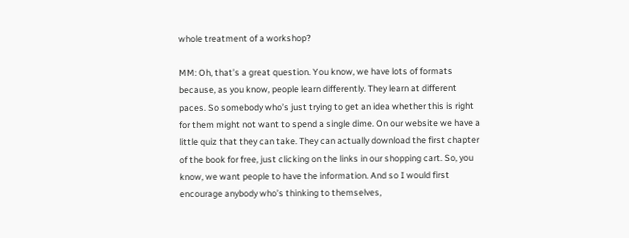whole treatment of a workshop?

MM: Oh, that’s a great question. You know, we have lots of formats because, as you know, people learn differently. They learn at different paces. So somebody who’s just trying to get an idea whether this is right for them might not want to spend a single dime. On our website we have a little quiz that they can take. They can actually download the first chapter of the book for free, just clicking on the links in our shopping cart. So, you know, we want people to have the information. And so I would first encourage anybody who’s thinking to themselves,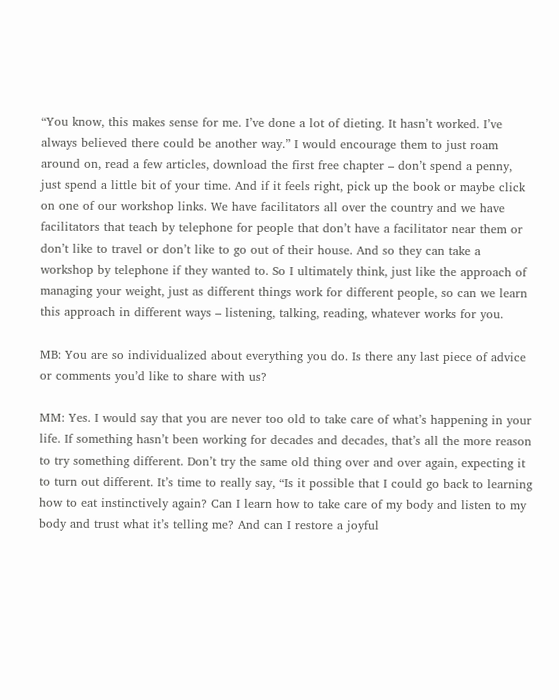“You know, this makes sense for me. I’ve done a lot of dieting. It hasn’t worked. I’ve always believed there could be another way.” I would encourage them to just roam around on, read a few articles, download the first free chapter – don’t spend a penny, just spend a little bit of your time. And if it feels right, pick up the book or maybe click on one of our workshop links. We have facilitators all over the country and we have facilitators that teach by telephone for people that don’t have a facilitator near them or don’t like to travel or don’t like to go out of their house. And so they can take a workshop by telephone if they wanted to. So I ultimately think, just like the approach of managing your weight, just as different things work for different people, so can we learn this approach in different ways – listening, talking, reading, whatever works for you.

MB: You are so individualized about everything you do. Is there any last piece of advice or comments you’d like to share with us?

MM: Yes. I would say that you are never too old to take care of what’s happening in your life. If something hasn’t been working for decades and decades, that’s all the more reason to try something different. Don’t try the same old thing over and over again, expecting it to turn out different. It’s time to really say, “Is it possible that I could go back to learning how to eat instinctively again? Can I learn how to take care of my body and listen to my body and trust what it’s telling me? And can I restore a joyful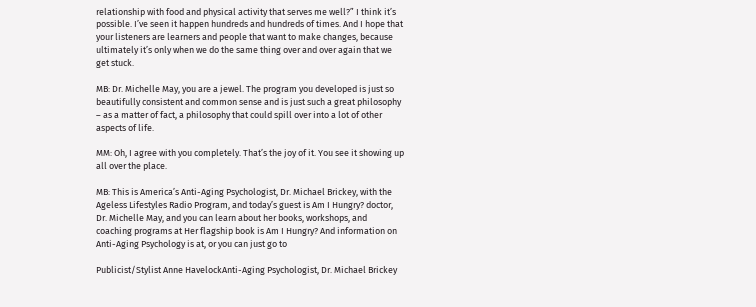relationship with food and physical activity that serves me well?” I think it’s possible. I’ve seen it happen hundreds and hundreds of times. And I hope that your listeners are learners and people that want to make changes, because ultimately it’s only when we do the same thing over and over again that we get stuck.

MB: Dr. Michelle May, you are a jewel. The program you developed is just so beautifully consistent and common sense and is just such a great philosophy – as a matter of fact, a philosophy that could spill over into a lot of other aspects of life.

MM: Oh, I agree with you completely. That’s the joy of it. You see it showing up all over the place.

MB: This is America’s Anti-Aging Psychologist, Dr. Michael Brickey, with the Ageless Lifestyles Radio Program, and today’s guest is Am I Hungry? doctor, Dr. Michelle May, and you can learn about her books, workshops, and coaching programs at Her flagship book is Am I Hungry? And information on Anti-Aging Psychology is at, or you can just go to

Publicist/Stylist Anne HavelockAnti-Aging Psychologist, Dr. Michael Brickey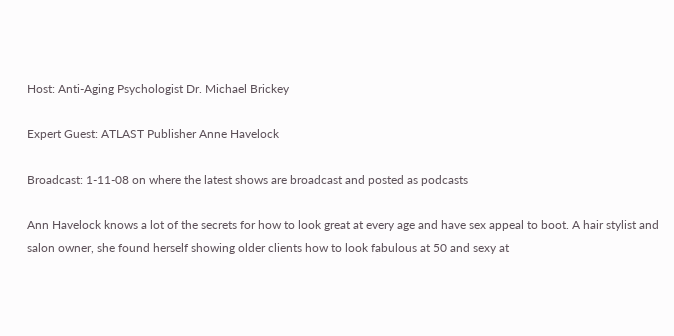Host: Anti-Aging Psychologist Dr. Michael Brickey

Expert Guest: ATLAST Publisher Anne Havelock

Broadcast: 1-11-08 on where the latest shows are broadcast and posted as podcasts

Ann Havelock knows a lot of the secrets for how to look great at every age and have sex appeal to boot. A hair stylist and salon owner, she found herself showing older clients how to look fabulous at 50 and sexy at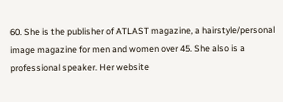60. She is the publisher of ATLAST magazine, a hairstyle/personal image magazine for men and women over 45. She also is a professional speaker. Her website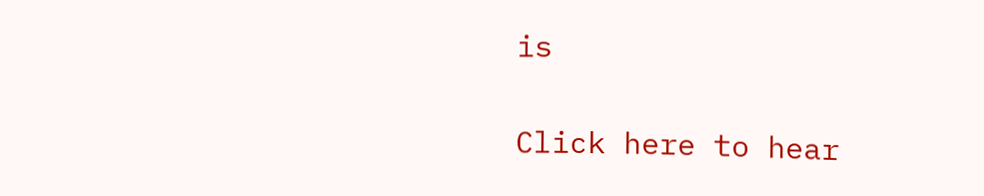is

Click here to hear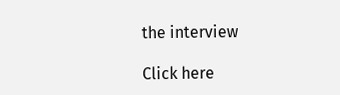the interview

Click here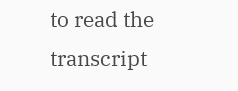to read the transcript